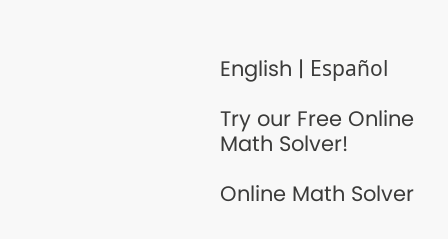English | Español

Try our Free Online Math Solver!

Online Math Solver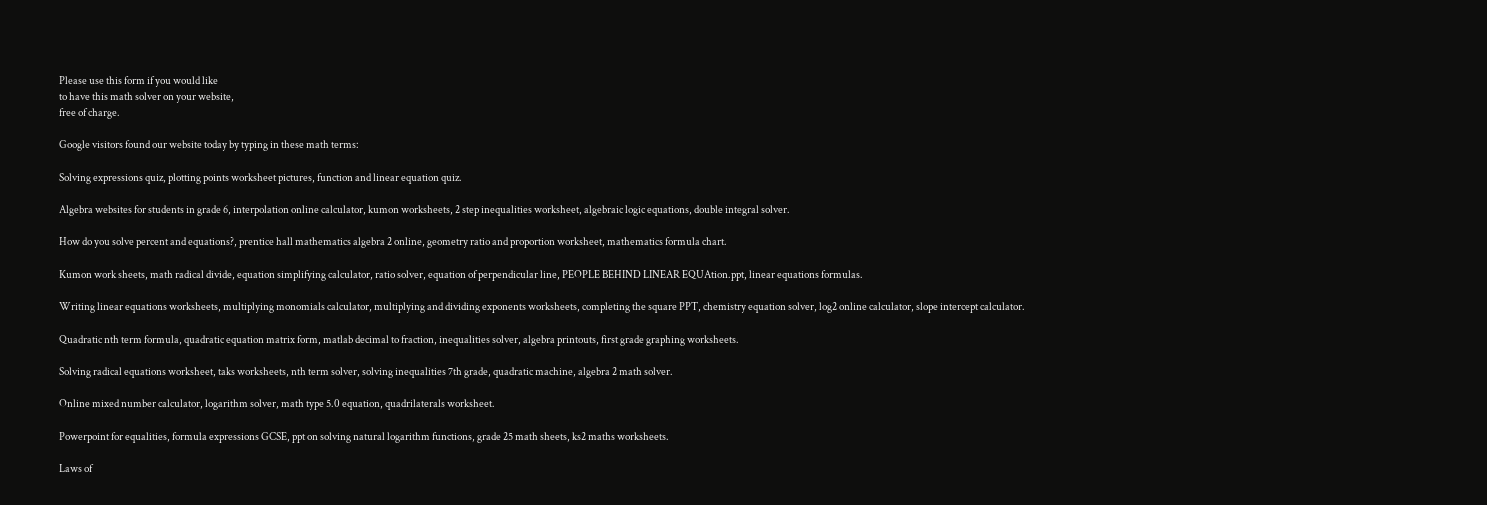Please use this form if you would like
to have this math solver on your website,
free of charge.

Google visitors found our website today by typing in these math terms:

Solving expressions quiz, plotting points worksheet pictures, function and linear equation quiz.

Algebra websites for students in grade 6, interpolation online calculator, kumon worksheets, 2 step inequalities worksheet, algebraic logic equations, double integral solver.

How do you solve percent and equations?, prentice hall mathematics algebra 2 online, geometry ratio and proportion worksheet, mathematics formula chart.

Kumon work sheets, math radical divide, equation simplifying calculator, ratio solver, equation of perpendicular line, PEOPLE BEHIND LINEAR EQUAtion.ppt, linear equations formulas.

Writing linear equations worksheets, multiplying monomials calculator, multiplying and dividing exponents worksheets, completing the square PPT, chemistry equation solver, log2 online calculator, slope intercept calculator.

Quadratic nth term formula, quadratic equation matrix form, matlab decimal to fraction, inequalities solver, algebra printouts, first grade graphing worksheets.

Solving radical equations worksheet, taks worksheets, nth term solver, solving inequalities 7th grade, quadratic machine, algebra 2 math solver.

Online mixed number calculator, logarithm solver, math type 5.0 equation, quadrilaterals worksheet.

Powerpoint for equalities, formula expressions GCSE, ppt on solving natural logarithm functions, grade 25 math sheets, ks2 maths worksheets.

Laws of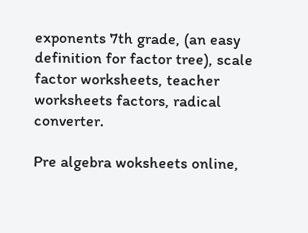exponents 7th grade, (an easy definition for factor tree), scale factor worksheets, teacher worksheets factors, radical converter.

Pre algebra woksheets online,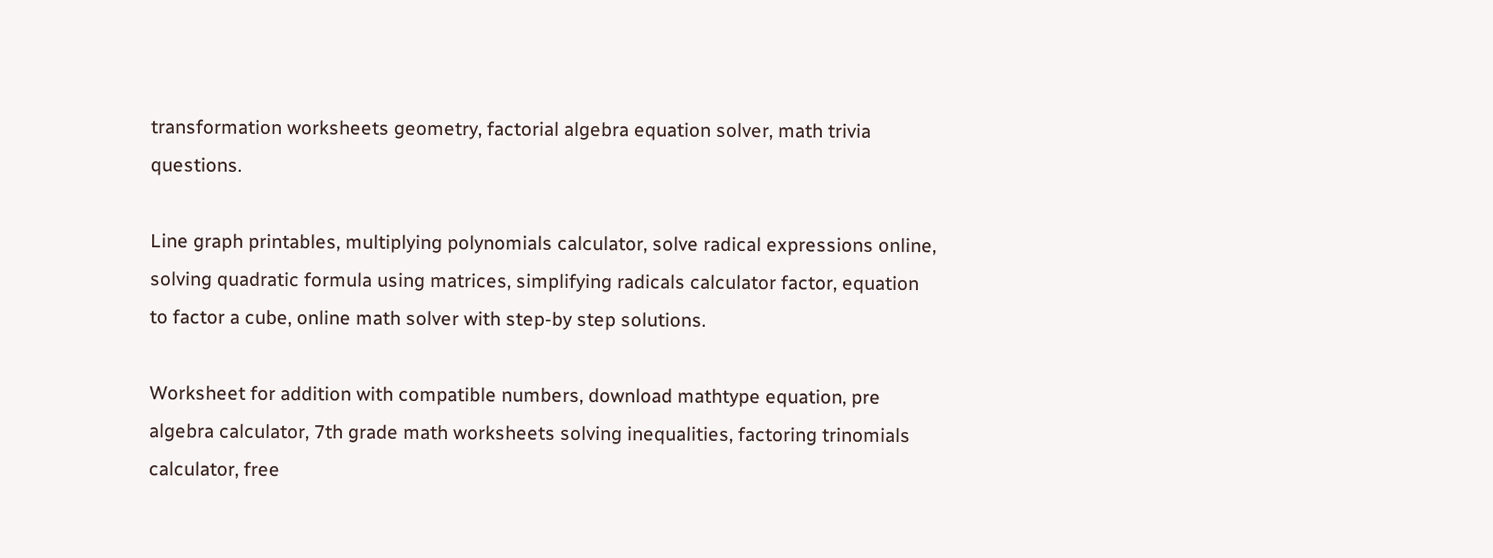transformation worksheets geometry, factorial algebra equation solver, math trivia questions.

Line graph printables, multiplying polynomials calculator, solve radical expressions online, solving quadratic formula using matrices, simplifying radicals calculator factor, equation to factor a cube, online math solver with step-by step solutions.

Worksheet for addition with compatible numbers, download mathtype equation, pre algebra calculator, 7th grade math worksheets solving inequalities, factoring trinomials calculator, free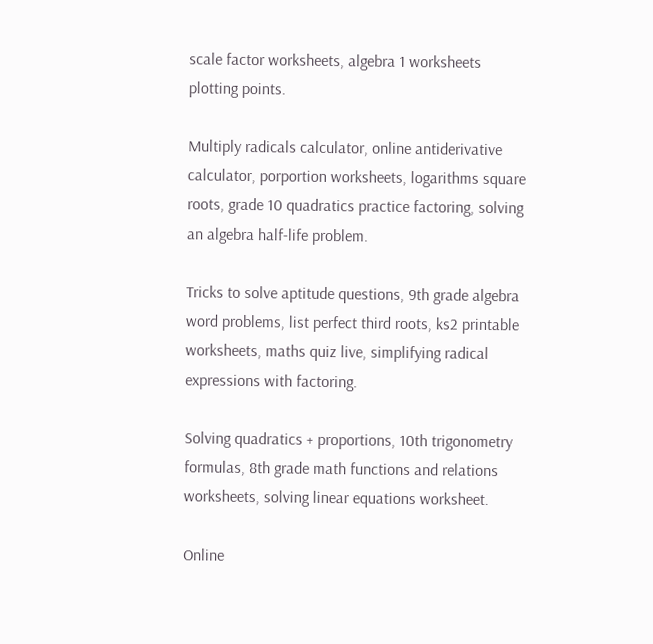scale factor worksheets, algebra 1 worksheets plotting points.

Multiply radicals calculator, online antiderivative calculator, porportion worksheets, logarithms square roots, grade 10 quadratics practice factoring, solving an algebra half-life problem.

Tricks to solve aptitude questions, 9th grade algebra word problems, list perfect third roots, ks2 printable worksheets, maths quiz live, simplifying radical expressions with factoring.

Solving quadratics + proportions, 10th trigonometry formulas, 8th grade math functions and relations worksheets, solving linear equations worksheet.

Online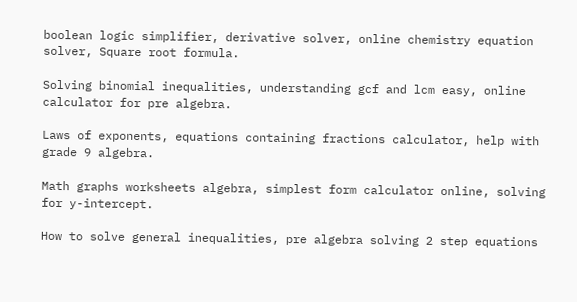boolean logic simplifier, derivative solver, online chemistry equation solver, Square root formula.

Solving binomial inequalities, understanding gcf and lcm easy, online calculator for pre algebra.

Laws of exponents, equations containing fractions calculator, help with grade 9 algebra.

Math graphs worksheets algebra, simplest form calculator online, solving for y-intercept.

How to solve general inequalities, pre algebra solving 2 step equations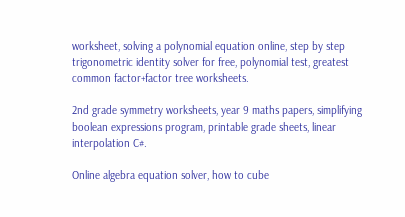worksheet, solving a polynomial equation online, step by step trigonometric identity solver for free, polynomial test, greatest common factor+factor tree worksheets.

2nd grade symmetry worksheets, year 9 maths papers, simplifying boolean expressions program, printable grade sheets, linear interpolation C#.

Online algebra equation solver, how to cube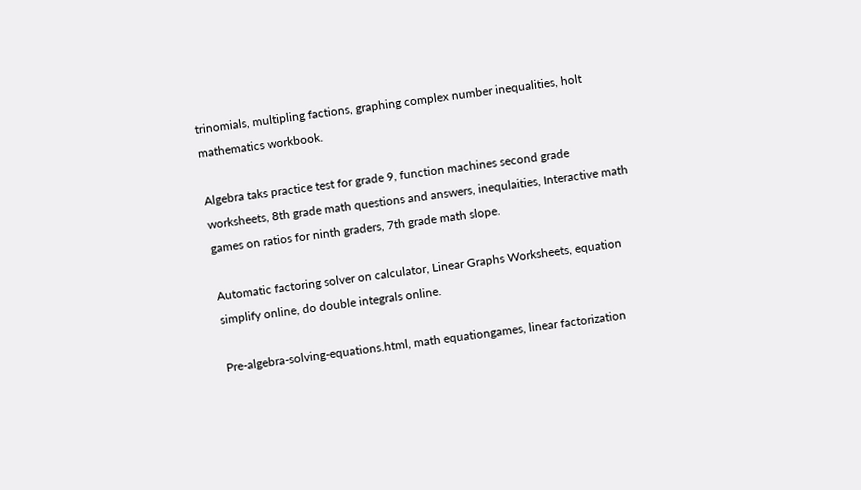trinomials, multipling factions, graphing complex number inequalities, holt mathematics workbook.

Algebra taks practice test for grade 9, function machines second grade worksheets, 8th grade math questions and answers, inequlaities, Interactive math games on ratios for ninth graders, 7th grade math slope.

Automatic factoring solver on calculator, Linear Graphs Worksheets, equation simplify online, do double integrals online.

Pre-algebra-solving-equations.html, math equationgames, linear factorization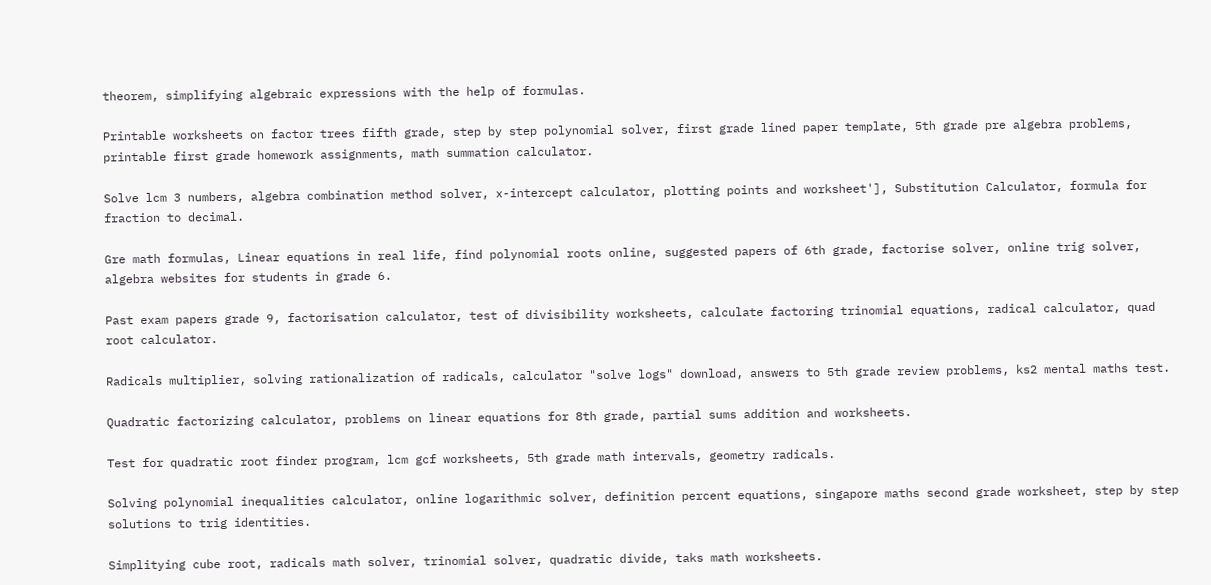theorem, simplifying algebraic expressions with the help of formulas.

Printable worksheets on factor trees fifth grade, step by step polynomial solver, first grade lined paper template, 5th grade pre algebra problems, printable first grade homework assignments, math summation calculator.

Solve lcm 3 numbers, algebra combination method solver, x-intercept calculator, plotting points and worksheet'], Substitution Calculator, formula for fraction to decimal.

Gre math formulas, Linear equations in real life, find polynomial roots online, suggested papers of 6th grade, factorise solver, online trig solver, algebra websites for students in grade 6.

Past exam papers grade 9, factorisation calculator, test of divisibility worksheets, calculate factoring trinomial equations, radical calculator, quad root calculator.

Radicals multiplier, solving rationalization of radicals, calculator "solve logs" download, answers to 5th grade review problems, ks2 mental maths test.

Quadratic factorizing calculator, problems on linear equations for 8th grade, partial sums addition and worksheets.

Test for quadratic root finder program, lcm gcf worksheets, 5th grade math intervals, geometry radicals.

Solving polynomial inequalities calculator, online logarithmic solver, definition percent equations, singapore maths second grade worksheet, step by step solutions to trig identities.

Simplitying cube root, radicals math solver, trinomial solver, quadratic divide, taks math worksheets.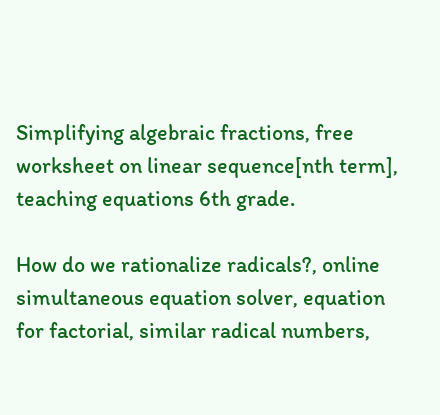Simplifying algebraic fractions, free worksheet on linear sequence[nth term], teaching equations 6th grade.

How do we rationalize radicals?, online simultaneous equation solver, equation for factorial, similar radical numbers,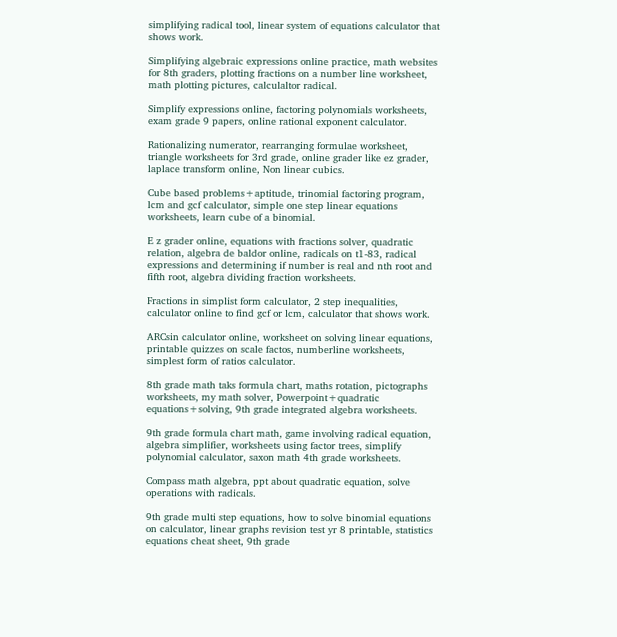simplifying radical tool, linear system of equations calculator that shows work.

Simplifying algebraic expressions online practice, math websites for 8th graders, plotting fractions on a number line worksheet, math plotting pictures, calculaltor radical.

Simplify expressions online, factoring polynomials worksheets, exam grade 9 papers, online rational exponent calculator.

Rationalizing numerator, rearranging formulae worksheet, triangle worksheets for 3rd grade, online grader like ez grader, laplace transform online, Non linear cubics.

Cube based problems+aptitude, trinomial factoring program, lcm and gcf calculator, simple one step linear equations worksheets, learn cube of a binomial.

E z grader online, equations with fractions solver, quadratic relation, algebra de baldor online, radicals on t1-83, radical expressions and determining if number is real and nth root and fifth root, algebra dividing fraction worksheets.

Fractions in simplist form calculator, 2 step inequalities, calculator online to find gcf or lcm, calculator that shows work.

ARCsin calculator online, worksheet on solving linear equations, printable quizzes on scale factos, numberline worksheets, simplest form of ratios calculator.

8th grade math taks formula chart, maths rotation, pictographs worksheets, my math solver, Powerpoint+quadratic equations+solving, 9th grade integrated algebra worksheets.

9th grade formula chart math, game involving radical equation, algebra simplifier, worksheets using factor trees, simplify polynomial calculator, saxon math 4th grade worksheets.

Compass math algebra, ppt about quadratic equation, solve operations with radicals.

9th grade multi step equations, how to solve binomial equations on calculator, linear graphs revision test yr 8 printable, statistics equations cheat sheet, 9th grade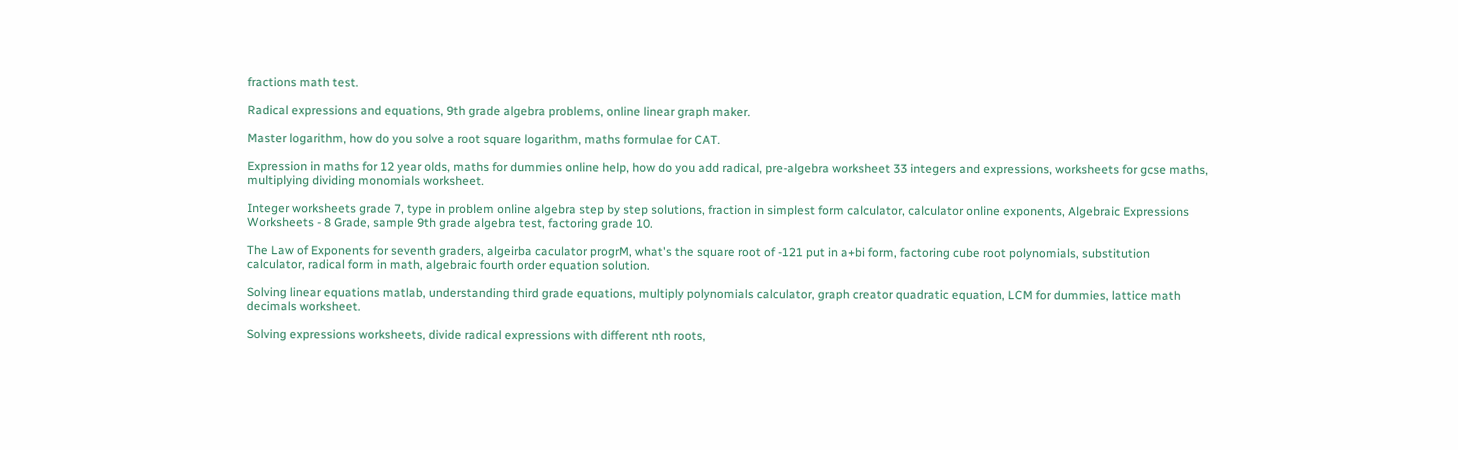fractions math test.

Radical expressions and equations, 9th grade algebra problems, online linear graph maker.

Master logarithm, how do you solve a root square logarithm, maths formulae for CAT.

Expression in maths for 12 year olds, maths for dummies online help, how do you add radical, pre-algebra worksheet 33 integers and expressions, worksheets for gcse maths, multiplying dividing monomials worksheet.

Integer worksheets grade 7, type in problem online algebra step by step solutions, fraction in simplest form calculator, calculator online exponents, Algebraic Expressions Worksheets - 8 Grade, sample 9th grade algebra test, factoring grade 10.

The Law of Exponents for seventh graders, algeirba caculator progrM, what's the square root of -121 put in a+bi form, factoring cube root polynomials, substitution calculator, radical form in math, algebraic fourth order equation solution.

Solving linear equations matlab, understanding third grade equations, multiply polynomials calculator, graph creator quadratic equation, LCM for dummies, lattice math decimals worksheet.

Solving expressions worksheets, divide radical expressions with different nth roots,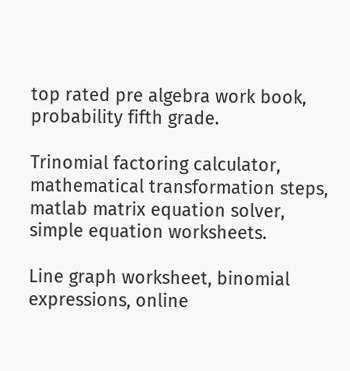top rated pre algebra work book, probability fifth grade.

Trinomial factoring calculator, mathematical transformation steps, matlab matrix equation solver, simple equation worksheets.

Line graph worksheet, binomial expressions, online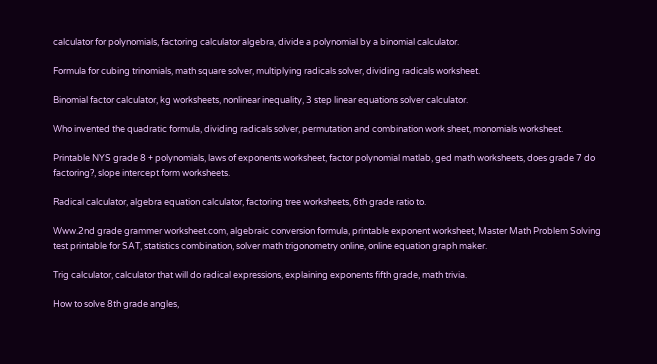calculator for polynomials, factoring calculator algebra, divide a polynomial by a binomial calculator.

Formula for cubing trinomials, math square solver, multiplying radicals solver, dividing radicals worksheet.

Binomial factor calculator, kg worksheets, nonlinear inequality, 3 step linear equations solver calculator.

Who invented the quadratic formula, dividing radicals solver, permutation and combination work sheet, monomials worksheet.

Printable NYS grade 8 + polynomials, laws of exponents worksheet, factor polynomial matlab, ged math worksheets, does grade 7 do factoring?, slope intercept form worksheets.

Radical calculator, algebra equation calculator, factoring tree worksheets, 6th grade ratio to.

Www.2nd grade grammer worksheet.com, algebraic conversion formula, printable exponent worksheet, Master Math Problem Solving test printable for SAT, statistics combination, solver math trigonometry online, online equation graph maker.

Trig calculator, calculator that will do radical expressions, explaining exponents fifth grade, math trivia.

How to solve 8th grade angles,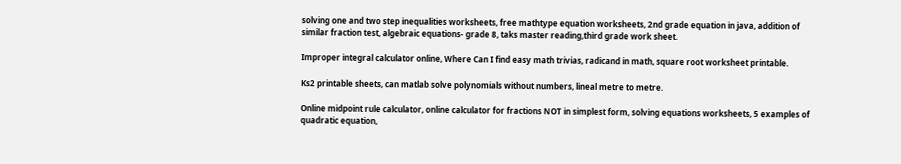solving one and two step inequalities worksheets, free mathtype equation worksheets, 2nd grade equation in java, addition of similar fraction test, algebraic equations- grade 8, taks master reading,third grade work sheet.

Improper integral calculator online, Where Can I find easy math trivias, radicand in math, square root worksheet printable.

Ks2 printable sheets, can matlab solve polynomials without numbers, lineal metre to metre.

Online midpoint rule calculator, online calculator for fractions NOT in simplest form, solving equations worksheets, 5 examples of quadratic equation,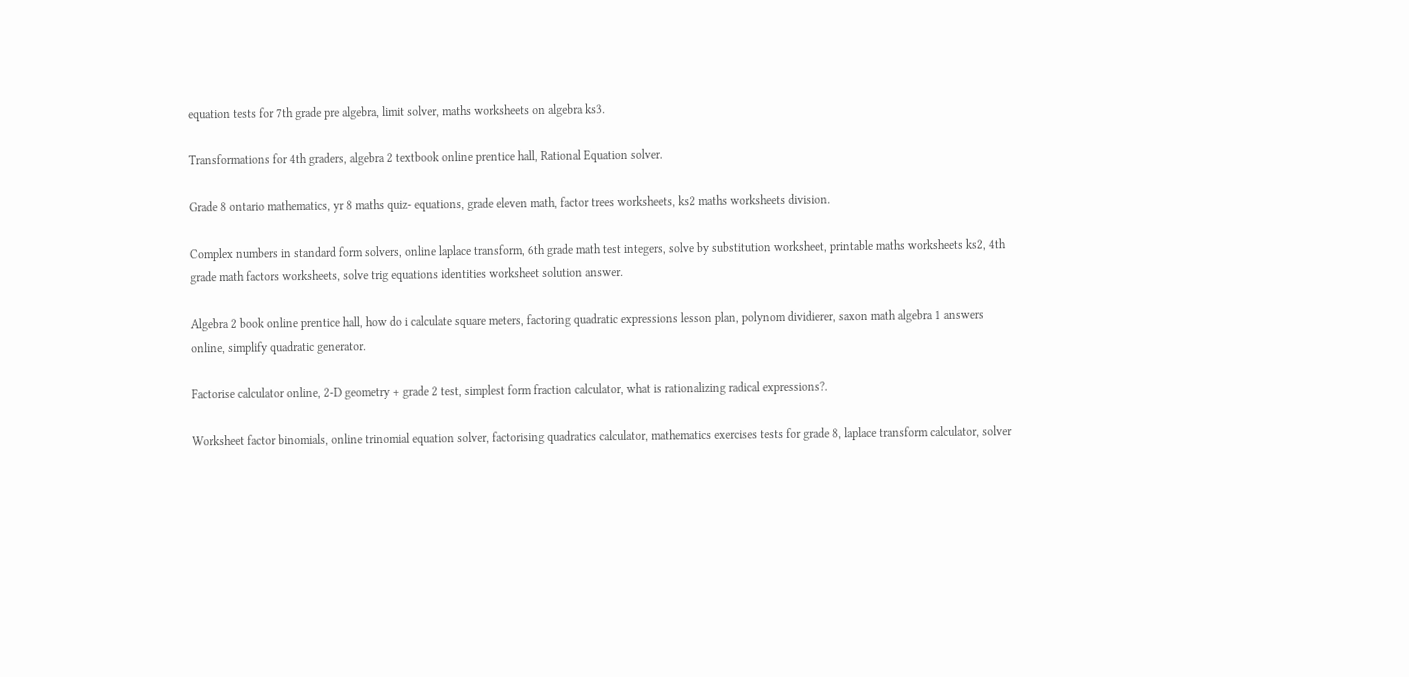equation tests for 7th grade pre algebra, limit solver, maths worksheets on algebra ks3.

Transformations for 4th graders, algebra 2 textbook online prentice hall, Rational Equation solver.

Grade 8 ontario mathematics, yr 8 maths quiz- equations, grade eleven math, factor trees worksheets, ks2 maths worksheets division.

Complex numbers in standard form solvers, online laplace transform, 6th grade math test integers, solve by substitution worksheet, printable maths worksheets ks2, 4th grade math factors worksheets, solve trig equations identities worksheet solution answer.

Algebra 2 book online prentice hall, how do i calculate square meters, factoring quadratic expressions lesson plan, polynom dividierer, saxon math algebra 1 answers online, simplify quadratic generator.

Factorise calculator online, 2-D geometry + grade 2 test, simplest form fraction calculator, what is rationalizing radical expressions?.

Worksheet factor binomials, online trinomial equation solver, factorising quadratics calculator, mathematics exercises tests for grade 8, laplace transform calculator, solver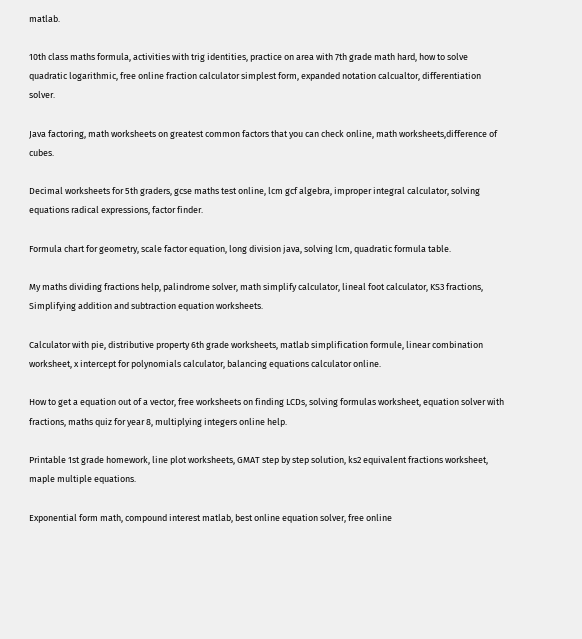matlab.

10th class maths formula, activities with trig identities, practice on area with 7th grade math hard, how to solve quadratic logarithmic, free online fraction calculator simplest form, expanded notation calcualtor, differentiation solver.

Java factoring, math worksheets on greatest common factors that you can check online, math worksheets,difference of cubes.

Decimal worksheets for 5th graders, gcse maths test online, lcm gcf algebra, improper integral calculator, solving equations radical expressions, factor finder.

Formula chart for geometry, scale factor equation, long division java, solving lcm, quadratic formula table.

My maths dividing fractions help, palindrome solver, math simplify calculator, lineal foot calculator, KS3 fractions, Simplifying addition and subtraction equation worksheets.

Calculator with pie, distributive property 6th grade worksheets, matlab simplification formule, linear combination worksheet, x intercept for polynomials calculator, balancing equations calculator online.

How to get a equation out of a vector, free worksheets on finding LCDs, solving formulas worksheet, equation solver with fractions, maths quiz for year 8, multiplying integers online help.

Printable 1st grade homework, line plot worksheets, GMAT step by step solution, ks2 equivalent fractions worksheet, maple multiple equations.

Exponential form math, compound interest matlab, best online equation solver, free online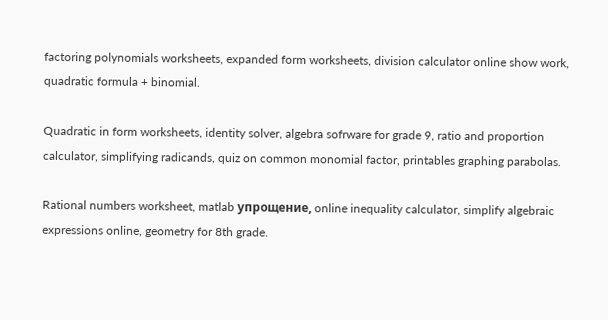factoring polynomials worksheets, expanded form worksheets, division calculator online show work, quadratic formula + binomial.

Quadratic in form worksheets, identity solver, algebra sofrware for grade 9, ratio and proportion calculator, simplifying radicands, quiz on common monomial factor, printables graphing parabolas.

Rational numbers worksheet, matlab упрощение, online inequality calculator, simplify algebraic expressions online, geometry for 8th grade.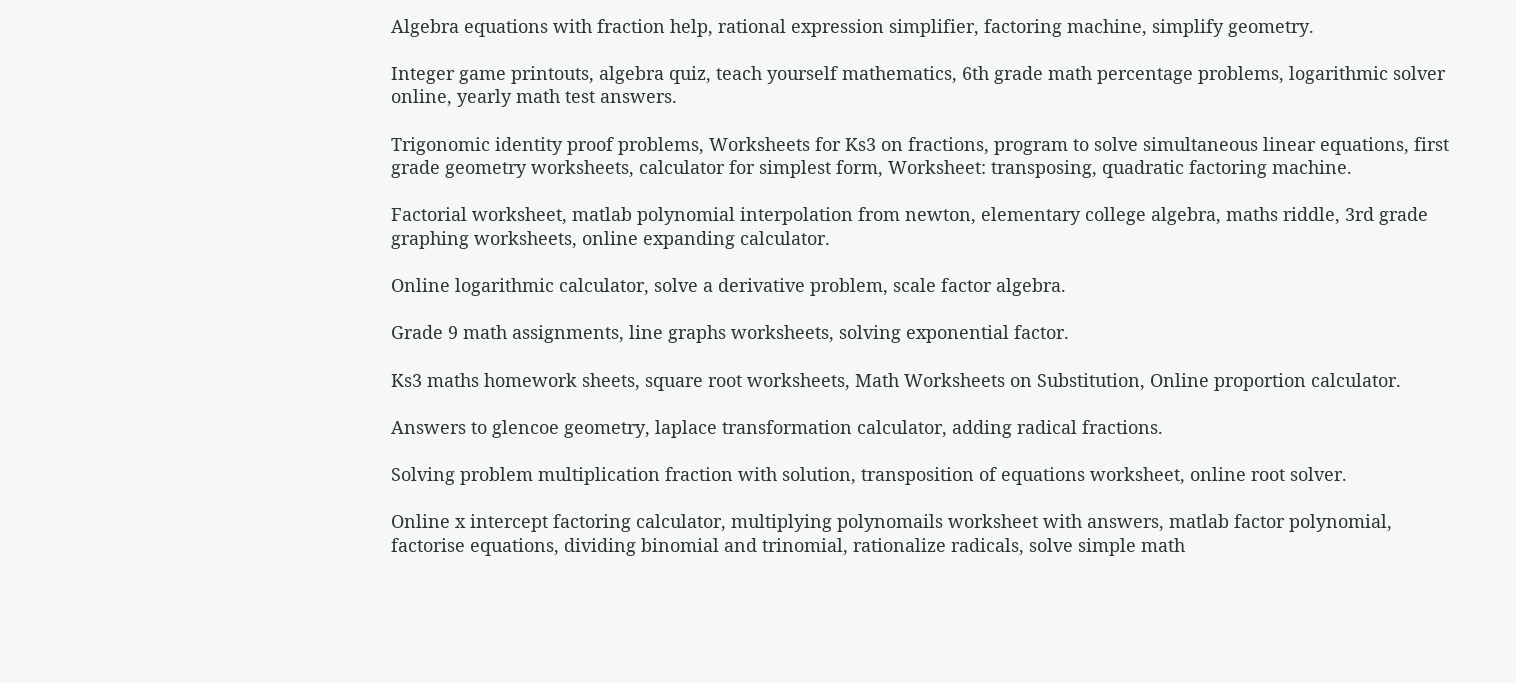Algebra equations with fraction help, rational expression simplifier, factoring machine, simplify geometry.

Integer game printouts, algebra quiz, teach yourself mathematics, 6th grade math percentage problems, logarithmic solver online, yearly math test answers.

Trigonomic identity proof problems, Worksheets for Ks3 on fractions, program to solve simultaneous linear equations, first grade geometry worksheets, calculator for simplest form, Worksheet: transposing, quadratic factoring machine.

Factorial worksheet, matlab polynomial interpolation from newton, elementary college algebra, maths riddle, 3rd grade graphing worksheets, online expanding calculator.

Online logarithmic calculator, solve a derivative problem, scale factor algebra.

Grade 9 math assignments, line graphs worksheets, solving exponential factor.

Ks3 maths homework sheets, square root worksheets, Math Worksheets on Substitution, Online proportion calculator.

Answers to glencoe geometry, laplace transformation calculator, adding radical fractions.

Solving problem multiplication fraction with solution, transposition of equations worksheet, online root solver.

Online x intercept factoring calculator, multiplying polynomails worksheet with answers, matlab factor polynomial, factorise equations, dividing binomial and trinomial, rationalize radicals, solve simple math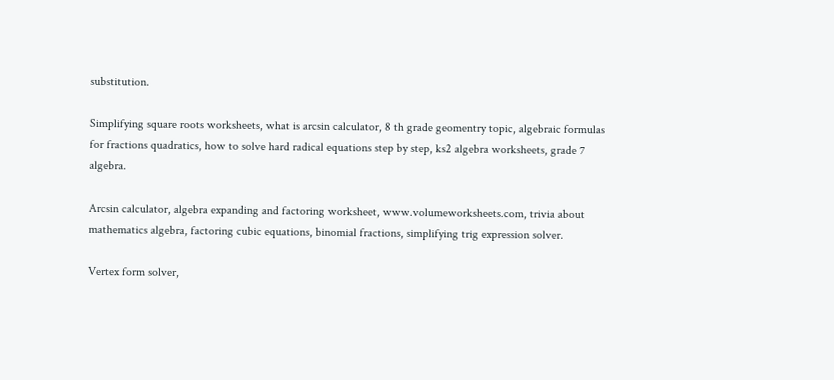substitution.

Simplifying square roots worksheets, what is arcsin calculator, 8 th grade geomentry topic, algebraic formulas for fractions quadratics, how to solve hard radical equations step by step, ks2 algebra worksheets, grade 7 algebra.

Arcsin calculator, algebra expanding and factoring worksheet, www.volumeworksheets.com, trivia about mathematics algebra, factoring cubic equations, binomial fractions, simplifying trig expression solver.

Vertex form solver,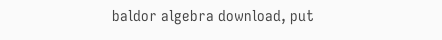baldor algebra download, put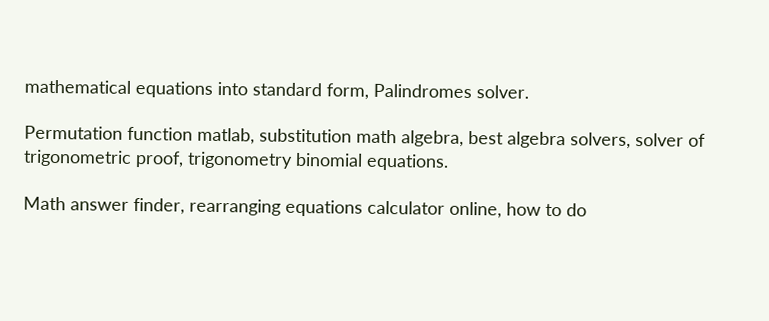mathematical equations into standard form, Palindromes solver.

Permutation function matlab, substitution math algebra, best algebra solvers, solver of trigonometric proof, trigonometry binomial equations.

Math answer finder, rearranging equations calculator online, how to do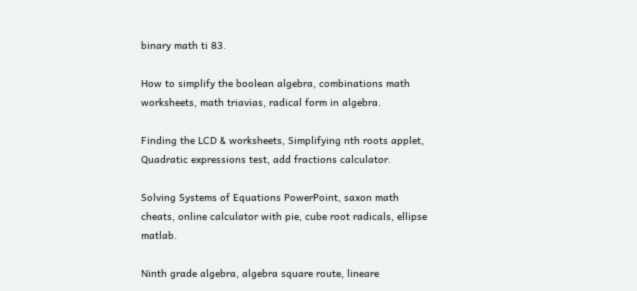binary math ti 83.

How to simplify the boolean algebra, combinations math worksheets, math triavias, radical form in algebra.

Finding the LCD & worksheets, Simplifying nth roots applet, Quadratic expressions test, add fractions calculator.

Solving Systems of Equations PowerPoint, saxon math cheats, online calculator with pie, cube root radicals, ellipse matlab.

Ninth grade algebra, algebra square route, lineare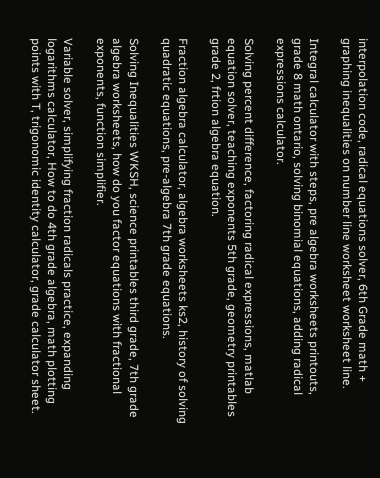interpolation code, radical equations solver, 6th Grade math + graphing inequalities on number line worksheet worksheet line.

Integral calculator with steps, pre algebra worksheets printouts, grade 8 math ontario, solving binomial equations, adding radical expressions calculator.

Solving percent difference, factoring radical expressions, matlab equation solver, teaching exponents 5th grade, geometry printables grade 2, frtion algebra equation.

Fraction algebra calculator, algebra worksheets ks2, history of solving quadratic equations, pre-algebra 7th grade equations.

Solving Inequalities WKSH, science printables third grade, 7th grade algebra worksheets, how do you factor equations with fractional exponents, function simplifier.

Variable solver, simplifying fraction radicals practice, expanding logarithms calculator, How to do 4th grade algebra, math plotting points with T, trigonomic identity calculator, grade calculator sheet.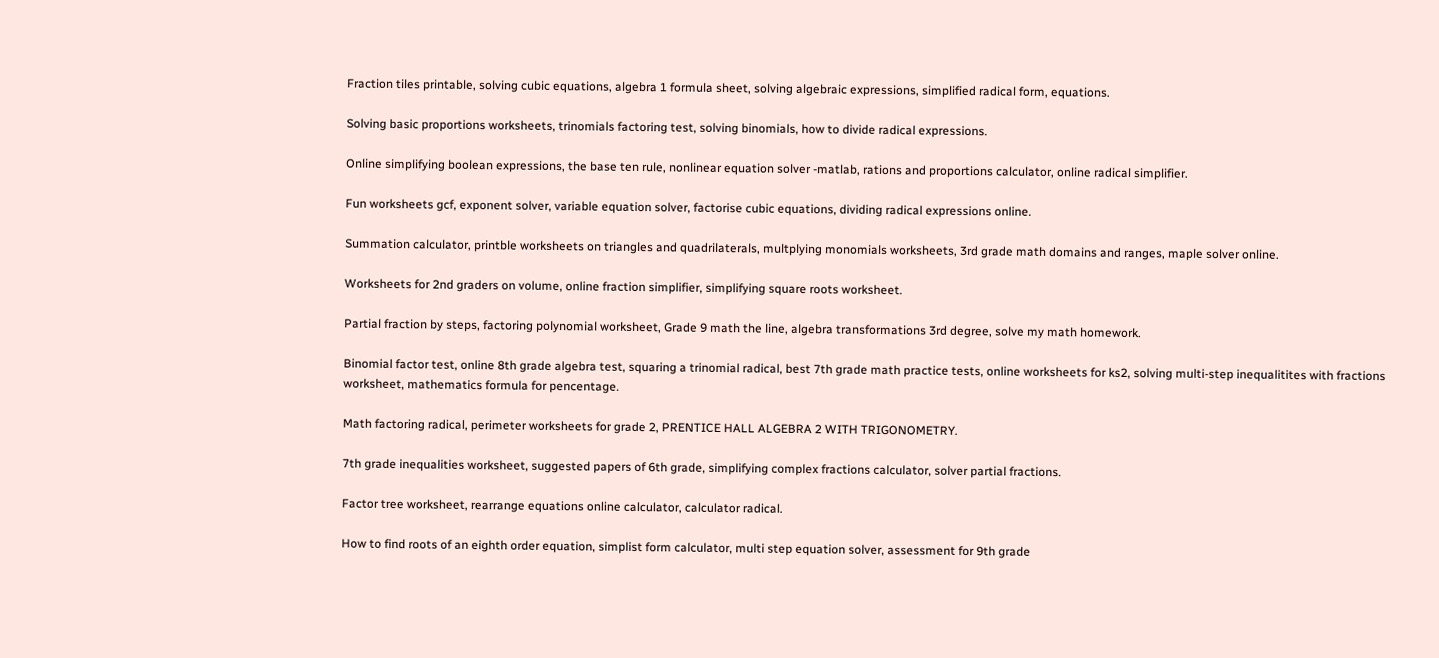Fraction tiles printable, solving cubic equations, algebra 1 formula sheet, solving algebraic expressions, simplified radical form, equations.

Solving basic proportions worksheets, trinomials factoring test, solving binomials, how to divide radical expressions.

Online simplifying boolean expressions, the base ten rule, nonlinear equation solver -matlab, rations and proportions calculator, online radical simplifier.

Fun worksheets gcf, exponent solver, variable equation solver, factorise cubic equations, dividing radical expressions online.

Summation calculator, printble worksheets on triangles and quadrilaterals, multplying monomials worksheets, 3rd grade math domains and ranges, maple solver online.

Worksheets for 2nd graders on volume, online fraction simplifier, simplifying square roots worksheet.

Partial fraction by steps, factoring polynomial worksheet, Grade 9 math the line, algebra transformations 3rd degree, solve my math homework.

Binomial factor test, online 8th grade algebra test, squaring a trinomial radical, best 7th grade math practice tests, online worksheets for ks2, solving multi-step inequalitites with fractions worksheet, mathematics formula for pencentage.

Math factoring radical, perimeter worksheets for grade 2, PRENTICE HALL ALGEBRA 2 WITH TRIGONOMETRY.

7th grade inequalities worksheet, suggested papers of 6th grade, simplifying complex fractions calculator, solver partial fractions.

Factor tree worksheet, rearrange equations online calculator, calculator radical.

How to find roots of an eighth order equation, simplist form calculator, multi step equation solver, assessment for 9th grade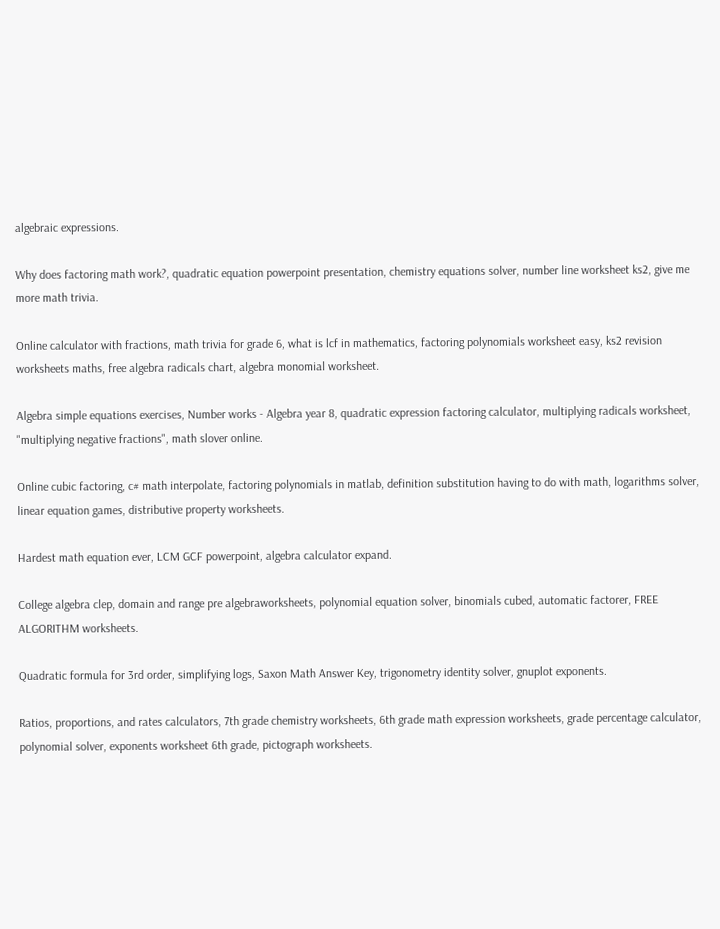algebraic expressions.

Why does factoring math work?, quadratic equation powerpoint presentation, chemistry equations solver, number line worksheet ks2, give me more math trivia.

Online calculator with fractions, math trivia for grade 6, what is lcf in mathematics, factoring polynomials worksheet easy, ks2 revision worksheets maths, free algebra radicals chart, algebra monomial worksheet.

Algebra simple equations exercises, Number works - Algebra year 8, quadratic expression factoring calculator, multiplying radicals worksheet, "multiplying negative fractions", math slover online.

Online cubic factoring, c# math interpolate, factoring polynomials in matlab, definition substitution having to do with math, logarithms solver, linear equation games, distributive property worksheets.

Hardest math equation ever, LCM GCF powerpoint, algebra calculator expand.

College algebra clep, domain and range pre algebraworksheets, polynomial equation solver, binomials cubed, automatic factorer, FREE ALGORITHM worksheets.

Quadratic formula for 3rd order, simplifying logs, Saxon Math Answer Key, trigonometry identity solver, gnuplot exponents.

Ratios, proportions, and rates calculators, 7th grade chemistry worksheets, 6th grade math expression worksheets, grade percentage calculator, polynomial solver, exponents worksheet 6th grade, pictograph worksheets.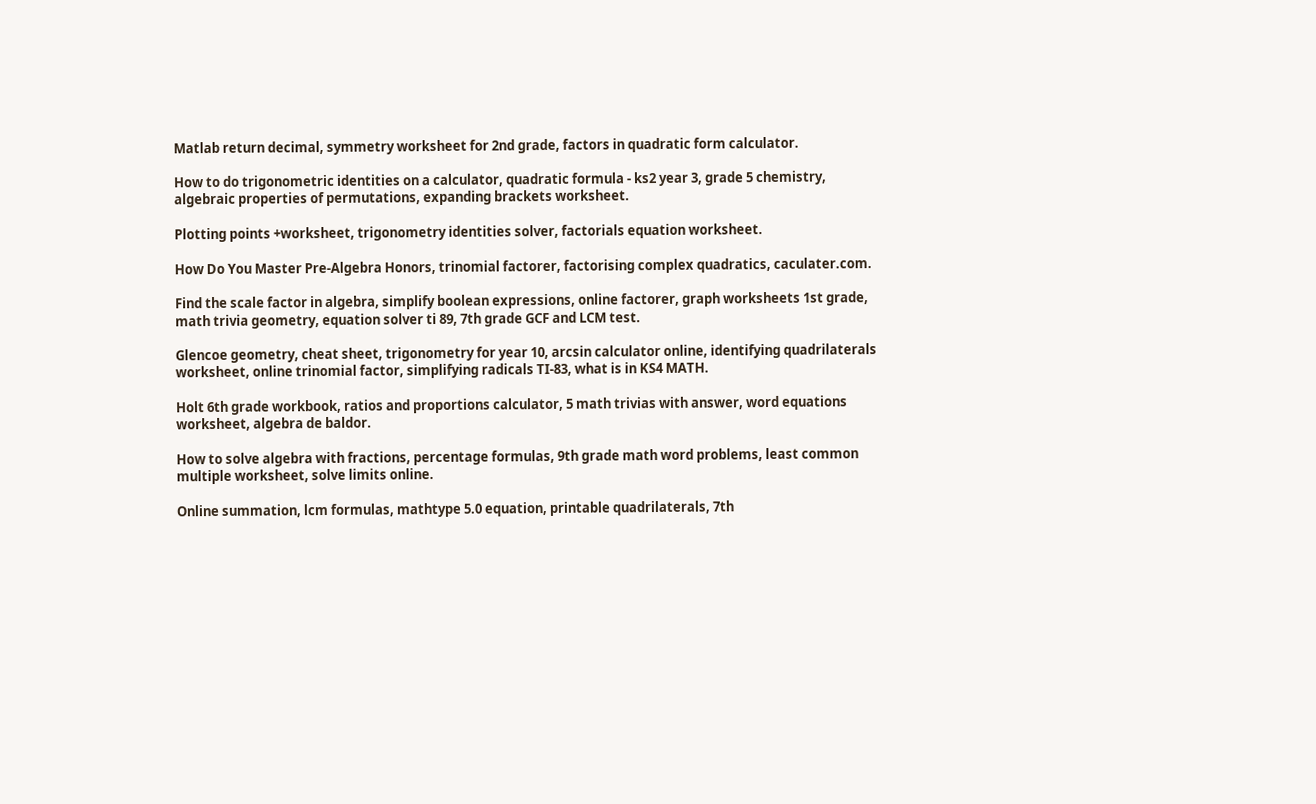Matlab return decimal, symmetry worksheet for 2nd grade, factors in quadratic form calculator.

How to do trigonometric identities on a calculator, quadratic formula - ks2 year 3, grade 5 chemistry, algebraic properties of permutations, expanding brackets worksheet.

Plotting points +worksheet, trigonometry identities solver, factorials equation worksheet.

How Do You Master Pre-Algebra Honors, trinomial factorer, factorising complex quadratics, caculater.com.

Find the scale factor in algebra, simplify boolean expressions, online factorer, graph worksheets 1st grade, math trivia geometry, equation solver ti 89, 7th grade GCF and LCM test.

Glencoe geometry, cheat sheet, trigonometry for year 10, arcsin calculator online, identifying quadrilaterals worksheet, online trinomial factor, simplifying radicals TI-83, what is in KS4 MATH.

Holt 6th grade workbook, ratios and proportions calculator, 5 math trivias with answer, word equations worksheet, algebra de baldor.

How to solve algebra with fractions, percentage formulas, 9th grade math word problems, least common multiple worksheet, solve limits online.

Online summation, lcm formulas, mathtype 5.0 equation, printable quadrilaterals, 7th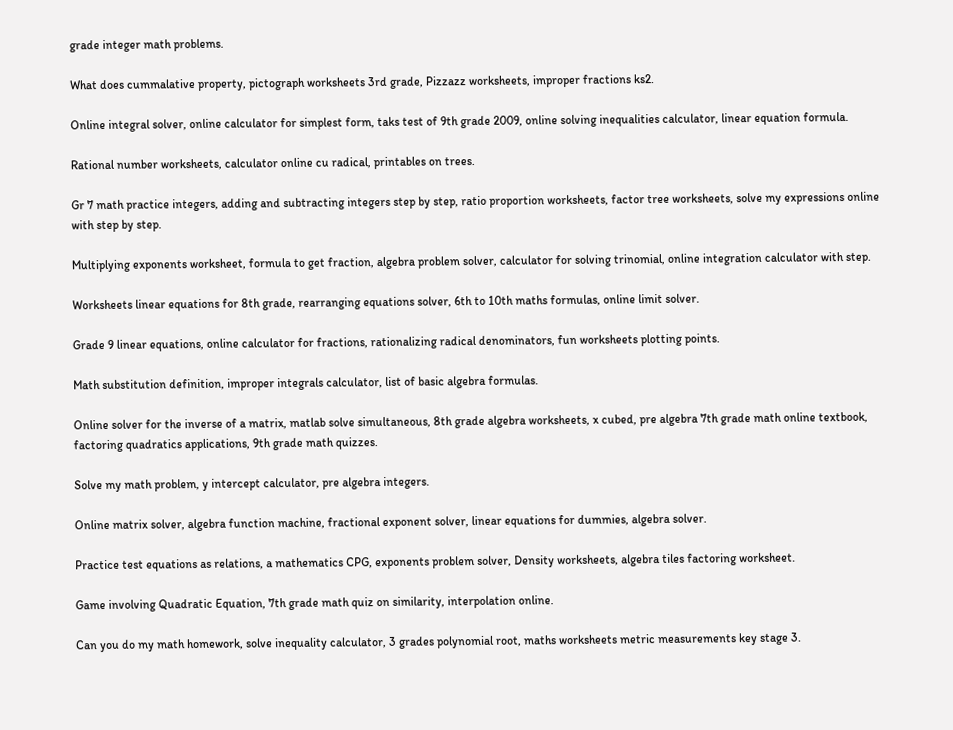grade integer math problems.

What does cummalative property, pictograph worksheets 3rd grade, Pizzazz worksheets, improper fractions ks2.

Online integral solver, online calculator for simplest form, taks test of 9th grade 2009, online solving inequalities calculator, linear equation formula.

Rational number worksheets, calculator online cu radical, printables on trees.

Gr 7 math practice integers, adding and subtracting integers step by step, ratio proportion worksheets, factor tree worksheets, solve my expressions online with step by step.

Multiplying exponents worksheet, formula to get fraction, algebra problem solver, calculator for solving trinomial, online integration calculator with step.

Worksheets linear equations for 8th grade, rearranging equations solver, 6th to 10th maths formulas, online limit solver.

Grade 9 linear equations, online calculator for fractions, rationalizing radical denominators, fun worksheets plotting points.

Math substitution definition, improper integrals calculator, list of basic algebra formulas.

Online solver for the inverse of a matrix, matlab solve simultaneous, 8th grade algebra worksheets, x cubed, pre algebra 7th grade math online textbook, factoring quadratics applications, 9th grade math quizzes.

Solve my math problem, y intercept calculator, pre algebra integers.

Online matrix solver, algebra function machine, fractional exponent solver, linear equations for dummies, algebra solver.

Practice test equations as relations, a mathematics CPG, exponents problem solver, Density worksheets, algebra tiles factoring worksheet.

Game involving Quadratic Equation, 7th grade math quiz on similarity, interpolation online.

Can you do my math homework, solve inequality calculator, 3 grades polynomial root, maths worksheets metric measurements key stage 3.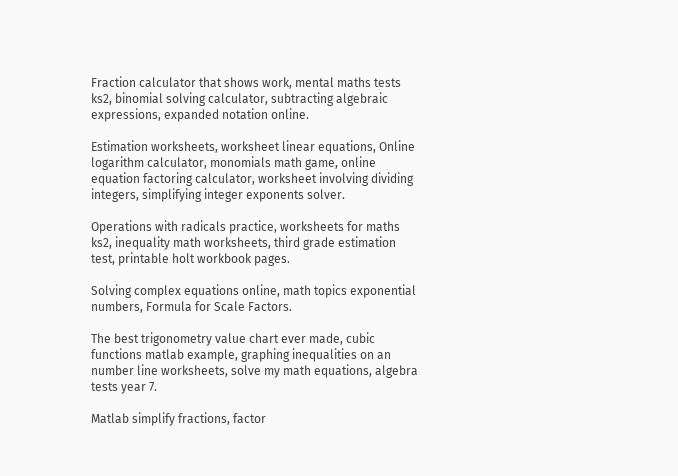Fraction calculator that shows work, mental maths tests ks2, binomial solving calculator, subtracting algebraic expressions, expanded notation online.

Estimation worksheets, worksheet linear equations, Online logarithm calculator, monomials math game, online equation factoring calculator, worksheet involving dividing integers, simplifying integer exponents solver.

Operations with radicals practice, worksheets for maths ks2, inequality math worksheets, third grade estimation test, printable holt workbook pages.

Solving complex equations online, math topics exponential numbers, Formula for Scale Factors.

The best trigonometry value chart ever made, cubic functions matlab example, graphing inequalities on an number line worksheets, solve my math equations, algebra tests year 7.

Matlab simplify fractions, factor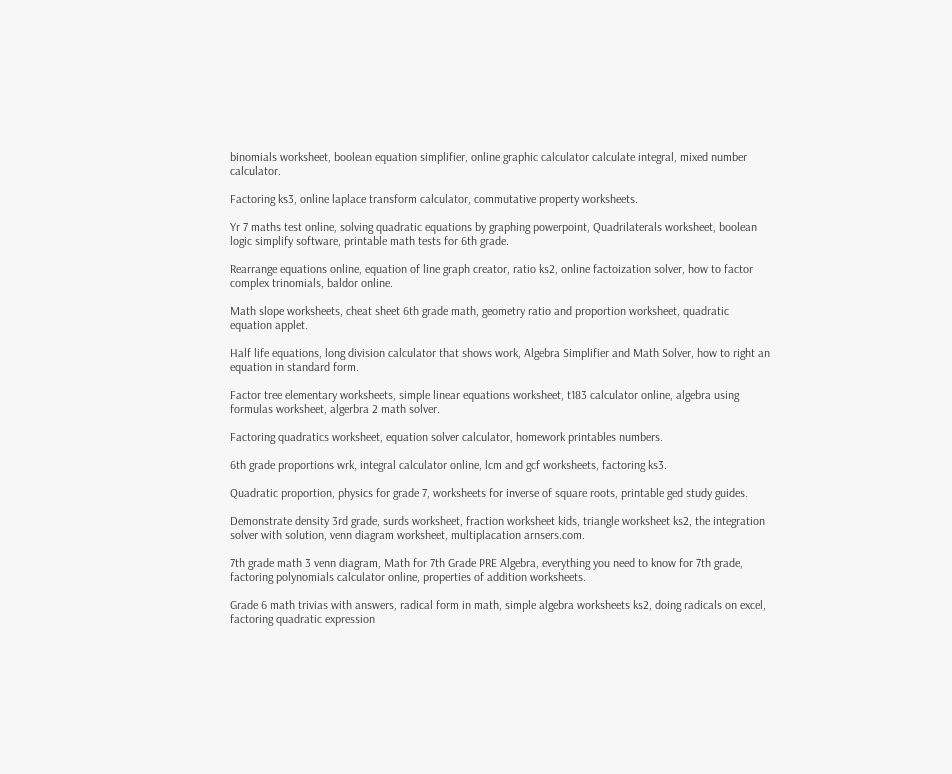binomials worksheet, boolean equation simplifier, online graphic calculator calculate integral, mixed number calculator.

Factoring ks3, online laplace transform calculator, commutative property worksheets.

Yr 7 maths test online, solving quadratic equations by graphing powerpoint, Quadrilaterals worksheet, boolean logic simplify software, printable math tests for 6th grade.

Rearrange equations online, equation of line graph creator, ratio ks2, online factoization solver, how to factor complex trinomials, baldor online.

Math slope worksheets, cheat sheet 6th grade math, geometry ratio and proportion worksheet, quadratic equation applet.

Half life equations, long division calculator that shows work, Algebra Simplifier and Math Solver, how to right an equation in standard form.

Factor tree elementary worksheets, simple linear equations worksheet, t183 calculator online, algebra using formulas worksheet, algerbra 2 math solver.

Factoring quadratics worksheet, equation solver calculator, homework printables numbers.

6th grade proportions wrk, integral calculator online, lcm and gcf worksheets, factoring ks3.

Quadratic proportion, physics for grade 7, worksheets for inverse of square roots, printable ged study guides.

Demonstrate density 3rd grade, surds worksheet, fraction worksheet kids, triangle worksheet ks2, the integration solver with solution, venn diagram worksheet, multiplacation arnsers.com.

7th grade math 3 venn diagram, Math for 7th Grade PRE Algebra, everything you need to know for 7th grade, factoring polynomials calculator online, properties of addition worksheets.

Grade 6 math trivias with answers, radical form in math, simple algebra worksheets ks2, doing radicals on excel, factoring quadratic expression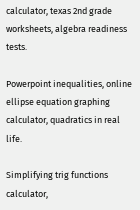calculator, texas 2nd grade worksheets, algebra readiness tests.

Powerpoint inequalities, online ellipse equation graphing calculator, quadratics in real life.

Simplifying trig functions calculator,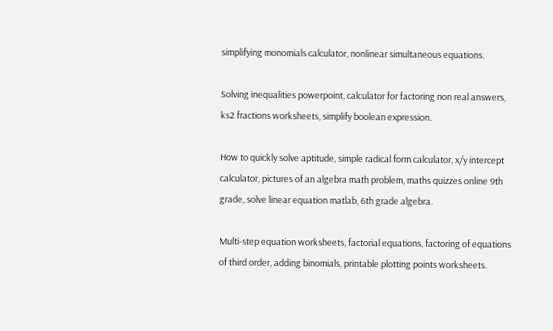simplifying monomials calculator, nonlinear simultaneous equations.

Solving inequalities powerpoint, calculator for factoring non real answers, ks2 fractions worksheets, simplify boolean expression.

How to quickly solve aptitude, simple radical form calculator, x/y intercept calculator, pictures of an algebra math problem, maths quizzes online 9th grade, solve linear equation matlab, 6th grade algebra.

Multi-step equation worksheets, factorial equations, factoring of equations of third order, adding binomials, printable plotting points worksheets.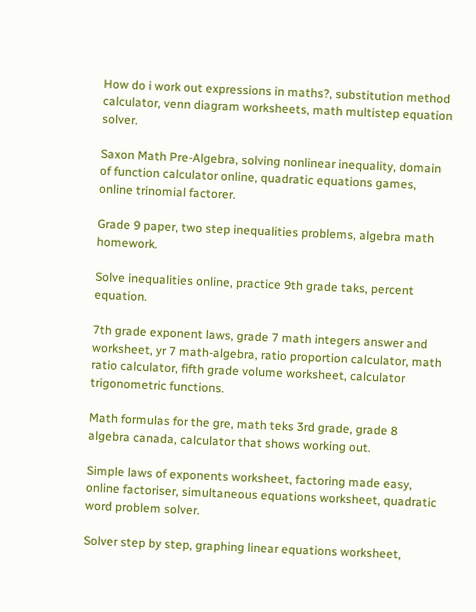How do i work out expressions in maths?, substitution method calculator, venn diagram worksheets, math multistep equation solver.

Saxon Math Pre-Algebra, solving nonlinear inequality, domain of function calculator online, quadratic equations games, online trinomial factorer.

Grade 9 paper, two step inequalities problems, algebra math homework.

Solve inequalities online, practice 9th grade taks, percent equation.

7th grade exponent laws, grade 7 math integers answer and worksheet, yr 7 math-algebra, ratio proportion calculator, math ratio calculator, fifth grade volume worksheet, calculator trigonometric functions.

Math formulas for the gre, math teks 3rd grade, grade 8 algebra canada, calculator that shows working out.

Simple laws of exponents worksheet, factoring made easy, online factoriser, simultaneous equations worksheet, quadratic word problem solver.

Solver step by step, graphing linear equations worksheet,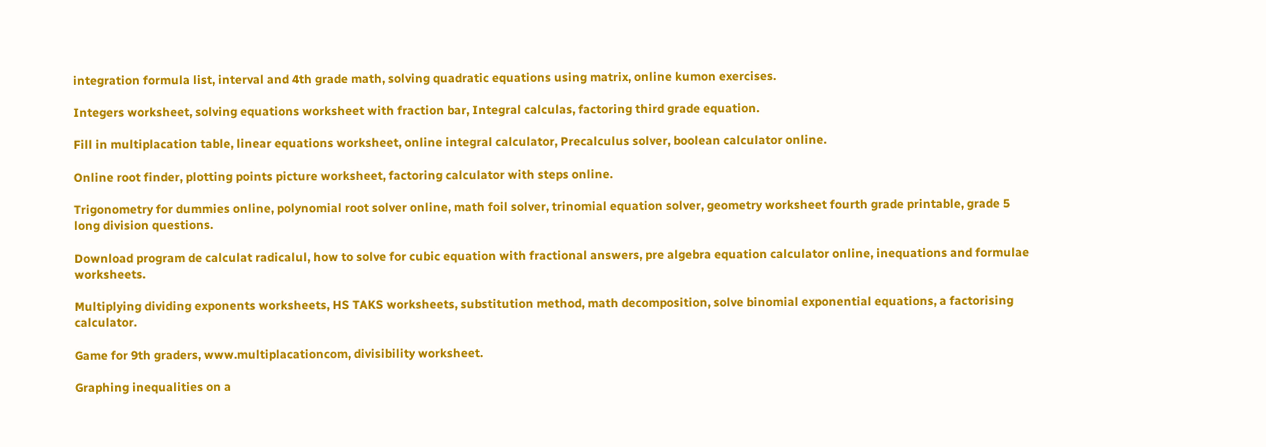integration formula list, interval and 4th grade math, solving quadratic equations using matrix, online kumon exercises.

Integers worksheet, solving equations worksheet with fraction bar, Integral calculas, factoring third grade equation.

Fill in multiplacation table, linear equations worksheet, online integral calculator, Precalculus solver, boolean calculator online.

Online root finder, plotting points picture worksheet, factoring calculator with steps online.

Trigonometry for dummies online, polynomial root solver online, math foil solver, trinomial equation solver, geometry worksheet fourth grade printable, grade 5 long division questions.

Download program de calculat radicalul, how to solve for cubic equation with fractional answers, pre algebra equation calculator online, inequations and formulae worksheets.

Multiplying dividing exponents worksheets, HS TAKS worksheets, substitution method, math decomposition, solve binomial exponential equations, a factorising calculator.

Game for 9th graders, www.multiplacationcom, divisibility worksheet.

Graphing inequalities on a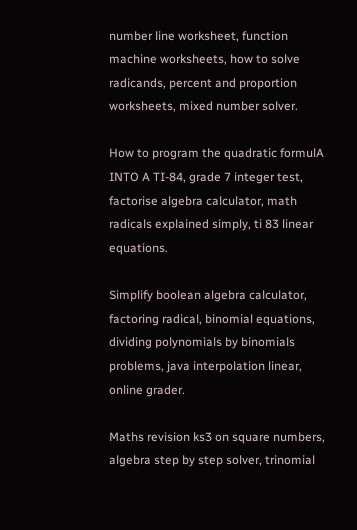number line worksheet, function machine worksheets, how to solve radicands, percent and proportion worksheets, mixed number solver.

How to program the quadratic formulA INTO A TI-84, grade 7 integer test, factorise algebra calculator, math radicals explained simply, ti 83 linear equations.

Simplify boolean algebra calculator, factoring radical, binomial equations, dividing polynomials by binomials problems, java interpolation linear, online grader.

Maths revision ks3 on square numbers, algebra step by step solver, trinomial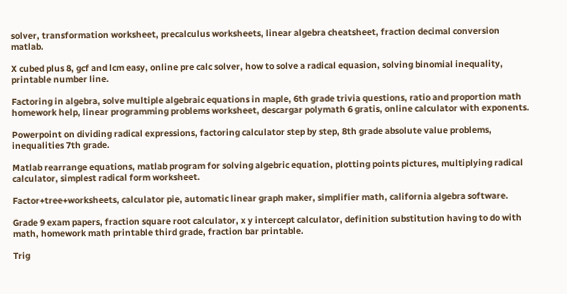solver, transformation worksheet, precalculus worksheets, linear algebra cheatsheet, fraction decimal conversion matlab.

X cubed plus 8, gcf and lcm easy, online pre calc solver, how to solve a radical equasion, solving binomial inequality, printable number line.

Factoring in algebra, solve multiple algebraic equations in maple, 6th grade trivia questions, ratio and proportion math homework help, linear programming problems worksheet, descargar polymath 6 gratis, online calculator with exponents.

Powerpoint on dividing radical expressions, factoring calculator step by step, 8th grade absolute value problems, inequalities 7th grade.

Matlab rearrange equations, matlab program for solving algebric equation, plotting points pictures, multiplying radical calculator, simplest radical form worksheet.

Factor+tree+worksheets, calculator pie, automatic linear graph maker, simplifier math, california algebra software.

Grade 9 exam papers, fraction square root calculator, x y intercept calculator, definition substitution having to do with math, homework math printable third grade, fraction bar printable.

Trig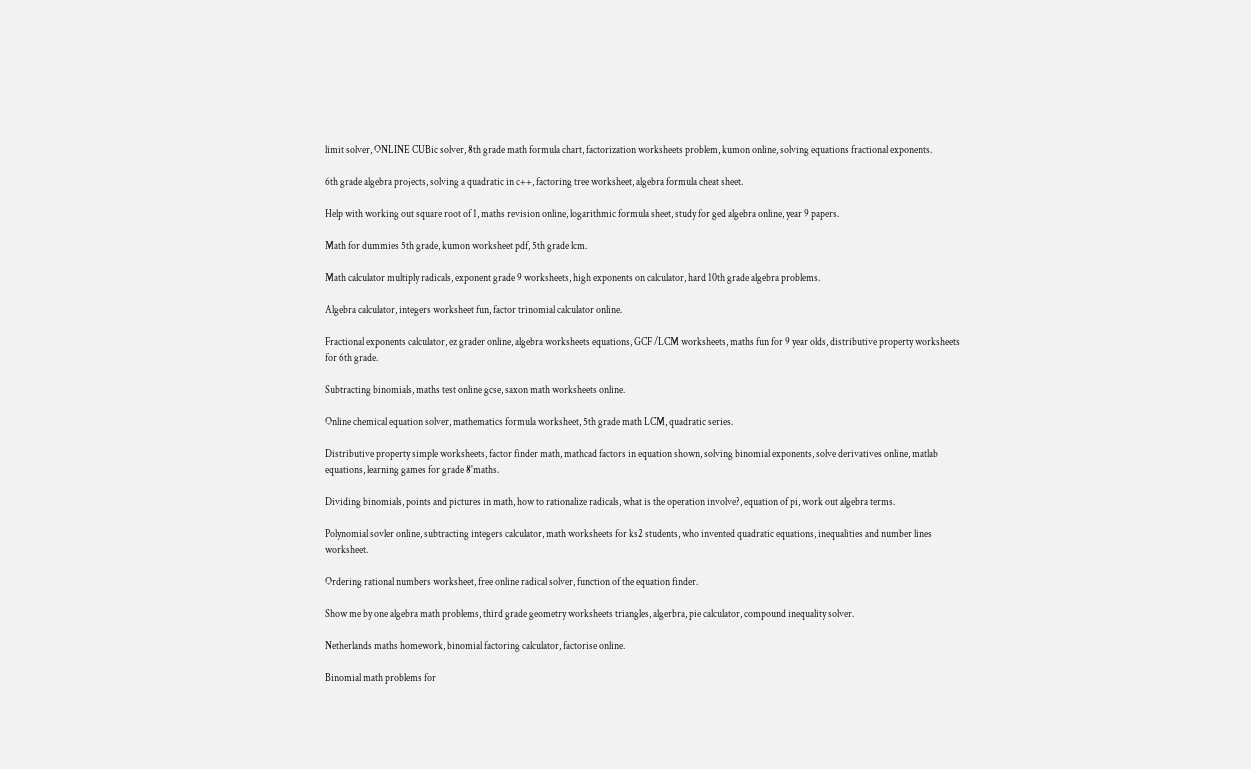limit solver, ONLINE CUBic solver, 8th grade math formula chart, factorization worksheets problem, kumon online, solving equations fractional exponents.

6th grade algebra projects, solving a quadratic in c++, factoring tree worksheet, algebra formula cheat sheet.

Help with working out square root of 1, maths revision online, logarithmic formula sheet, study for ged algebra online, year 9 papers.

Math for dummies 5th grade, kumon worksheet pdf, 5th grade lcm.

Math calculator multiply radicals, exponent grade 9 worksheets, high exponents on calculator, hard 10th grade algebra problems.

Algebra calculator, integers worksheet fun, factor trinomial calculator online.

Fractional exponents calculator, ez grader online, algebra worksheets equations, GCF /LCM worksheets, maths fun for 9 year olds, distributive property worksheets for 6th grade.

Subtracting binomials, maths test online gcse, saxon math worksheets online.

Online chemical equation solver, mathematics formula worksheet, 5th grade math LCM, quadratic series.

Distributive property simple worksheets, factor finder math, mathcad factors in equation shown, solving binomial exponents, solve derivatives online, matlab equations, learning games for grade 8'maths.

Dividing binomials, points and pictures in math, how to rationalize radicals, what is the operation involve?, equation of pi, work out algebra terms.

Polynomial sovler online, subtracting integers calculator, math worksheets for ks2 students, who invented quadratic equations, inequalities and number lines worksheet.

Ordering rational numbers worksheet, free online radical solver, function of the equation finder.

Show me by one algebra math problems, third grade geometry worksheets triangles, algerbra, pie calculator, compound inequality solver.

Netherlands maths homework, binomial factoring calculator, factorise online.

Binomial math problems for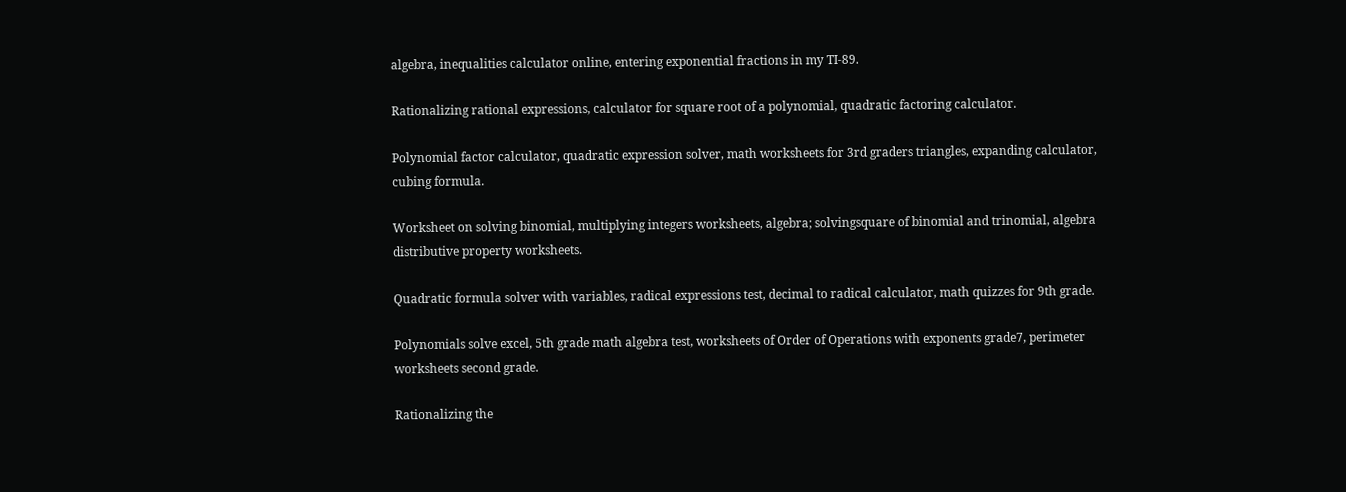algebra, inequalities calculator online, entering exponential fractions in my TI-89.

Rationalizing rational expressions, calculator for square root of a polynomial, quadratic factoring calculator.

Polynomial factor calculator, quadratic expression solver, math worksheets for 3rd graders triangles, expanding calculator, cubing formula.

Worksheet on solving binomial, multiplying integers worksheets, algebra; solvingsquare of binomial and trinomial, algebra distributive property worksheets.

Quadratic formula solver with variables, radical expressions test, decimal to radical calculator, math quizzes for 9th grade.

Polynomials solve excel, 5th grade math algebra test, worksheets of Order of Operations with exponents grade7, perimeter worksheets second grade.

Rationalizing the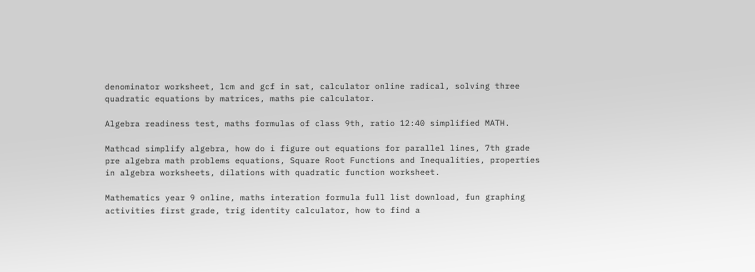denominator worksheet, lcm and gcf in sat, calculator online radical, solving three quadratic equations by matrices, maths pie calculator.

Algebra readiness test, maths formulas of class 9th, ratio 12:40 simplified MATH.

Mathcad simplify algebra, how do i figure out equations for parallel lines, 7th grade pre algebra math problems equations, Square Root Functions and Inequalities, properties in algebra worksheets, dilations with quadratic function worksheet.

Mathematics year 9 online, maths interation formula full list download, fun graphing activities first grade, trig identity calculator, how to find a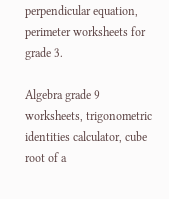perpendicular equation, perimeter worksheets for grade 3.

Algebra grade 9 worksheets, trigonometric identities calculator, cube root of a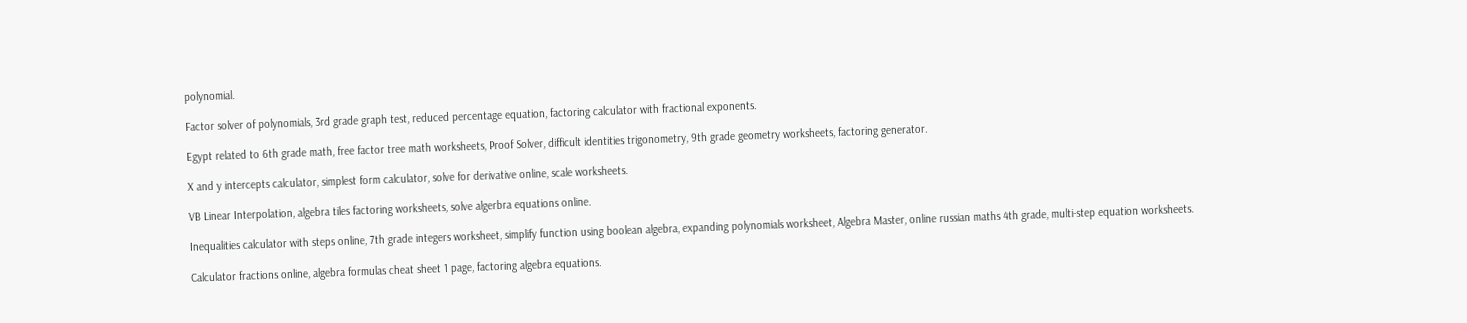polynomial.

Factor solver of polynomials, 3rd grade graph test, reduced percentage equation, factoring calculator with fractional exponents.

Egypt related to 6th grade math, free factor tree math worksheets, Proof Solver, difficult identities trigonometry, 9th grade geometry worksheets, factoring generator.

X and y intercepts calculator, simplest form calculator, solve for derivative online, scale worksheets.

VB Linear Interpolation, algebra tiles factoring worksheets, solve algerbra equations online.

Inequalities calculator with steps online, 7th grade integers worksheet, simplify function using boolean algebra, expanding polynomials worksheet, Algebra Master, online russian maths 4th grade, multi-step equation worksheets.

Calculator fractions online, algebra formulas cheat sheet 1 page, factoring algebra equations.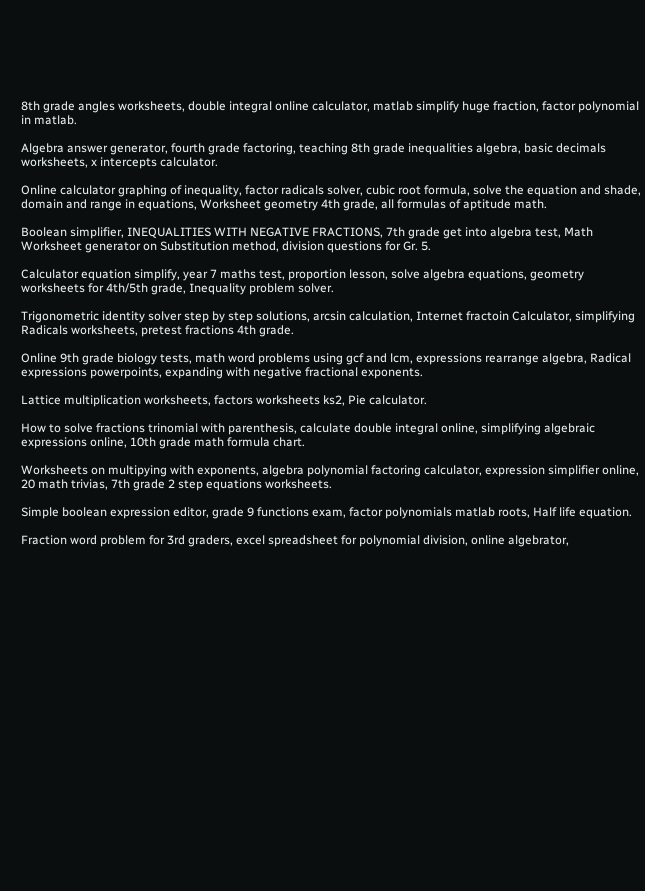8th grade angles worksheets, double integral online calculator, matlab simplify huge fraction, factor polynomial in matlab.

Algebra answer generator, fourth grade factoring, teaching 8th grade inequalities algebra, basic decimals worksheets, x intercepts calculator.

Online calculator graphing of inequality, factor radicals solver, cubic root formula, solve the equation and shade, domain and range in equations, Worksheet geometry 4th grade, all formulas of aptitude math.

Boolean simplifier, INEQUALITIES WITH NEGATIVE FRACTIONS, 7th grade get into algebra test, Math Worksheet generator on Substitution method, division questions for Gr. 5.

Calculator equation simplify, year 7 maths test, proportion lesson, solve algebra equations, geometry worksheets for 4th/5th grade, Inequality problem solver.

Trigonometric identity solver step by step solutions, arcsin calculation, Internet fractoin Calculator, simplifying Radicals worksheets, pretest fractions 4th grade.

Online 9th grade biology tests, math word problems using gcf and lcm, expressions rearrange algebra, Radical expressions powerpoints, expanding with negative fractional exponents.

Lattice multiplication worksheets, factors worksheets ks2, Pie calculator.

How to solve fractions trinomial with parenthesis, calculate double integral online, simplifying algebraic expressions online, 10th grade math formula chart.

Worksheets on multipying with exponents, algebra polynomial factoring calculator, expression simplifier online, 20 math trivias, 7th grade 2 step equations worksheets.

Simple boolean expression editor, grade 9 functions exam, factor polynomials matlab roots, Half life equation.

Fraction word problem for 3rd graders, excel spreadsheet for polynomial division, online algebrator,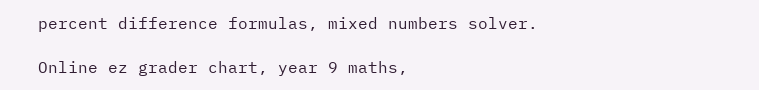percent difference formulas, mixed numbers solver.

Online ez grader chart, year 9 maths,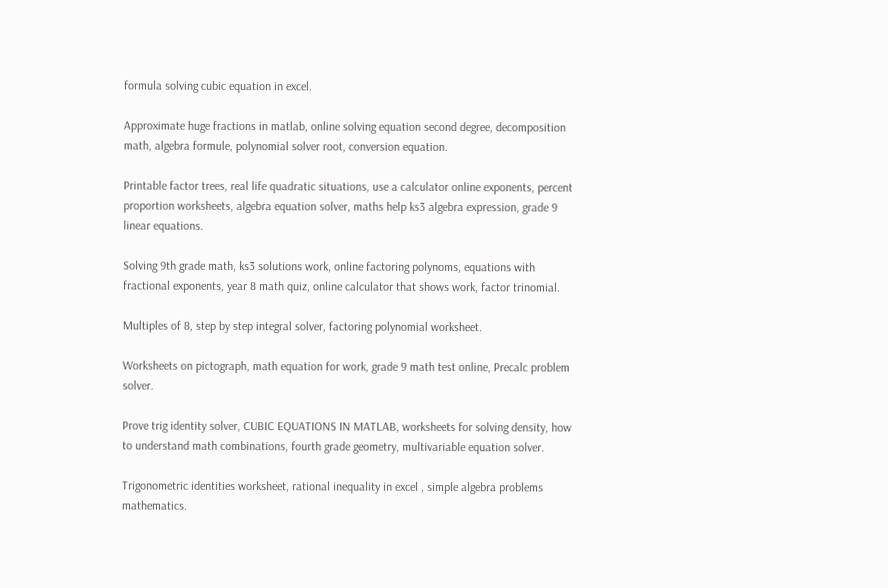formula solving cubic equation in excel.

Approximate huge fractions in matlab, online solving equation second degree, decomposition math, algebra formule, polynomial solver root, conversion equation.

Printable factor trees, real life quadratic situations, use a calculator online exponents, percent proportion worksheets, algebra equation solver, maths help ks3 algebra expression, grade 9 linear equations.

Solving 9th grade math, ks3 solutions work, online factoring polynoms, equations with fractional exponents, year 8 math quiz, online calculator that shows work, factor trinomial.

Multiples of 8, step by step integral solver, factoring polynomial worksheet.

Worksheets on pictograph, math equation for work, grade 9 math test online, Precalc problem solver.

Prove trig identity solver, CUBIC EQUATIONS IN MATLAB, worksheets for solving density, how to understand math combinations, fourth grade geometry, multivariable equation solver.

Trigonometric identities worksheet, rational inequality in excel , simple algebra problems mathematics.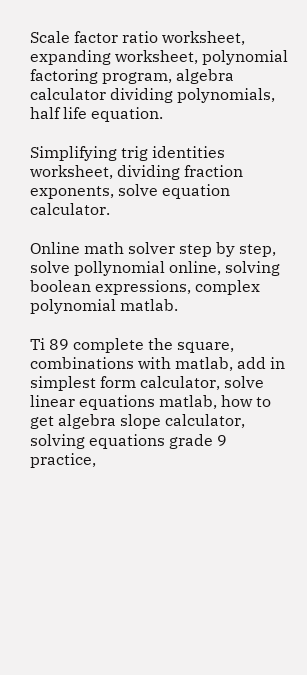Scale factor ratio worksheet, expanding worksheet, polynomial factoring program, algebra calculator dividing polynomials, half life equation.

Simplifying trig identities worksheet, dividing fraction exponents, solve equation calculator.

Online math solver step by step, solve pollynomial online, solving boolean expressions, complex polynomial matlab.

Ti 89 complete the square, combinations with matlab, add in simplest form calculator, solve linear equations matlab, how to get algebra slope calculator, solving equations grade 9 practice,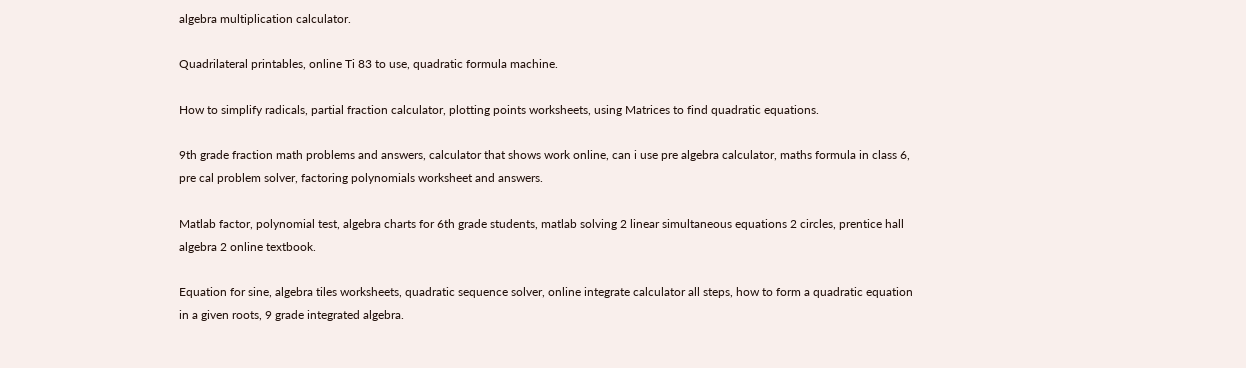algebra multiplication calculator.

Quadrilateral printables, online Ti 83 to use, quadratic formula machine.

How to simplify radicals, partial fraction calculator, plotting points worksheets, using Matrices to find quadratic equations.

9th grade fraction math problems and answers, calculator that shows work online, can i use pre algebra calculator, maths formula in class 6, pre cal problem solver, factoring polynomials worksheet and answers.

Matlab factor, polynomial test, algebra charts for 6th grade students, matlab solving 2 linear simultaneous equations 2 circles, prentice hall algebra 2 online textbook.

Equation for sine, algebra tiles worksheets, quadratic sequence solver, online integrate calculator all steps, how to form a quadratic equation in a given roots, 9 grade integrated algebra.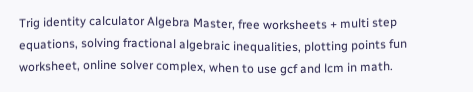Trig identity calculator Algebra Master, free worksheets + multi step equations, solving fractional algebraic inequalities, plotting points fun worksheet, online solver complex, when to use gcf and lcm in math.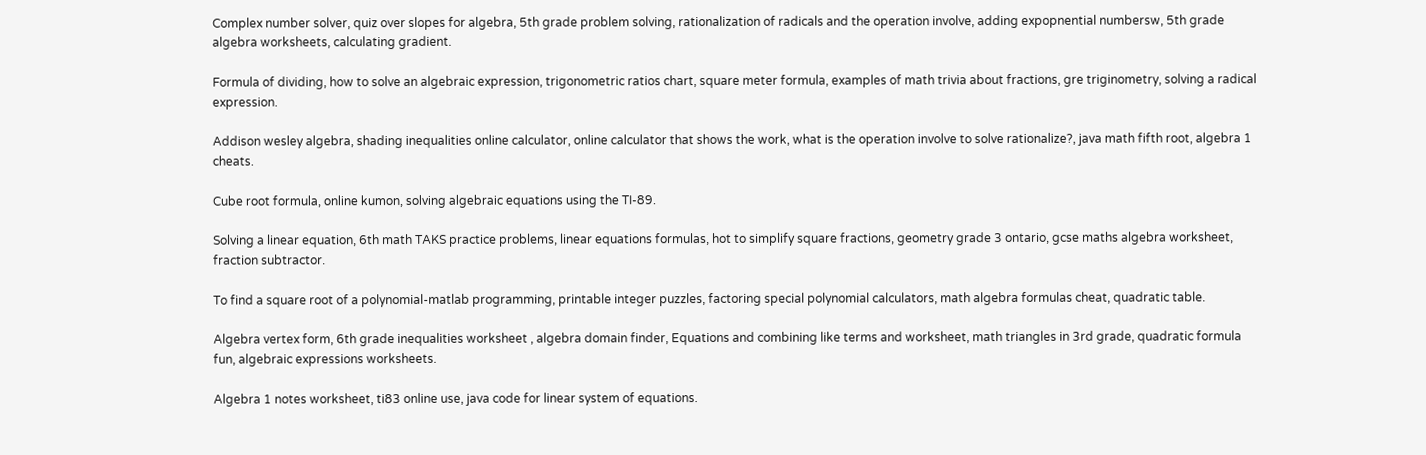Complex number solver, quiz over slopes for algebra, 5th grade problem solving, rationalization of radicals and the operation involve, adding expopnential numbersw, 5th grade algebra worksheets, calculating gradient.

Formula of dividing, how to solve an algebraic expression, trigonometric ratios chart, square meter formula, examples of math trivia about fractions, gre triginometry, solving a radical expression.

Addison wesley algebra, shading inequalities online calculator, online calculator that shows the work, what is the operation involve to solve rationalize?, java math fifth root, algebra 1 cheats.

Cube root formula, online kumon, solving algebraic equations using the TI-89.

Solving a linear equation, 6th math TAKS practice problems, linear equations formulas, hot to simplify square fractions, geometry grade 3 ontario, gcse maths algebra worksheet, fraction subtractor.

To find a square root of a polynomial-matlab programming, printable integer puzzles, factoring special polynomial calculators, math algebra formulas cheat, quadratic table.

Algebra vertex form, 6th grade inequalities worksheet , algebra domain finder, Equations and combining like terms and worksheet, math triangles in 3rd grade, quadratic formula fun, algebraic expressions worksheets.

Algebra 1 notes worksheet, ti83 online use, java code for linear system of equations.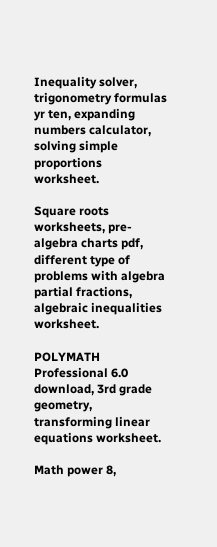Inequality solver, trigonometry formulas yr ten, expanding numbers calculator, solving simple proportions worksheet.

Square roots worksheets, pre-algebra charts pdf, different type of problems with algebra partial fractions, algebraic inequalities worksheet.

POLYMATH Professional 6.0 download, 3rd grade geometry, transforming linear equations worksheet.

Math power 8,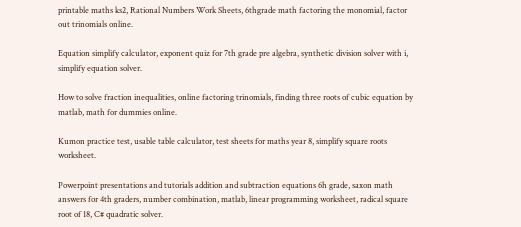printable maths ks2, Rational Numbers Work Sheets, 6thgrade math factoring the monomial, factor out trinomials online.

Equation simplify calculator, exponent quiz for 7th grade pre algebra, synthetic division solver with i, simplify equation solver.

How to solve fraction inequalities, online factoring trinomials, finding three roots of cubic equation by matlab, math for dummies online.

Kumon practice test, usable table calculator, test sheets for maths year 8, simplify square roots worksheet.

Powerpoint presentations and tutorials addition and subtraction equations 6h grade, saxon math answers for 4th graders, number combination, matlab, linear programming worksheet, radical square root of 18, C# quadratic solver.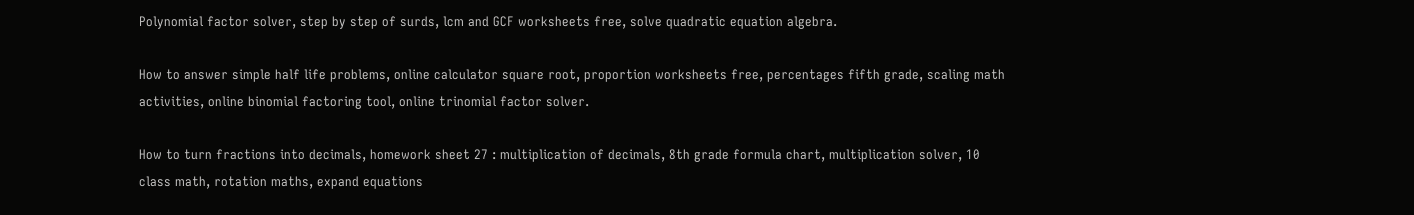Polynomial factor solver, step by step of surds, lcm and GCF worksheets free, solve quadratic equation algebra.

How to answer simple half life problems, online calculator square root, proportion worksheets free, percentages fifth grade, scaling math activities, online binomial factoring tool, online trinomial factor solver.

How to turn fractions into decimals, homework sheet 27 : multiplication of decimals, 8th grade formula chart, multiplication solver, 10 class math, rotation maths, expand equations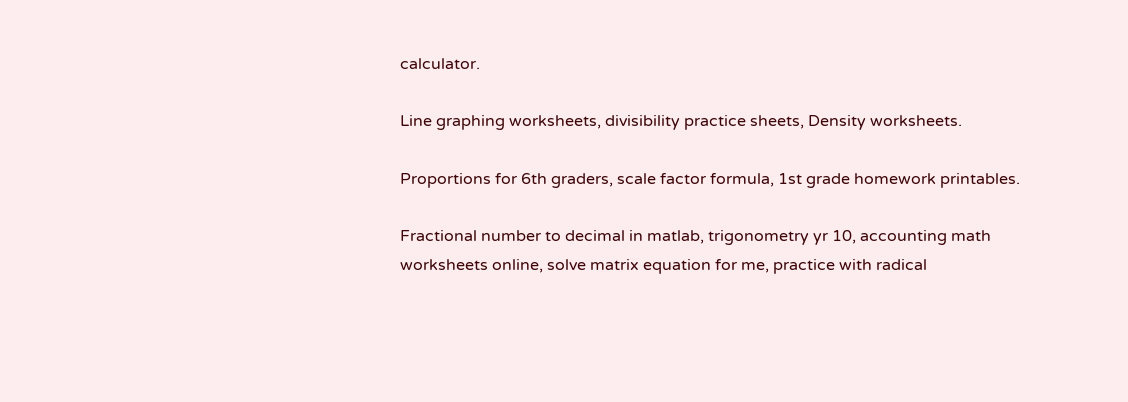calculator.

Line graphing worksheets, divisibility practice sheets, Density worksheets.

Proportions for 6th graders, scale factor formula, 1st grade homework printables.

Fractional number to decimal in matlab, trigonometry yr 10, accounting math worksheets online, solve matrix equation for me, practice with radical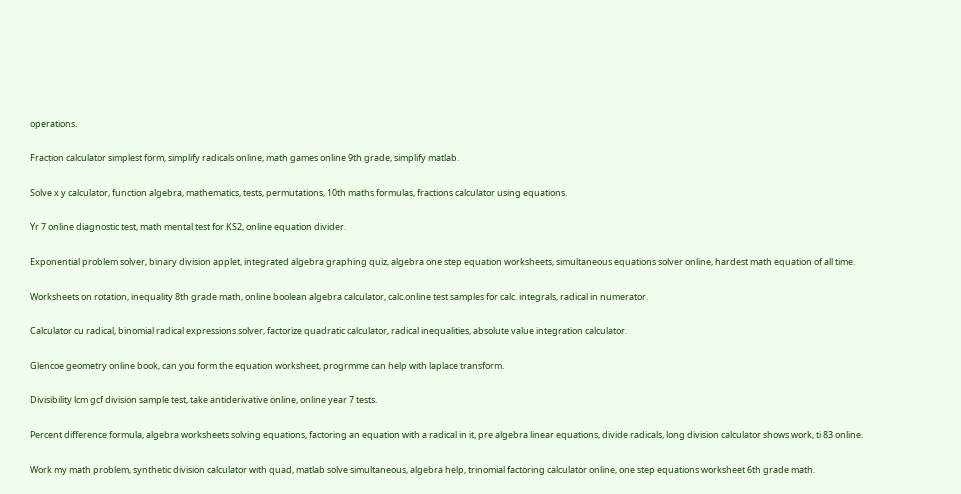operations.

Fraction calculator simplest form, simplify radicals online, math games online 9th grade, simplify matlab.

Solve x y calculator, function algebra, mathematics, tests, permutations, 10th maths formulas, fractions calculator using equations.

Yr 7 online diagnostic test, math mental test for KS2, online equation divider.

Exponential problem solver, binary division applet, integrated algebra graphing quiz, algebra one step equation worksheets, simultaneous equations solver online, hardest math equation of all time.

Worksheets on rotation, inequality 8th grade math, online boolean algebra calculator, calc.online test samples for calc. integrals, radical in numerator.

Calculator cu radical, binomial radical expressions solver, factorize quadratic calculator, radical inequalities, absolute value integration calculator.

Glencoe geometry online book, can you form the equation worksheet, progrmme can help with laplace transform.

Divisibility lcm gcf division sample test, take antiderivative online, online year 7 tests.

Percent difference formula, algebra worksheets solving equations, factoring an equation with a radical in it, pre algebra linear equations, divide radicals, long division calculator shows work, ti 83 online.

Work my math problem, synthetic division calculator with quad, matlab solve simultaneous, algebra help, trinomial factoring calculator online, one step equations worksheet 6th grade math.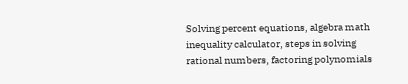Solving percent equations, algebra math inequality calculator, steps in solving rational numbers, factoring polynomials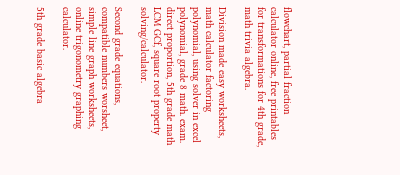flowchart, partial fraction calculator online, free printables for transformations for 4th grade, math trivia algebra.

Division made easy worksheets, math calculator factoring polynomial, using solver in excel polynomial, grade 8 math. exam. direct proportion, 5th grade math LCM GCf, square root property solving/calculator.

Second grade equations, compatible numbers worsheet, simple line graph worksheets, online trigonometry graphing calculator.

5th grade basic algebra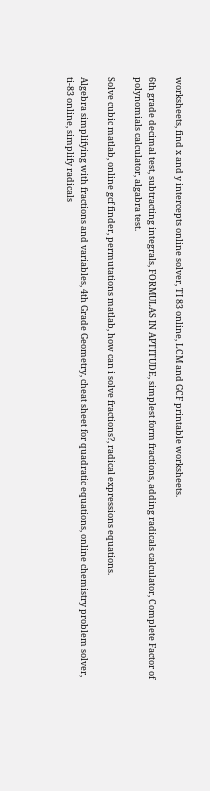worksheets, find x and y intercepts online solver, TI 83 online, LCM and GCF printable worksheets.

6th grade decimal test, subtracting integrals, FORMULAS IN APTITUDE, simplest form fractions, adding radicals calculator, Complete Factor of polynomials calculator, algabra test.

Solve cubic matlab, online gcf finder, permutations matlab, how can i solve fractions?, radical expressions equations.

Algebra simplifying with fractions and variables, 4th Grade Geometry, cheat sheet for quadratic equations, online chemistry problem solver, ti-83 online, simplify radicals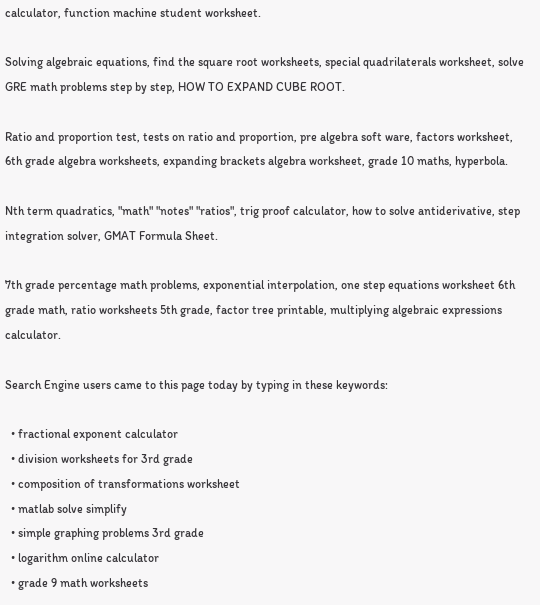calculator, function machine student worksheet.

Solving algebraic equations, find the square root worksheets, special quadrilaterals worksheet, solve GRE math problems step by step, HOW TO EXPAND CUBE ROOT.

Ratio and proportion test, tests on ratio and proportion, pre algebra soft ware, factors worksheet, 6th grade algebra worksheets, expanding brackets algebra worksheet, grade 10 maths, hyperbola.

Nth term quadratics, "math" "notes" "ratios", trig proof calculator, how to solve antiderivative, step integration solver, GMAT Formula Sheet.

7th grade percentage math problems, exponential interpolation, one step equations worksheet 6th grade math, ratio worksheets 5th grade, factor tree printable, multiplying algebraic expressions calculator.

Search Engine users came to this page today by typing in these keywords:

  • fractional exponent calculator
  • division worksheets for 3rd grade
  • composition of transformations worksheet
  • matlab solve simplify
  • simple graphing problems 3rd grade
  • logarithm online calculator
  • grade 9 math worksheets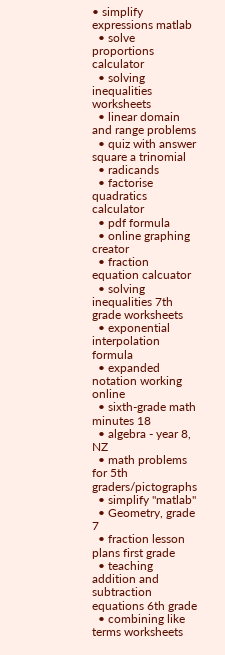• simplify expressions matlab
  • solve proportions calculator
  • solving inequalities worksheets
  • linear domain and range problems
  • quiz with answer square a trinomial
  • radicands
  • factorise quadratics calculator
  • pdf formula
  • online graphing creator
  • fraction equation calcuator
  • solving inequalities 7th grade worksheets
  • exponential interpolation formula
  • expanded notation working online
  • sixth-grade math minutes 18
  • algebra - year 8, NZ
  • math problems for 5th graders/pictographs
  • simplify "matlab"
  • Geometry, grade 7
  • fraction lesson plans first grade
  • teaching addition and subtraction equations 6th grade
  • combining like terms worksheets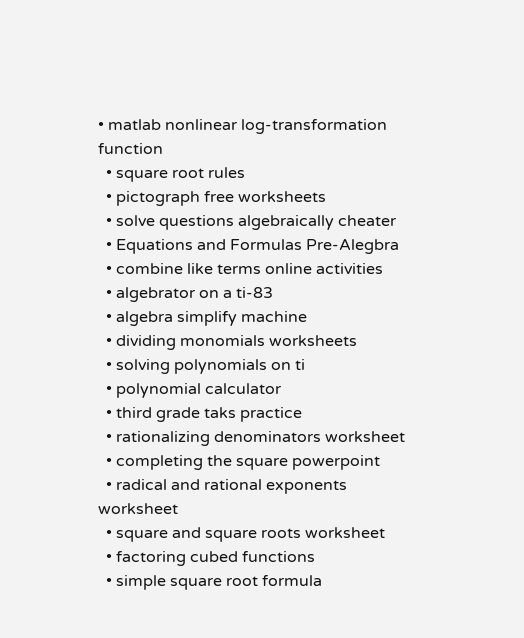• matlab nonlinear log-transformation function
  • square root rules
  • pictograph free worksheets
  • solve questions algebraically cheater
  • Equations and Formulas Pre-Alegbra
  • combine like terms online activities
  • algebrator on a ti-83
  • algebra simplify machine
  • dividing monomials worksheets
  • solving polynomials on ti
  • polynomial calculator
  • third grade taks practice
  • rationalizing denominators worksheet
  • completing the square powerpoint
  • radical and rational exponents worksheet
  • square and square roots worksheet
  • factoring cubed functions
  • simple square root formula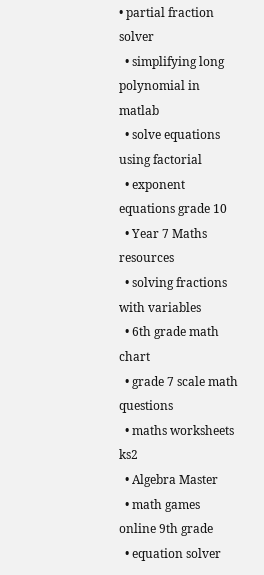• partial fraction solver
  • simplifying long polynomial in matlab
  • solve equations using factorial
  • exponent equations grade 10
  • Year 7 Maths resources
  • solving fractions with variables
  • 6th grade math chart
  • grade 7 scale math questions
  • maths worksheets ks2
  • Algebra Master
  • math games online 9th grade
  • equation solver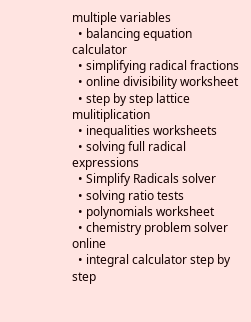multiple variables
  • balancing equation calculator
  • simplifying radical fractions
  • online divisibility worksheet
  • step by step lattice mulitiplication
  • inequalities worksheets
  • solving full radical expressions
  • Simplify Radicals solver
  • solving ratio tests
  • polynomials worksheet
  • chemistry problem solver online
  • integral calculator step by step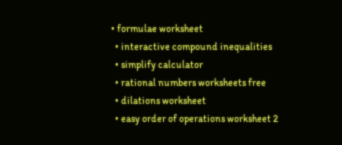• formulae worksheet
  • interactive compound inequalities
  • simplify calculator
  • rational numbers worksheets free
  • dilations worksheet
  • easy order of operations worksheet 2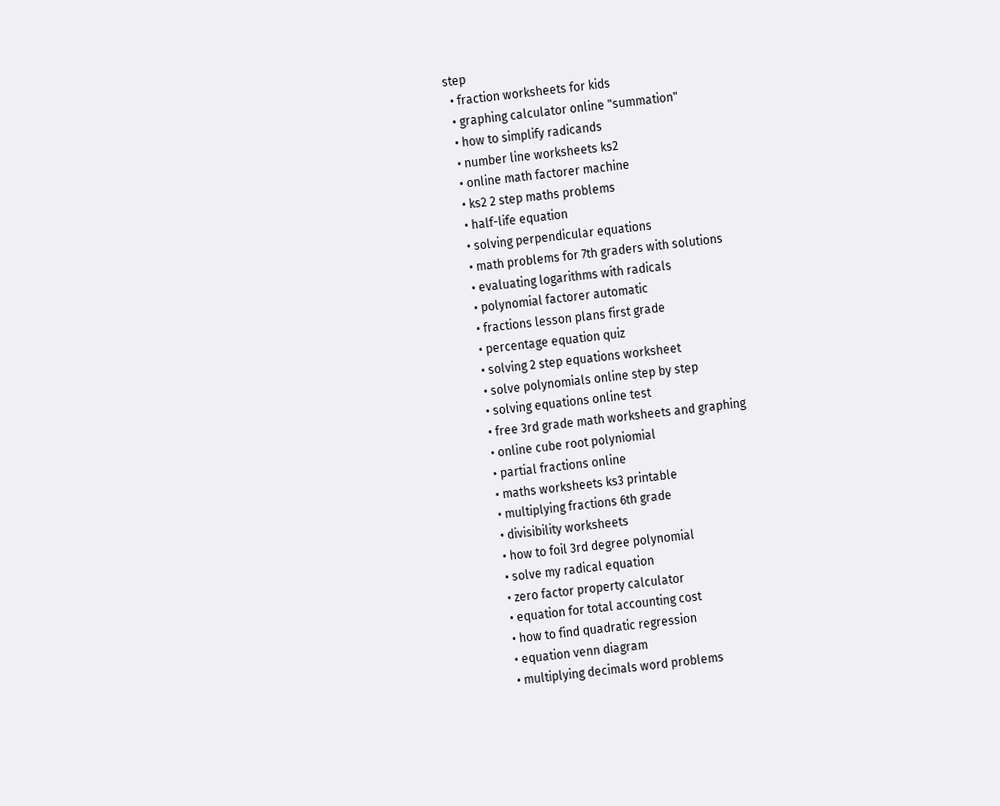step
  • fraction worksheets for kids
  • graphing calculator online "summation"
  • how to simplify radicands
  • number line worksheets ks2
  • online math factorer machine
  • ks2 2 step maths problems
  • half-life equation
  • solving perpendicular equations
  • math problems for 7th graders with solutions
  • evaluating logarithms with radicals
  • polynomial factorer automatic
  • fractions lesson plans first grade
  • percentage equation quiz
  • solving 2 step equations worksheet
  • solve polynomials online step by step
  • solving equations online test
  • free 3rd grade math worksheets and graphing
  • online cube root polyniomial
  • partial fractions online
  • maths worksheets ks3 printable
  • multiplying fractions 6th grade
  • divisibility worksheets
  • how to foil 3rd degree polynomial
  • solve my radical equation
  • zero factor property calculator
  • equation for total accounting cost
  • how to find quadratic regression
  • equation venn diagram
  • multiplying decimals word problems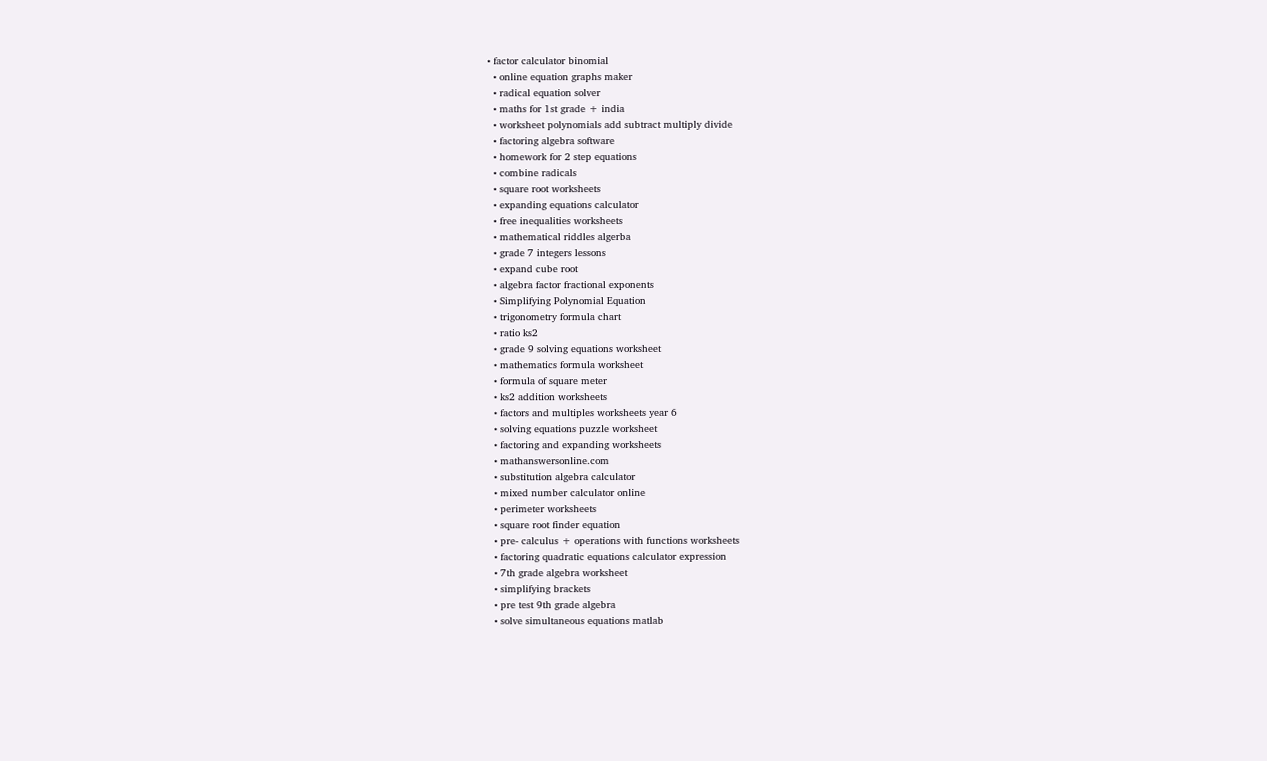• factor calculator binomial
  • online equation graphs maker
  • radical equation solver
  • maths for 1st grade + india
  • worksheet polynomials add subtract multiply divide
  • factoring algebra software
  • homework for 2 step equations
  • combine radicals
  • square root worksheets
  • expanding equations calculator
  • free inequalities worksheets
  • mathematical riddles algerba
  • grade 7 integers lessons
  • expand cube root
  • algebra factor fractional exponents
  • Simplifying Polynomial Equation
  • trigonometry formula chart
  • ratio ks2
  • grade 9 solving equations worksheet
  • mathematics formula worksheet
  • formula of square meter
  • ks2 addition worksheets
  • factors and multiples worksheets year 6
  • solving equations puzzle worksheet
  • factoring and expanding worksheets
  • mathanswersonline.com
  • substitution algebra calculator
  • mixed number calculator online
  • perimeter worksheets
  • square root finder equation
  • pre- calculus + operations with functions worksheets
  • factoring quadratic equations calculator expression
  • 7th grade algebra worksheet
  • simplifying brackets
  • pre test 9th grade algebra
  • solve simultaneous equations matlab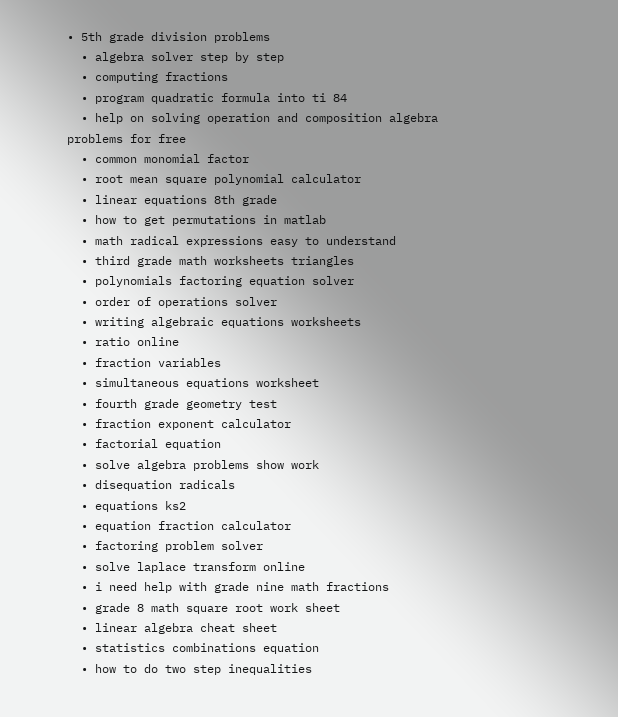• 5th grade division problems
  • algebra solver step by step
  • computing fractions
  • program quadratic formula into ti 84
  • help on solving operation and composition algebra problems for free
  • common monomial factor
  • root mean square polynomial calculator
  • linear equations 8th grade
  • how to get permutations in matlab
  • math radical expressions easy to understand
  • third grade math worksheets triangles
  • polynomials factoring equation solver
  • order of operations solver
  • writing algebraic equations worksheets
  • ratio online
  • fraction variables
  • simultaneous equations worksheet
  • fourth grade geometry test
  • fraction exponent calculator
  • factorial equation
  • solve algebra problems show work
  • disequation radicals
  • equations ks2
  • equation fraction calculator
  • factoring problem solver
  • solve laplace transform online
  • i need help with grade nine math fractions
  • grade 8 math square root work sheet
  • linear algebra cheat sheet
  • statistics combinations equation
  • how to do two step inequalities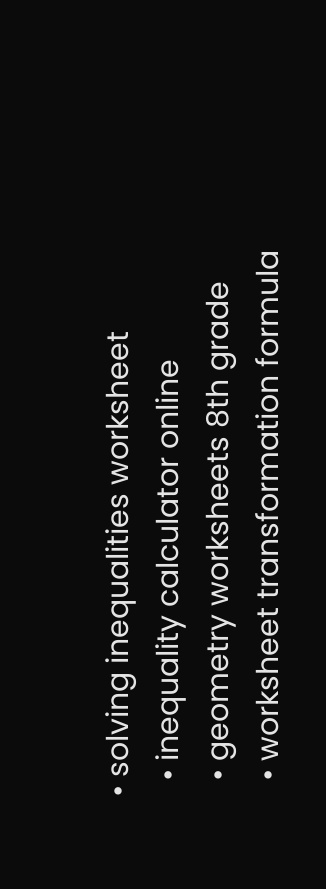• solving inequalities worksheet
  • inequality calculator online
  • geometry worksheets 8th grade
  • worksheet transformation formula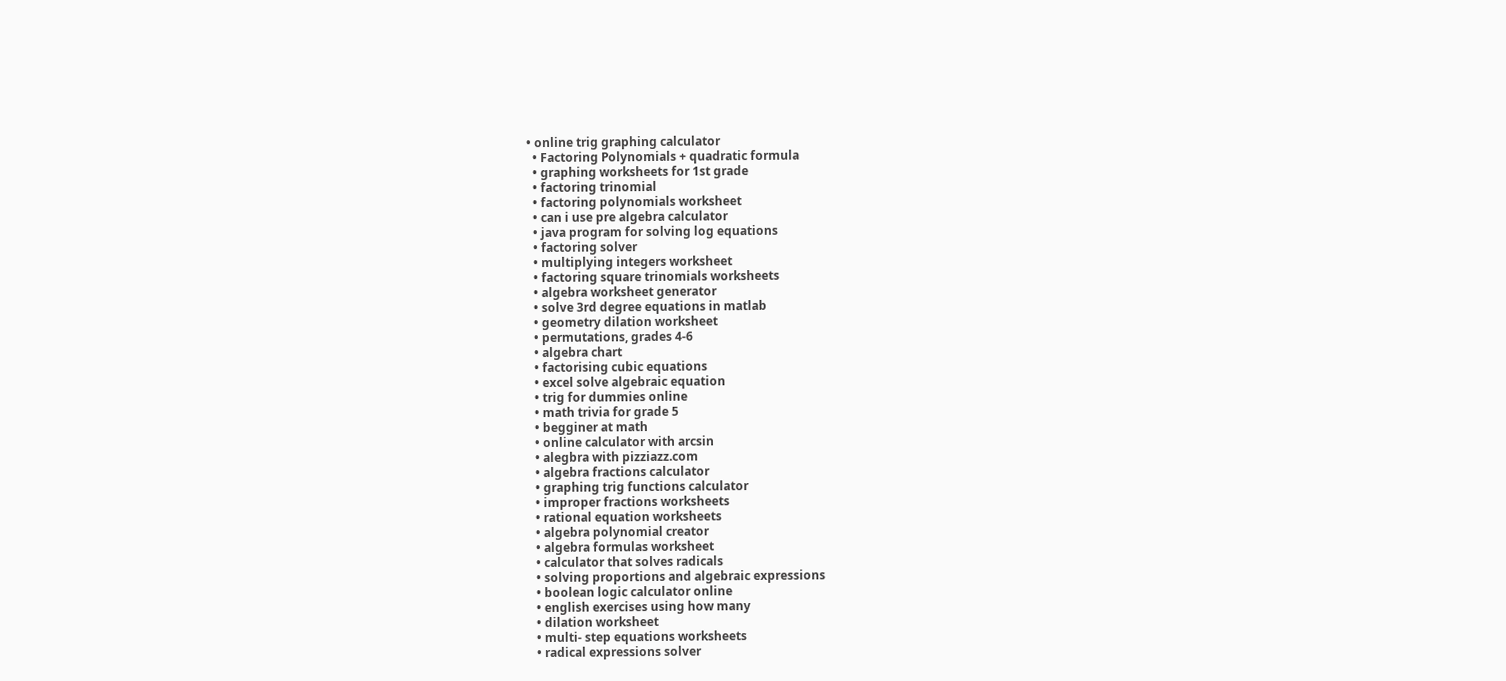• online trig graphing calculator
  • Factoring Polynomials + quadratic formula
  • graphing worksheets for 1st grade
  • factoring trinomial
  • factoring polynomials worksheet
  • can i use pre algebra calculator
  • java program for solving log equations
  • factoring solver
  • multiplying integers worksheet
  • factoring square trinomials worksheets
  • algebra worksheet generator
  • solve 3rd degree equations in matlab
  • geometry dilation worksheet
  • permutations, grades 4-6
  • algebra chart
  • factorising cubic equations
  • excel solve algebraic equation
  • trig for dummies online
  • math trivia for grade 5
  • begginer at math
  • online calculator with arcsin
  • alegbra with pizziazz.com
  • algebra fractions calculator
  • graphing trig functions calculator
  • improper fractions worksheets
  • rational equation worksheets
  • algebra polynomial creator
  • algebra formulas worksheet
  • calculator that solves radicals
  • solving proportions and algebraic expressions
  • boolean logic calculator online
  • english exercises using how many
  • dilation worksheet
  • multi- step equations worksheets
  • radical expressions solver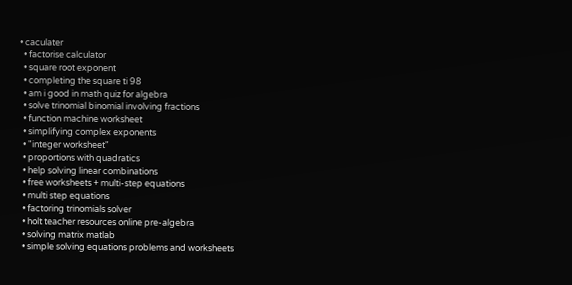• caculater
  • factorise calculator
  • square root exponent
  • completing the square ti 98
  • am i good in math quiz for algebra
  • solve trinomial binomial involving fractions
  • function machine worksheet
  • simplifying complex exponents
  • "integer worksheet"
  • proportions with quadratics
  • help solving linear combinations
  • free worksheets + multi-step equations
  • multi step equations
  • factoring trinomials solver
  • holt teacher resources online pre-algebra
  • solving matrix matlab
  • simple solving equations problems and worksheets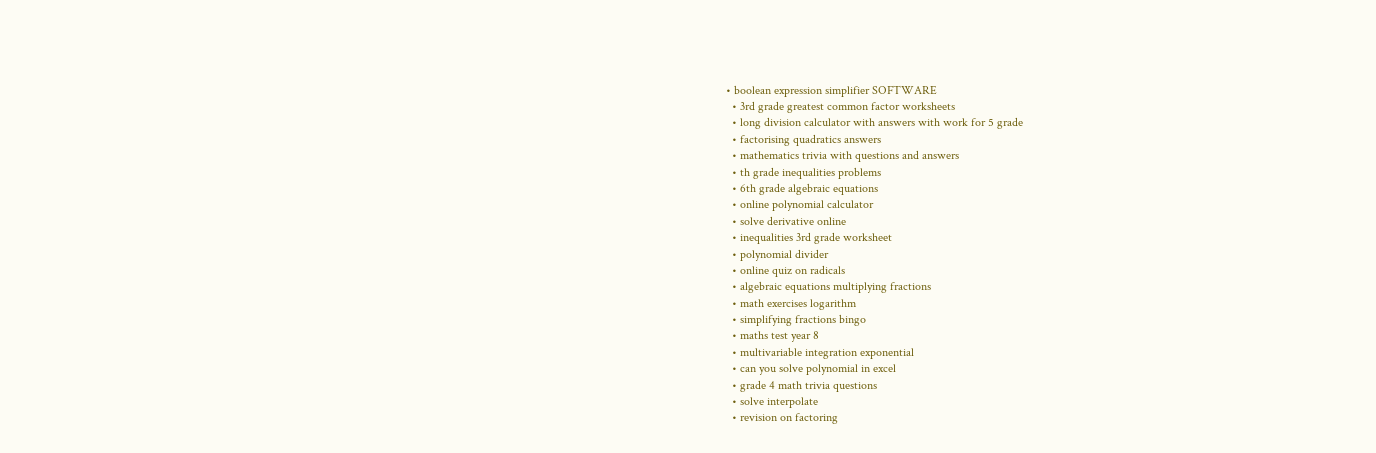• boolean expression simplifier SOFTWARE
  • 3rd grade greatest common factor worksheets
  • long division calculator with answers with work for 5 grade
  • factorising quadratics answers
  • mathematics trivia with questions and answers
  • th grade inequalities problems
  • 6th grade algebraic equations
  • online polynomial calculator
  • solve derivative online
  • inequalities 3rd grade worksheet
  • polynomial divider
  • online quiz on radicals
  • algebraic equations multiplying fractions
  • math exercises logarithm
  • simplifying fractions bingo
  • maths test year 8
  • multivariable integration exponential
  • can you solve polynomial in excel
  • grade 4 math trivia questions
  • solve interpolate
  • revision on factoring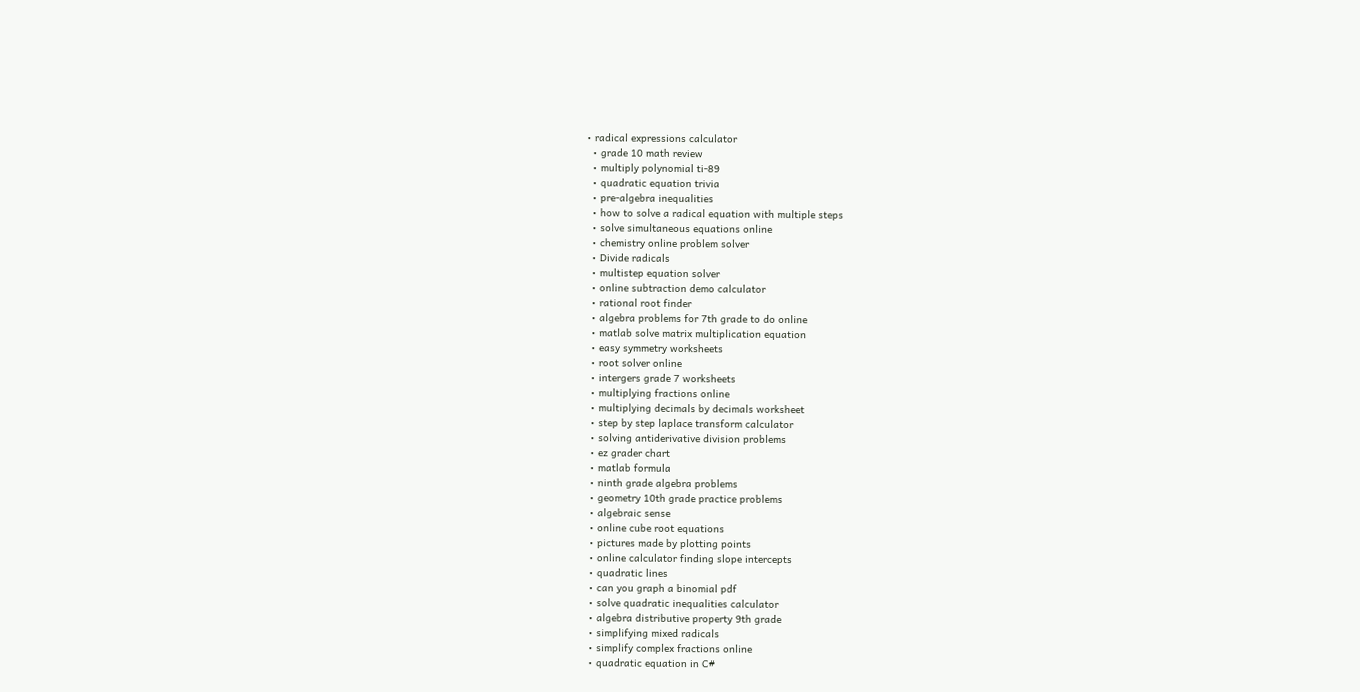• radical expressions calculator
  • grade 10 math review
  • multiply polynomial ti-89
  • quadratic equation trivia
  • pre-algebra inequalities
  • how to solve a radical equation with multiple steps
  • solve simultaneous equations online
  • chemistry online problem solver
  • Divide radicals
  • multistep equation solver
  • online subtraction demo calculator
  • rational root finder
  • algebra problems for 7th grade to do online
  • matlab solve matrix multiplication equation
  • easy symmetry worksheets
  • root solver online
  • intergers grade 7 worksheets
  • multiplying fractions online
  • multiplying decimals by decimals worksheet
  • step by step laplace transform calculator
  • solving antiderivative division problems
  • ez grader chart
  • matlab formula
  • ninth grade algebra problems
  • geometry 10th grade practice problems
  • algebraic sense
  • online cube root equations
  • pictures made by plotting points
  • online calculator finding slope intercepts
  • quadratic lines
  • can you graph a binomial pdf
  • solve quadratic inequalities calculator
  • algebra distributive property 9th grade
  • simplifying mixed radicals
  • simplify complex fractions online
  • quadratic equation in C#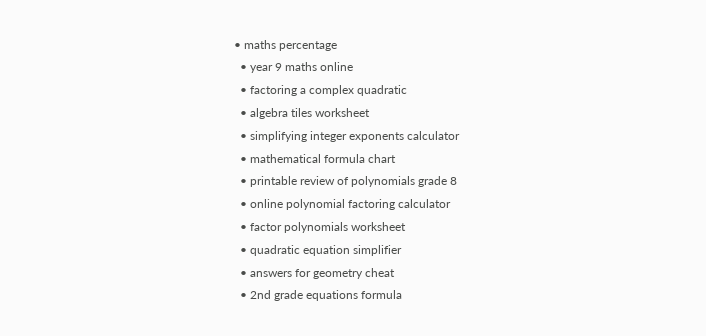• maths percentage
  • year 9 maths online
  • factoring a complex quadratic
  • algebra tiles worksheet
  • simplifying integer exponents calculator
  • mathematical formula chart
  • printable review of polynomials grade 8
  • online polynomial factoring calculator
  • factor polynomials worksheet
  • quadratic equation simplifier
  • answers for geometry cheat
  • 2nd grade equations formula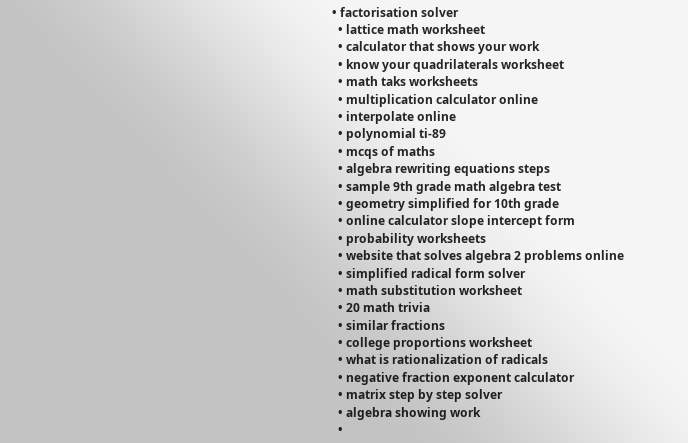• factorisation solver
  • lattice math worksheet
  • calculator that shows your work
  • know your quadrilaterals worksheet
  • math taks worksheets
  • multiplication calculator online
  • interpolate online
  • polynomial ti-89
  • mcqs of maths
  • algebra rewriting equations steps
  • sample 9th grade math algebra test
  • geometry simplified for 10th grade
  • online calculator slope intercept form
  • probability worksheets
  • website that solves algebra 2 problems online
  • simplified radical form solver
  • math substitution worksheet
  • 20 math trivia
  • similar fractions
  • college proportions worksheet
  • what is rationalization of radicals
  • negative fraction exponent calculator
  • matrix step by step solver
  • algebra showing work
  •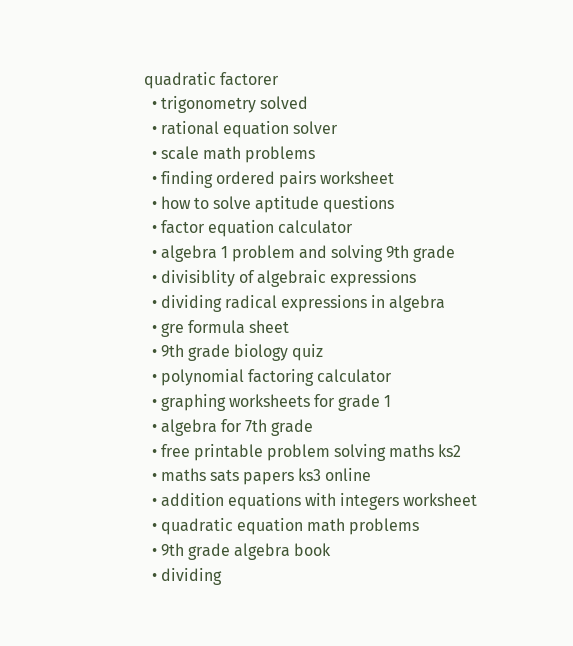quadratic factorer
  • trigonometry solved
  • rational equation solver
  • scale math problems
  • finding ordered pairs worksheet
  • how to solve aptitude questions
  • factor equation calculator
  • algebra 1 problem and solving 9th grade
  • divisiblity of algebraic expressions
  • dividing radical expressions in algebra
  • gre formula sheet
  • 9th grade biology quiz
  • polynomial factoring calculator
  • graphing worksheets for grade 1
  • algebra for 7th grade
  • free printable problem solving maths ks2
  • maths sats papers ks3 online
  • addition equations with integers worksheet
  • quadratic equation math problems
  • 9th grade algebra book
  • dividing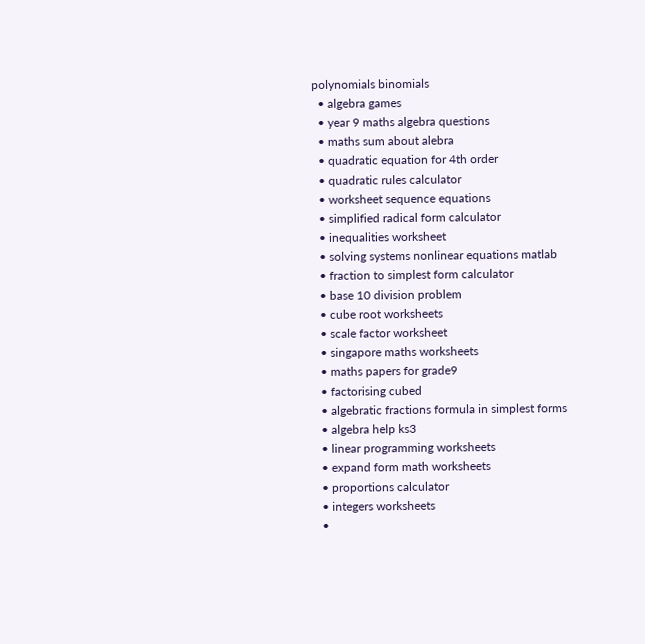polynomials binomials
  • algebra games
  • year 9 maths algebra questions
  • maths sum about alebra
  • quadratic equation for 4th order
  • quadratic rules calculator
  • worksheet sequence equations
  • simplified radical form calculator
  • inequalities worksheet
  • solving systems nonlinear equations matlab
  • fraction to simplest form calculator
  • base 10 division problem
  • cube root worksheets
  • scale factor worksheet
  • singapore maths worksheets
  • maths papers for grade9
  • factorising cubed
  • algebratic fractions formula in simplest forms
  • algebra help ks3
  • linear programming worksheets
  • expand form math worksheets
  • proportions calculator
  • integers worksheets
  •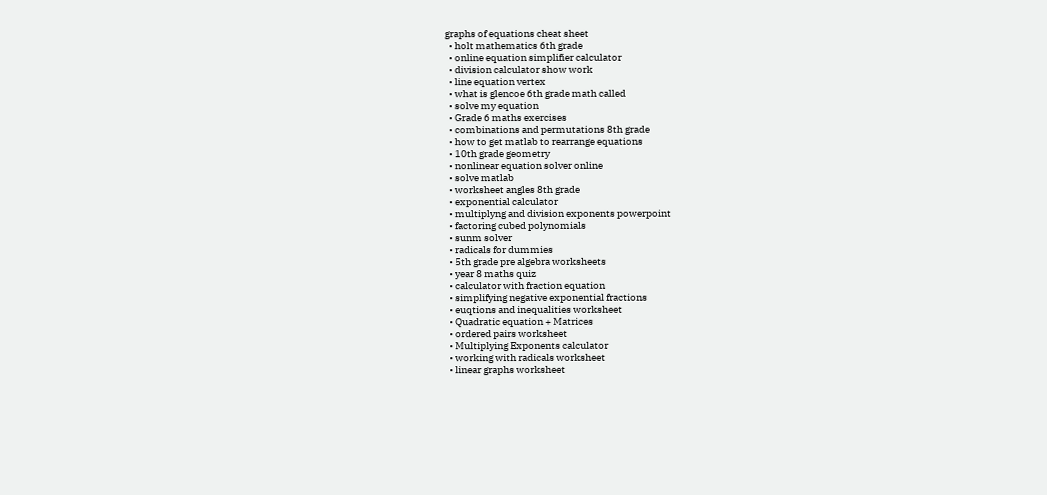graphs of equations cheat sheet
  • holt mathematics 6th grade
  • online equation simplifier calculator
  • division calculator show work
  • line equation vertex
  • what is glencoe 6th grade math called
  • solve my equation
  • Grade 6 maths exercises
  • combinations and permutations 8th grade
  • how to get matlab to rearrange equations
  • 10th grade geometry
  • nonlinear equation solver online
  • solve matlab
  • worksheet angles 8th grade
  • exponential calculator
  • multiplyng and division exponents powerpoint
  • factoring cubed polynomials
  • sunm solver
  • radicals for dummies
  • 5th grade pre algebra worksheets
  • year 8 maths quiz
  • calculator with fraction equation
  • simplifying negative exponential fractions
  • euqtions and inequalities worksheet
  • Quadratic equation + Matrices
  • ordered pairs worksheet
  • Multiplying Exponents calculator
  • working with radicals worksheet
  • linear graphs worksheet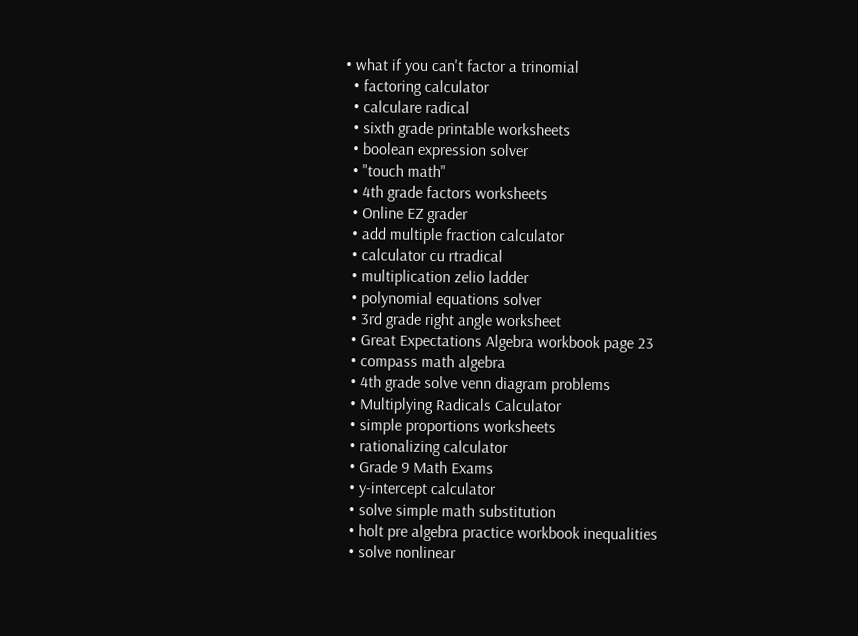• what if you can't factor a trinomial
  • factoring calculator
  • calculare radical
  • sixth grade printable worksheets
  • boolean expression solver
  • "touch math"
  • 4th grade factors worksheets
  • Online EZ grader
  • add multiple fraction calculator
  • calculator cu rtradical
  • multiplication zelio ladder
  • polynomial equations solver
  • 3rd grade right angle worksheet
  • Great Expectations Algebra workbook page 23
  • compass math algebra
  • 4th grade solve venn diagram problems
  • Multiplying Radicals Calculator
  • simple proportions worksheets
  • rationalizing calculator
  • Grade 9 Math Exams
  • y-intercept calculator
  • solve simple math substitution
  • holt pre algebra practice workbook inequalities
  • solve nonlinear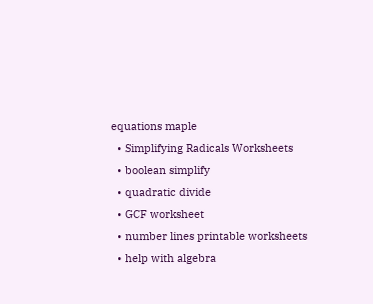equations maple
  • Simplifying Radicals Worksheets
  • boolean simplify
  • quadratic divide
  • GCF worksheet
  • number lines printable worksheets
  • help with algebra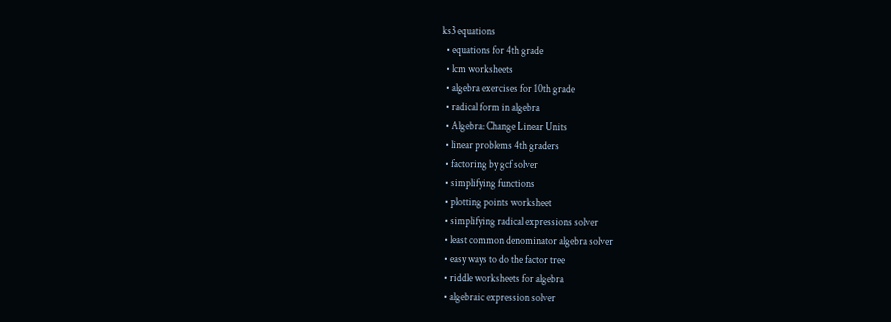ks3 equations
  • equations for 4th grade
  • lcm worksheets
  • algebra exercises for 10th grade
  • radical form in algebra
  • Algebra: Change Linear Units
  • linear problems 4th graders
  • factoring by gcf solver
  • simplifying functions
  • plotting points worksheet
  • simplifying radical expressions solver
  • least common denominator algebra solver
  • easy ways to do the factor tree
  • riddle worksheets for algebra
  • algebraic expression solver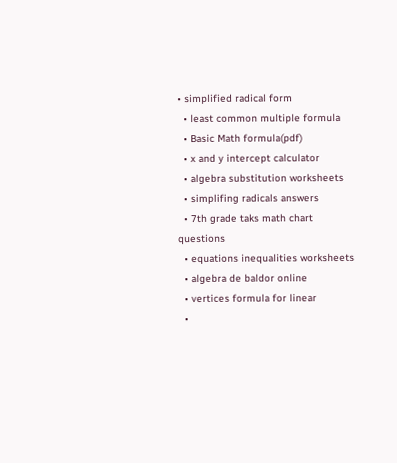• simplified radical form
  • least common multiple formula
  • Basic Math formula(pdf)
  • x and y intercept calculator
  • algebra substitution worksheets
  • simplifing radicals answers
  • 7th grade taks math chart questions
  • equations inequalities worksheets
  • algebra de baldor online
  • vertices formula for linear
  •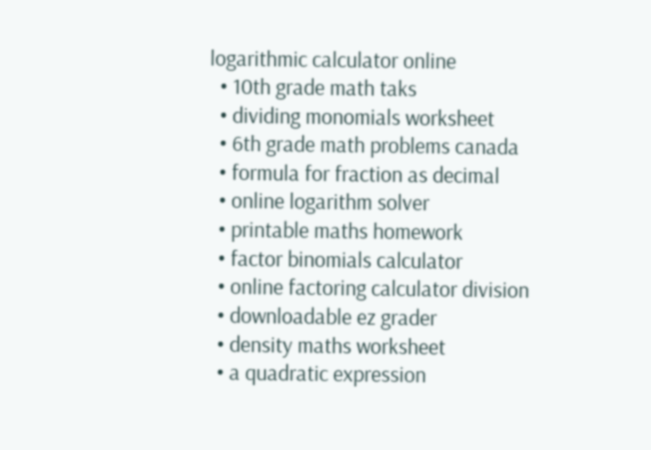logarithmic calculator online
  • 10th grade math taks
  • dividing monomials worksheet
  • 6th grade math problems canada
  • formula for fraction as decimal
  • online logarithm solver
  • printable maths homework
  • factor binomials calculator
  • online factoring calculator division
  • downloadable ez grader
  • density maths worksheet
  • a quadratic expression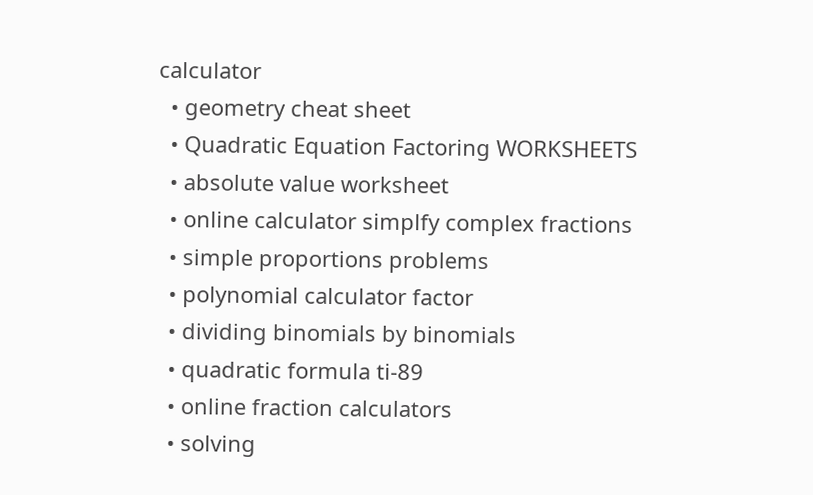calculator
  • geometry cheat sheet
  • Quadratic Equation Factoring WORKSHEETS
  • absolute value worksheet
  • online calculator simplfy complex fractions
  • simple proportions problems
  • polynomial calculator factor
  • dividing binomials by binomials
  • quadratic formula ti-89
  • online fraction calculators
  • solving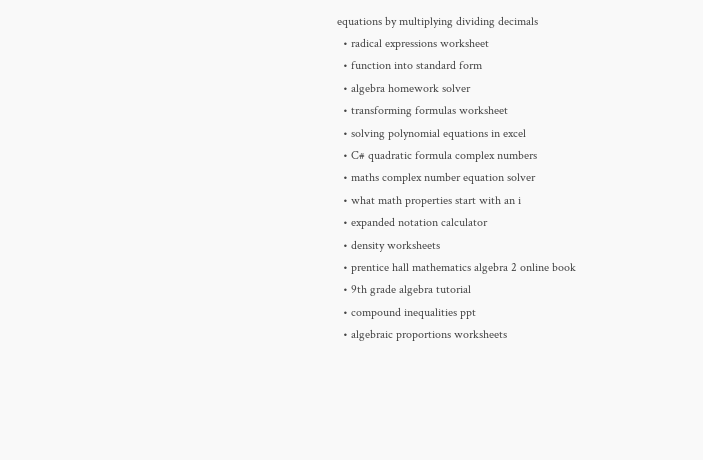equations by multiplying dividing decimals
  • radical expressions worksheet
  • function into standard form
  • algebra homework solver
  • transforming formulas worksheet
  • solving polynomial equations in excel
  • C# quadratic formula complex numbers
  • maths complex number equation solver
  • what math properties start with an i
  • expanded notation calculator
  • density worksheets
  • prentice hall mathematics algebra 2 online book
  • 9th grade algebra tutorial
  • compound inequalities ppt
  • algebraic proportions worksheets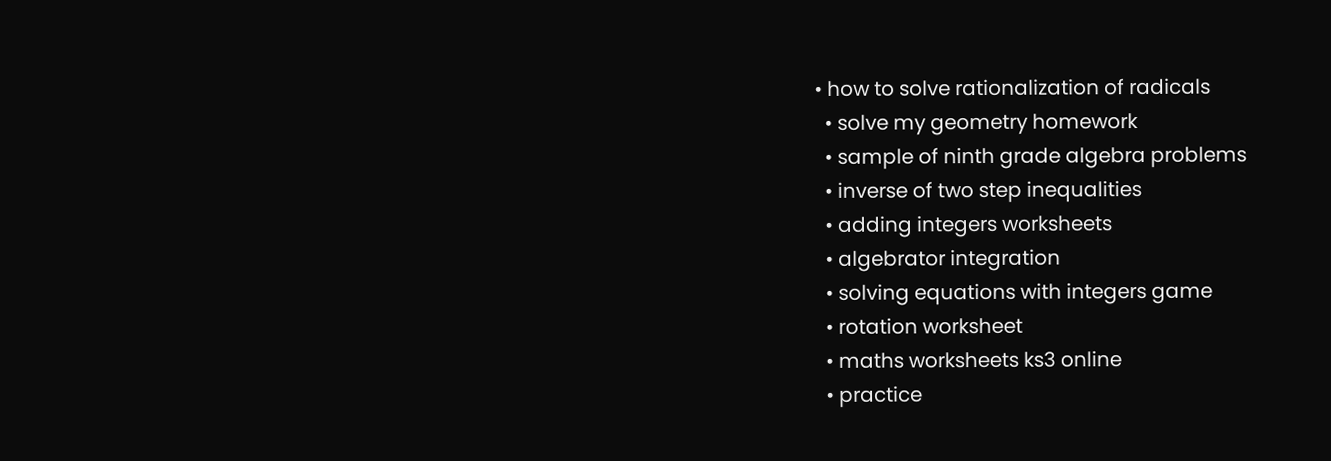• how to solve rationalization of radicals
  • solve my geometry homework
  • sample of ninth grade algebra problems
  • inverse of two step inequalities
  • adding integers worksheets
  • algebrator integration
  • solving equations with integers game
  • rotation worksheet
  • maths worksheets ks3 online
  • practice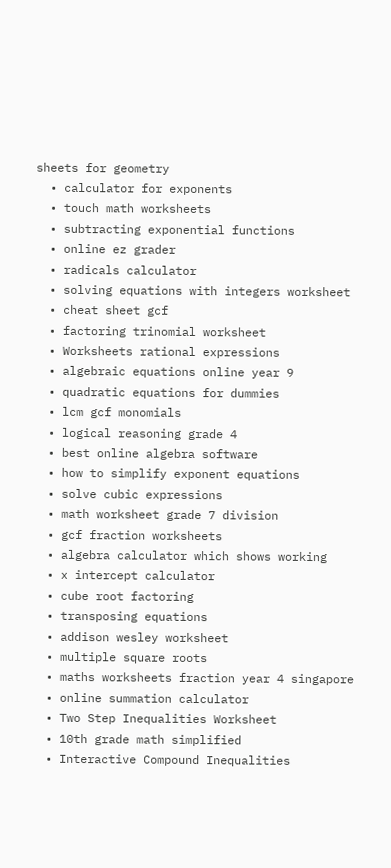sheets for geometry
  • calculator for exponents
  • touch math worksheets
  • subtracting exponential functions
  • online ez grader
  • radicals calculator
  • solving equations with integers worksheet
  • cheat sheet gcf
  • factoring trinomial worksheet
  • Worksheets rational expressions
  • algebraic equations online year 9
  • quadratic equations for dummies
  • lcm gcf monomials
  • logical reasoning grade 4
  • best online algebra software
  • how to simplify exponent equations
  • solve cubic expressions
  • math worksheet grade 7 division
  • gcf fraction worksheets
  • algebra calculator which shows working
  • x intercept calculator
  • cube root factoring
  • transposing equations
  • addison wesley worksheet
  • multiple square roots
  • maths worksheets fraction year 4 singapore
  • online summation calculator
  • Two Step Inequalities Worksheet
  • 10th grade math simplified
  • Interactive Compound Inequalities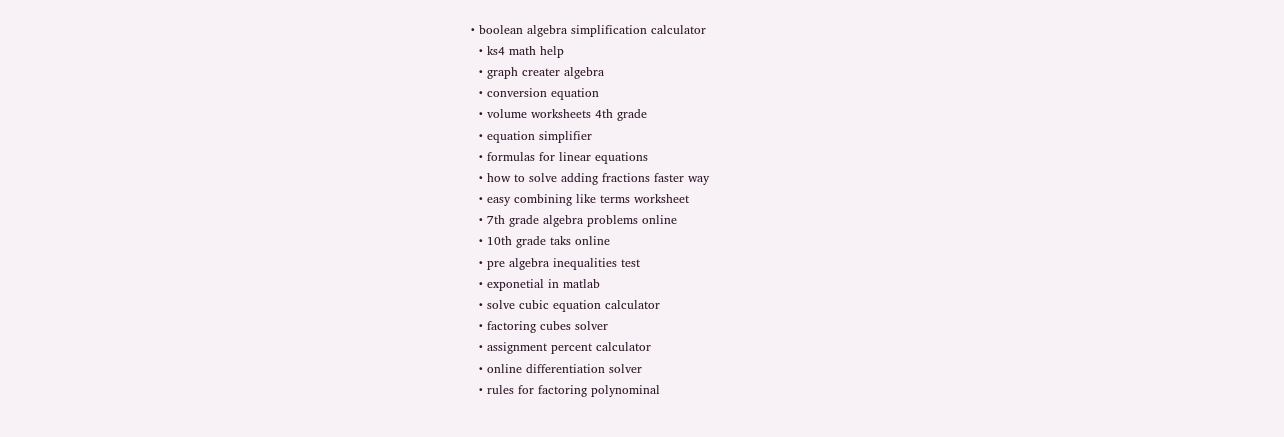• boolean algebra simplification calculator
  • ks4 math help
  • graph creater algebra
  • conversion equation
  • volume worksheets 4th grade
  • equation simplifier
  • formulas for linear equations
  • how to solve adding fractions faster way
  • easy combining like terms worksheet
  • 7th grade algebra problems online
  • 10th grade taks online
  • pre algebra inequalities test
  • exponetial in matlab
  • solve cubic equation calculator
  • factoring cubes solver
  • assignment percent calculator
  • online differentiation solver
  • rules for factoring polynominal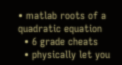• matlab roots of a quadratic equation
  • 6 grade cheats
  • physically let you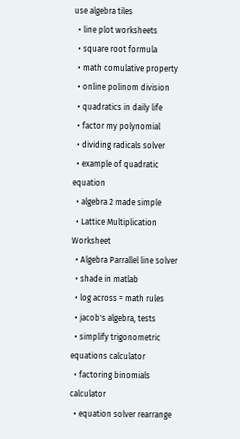use algebra tiles
  • line plot worksheets
  • square root formula
  • math comulative property
  • online polinom division
  • quadratics in daily life
  • factor my polynomial
  • dividing radicals solver
  • example of quadratic equation
  • algebra 2 made simple
  • Lattice Multiplication Worksheet
  • Algebra Parrallel line solver
  • shade in matlab
  • log across = math rules
  • jacob's algebra, tests
  • simplify trigonometric equations calculator
  • factoring binomials calculator
  • equation solver rearrange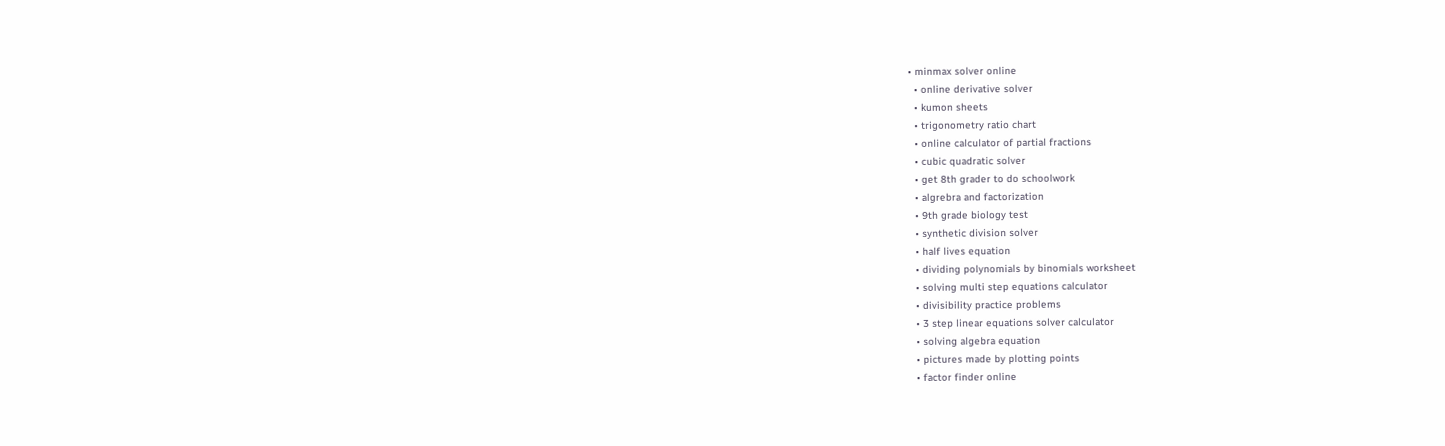• minmax solver online
  • online derivative solver
  • kumon sheets
  • trigonometry ratio chart
  • online calculator of partial fractions
  • cubic quadratic solver
  • get 8th grader to do schoolwork
  • algrebra and factorization
  • 9th grade biology test
  • synthetic division solver
  • half lives equation
  • dividing polynomials by binomials worksheet
  • solving multi step equations calculator
  • divisibility practice problems
  • 3 step linear equations solver calculator
  • solving algebra equation
  • pictures made by plotting points
  • factor finder online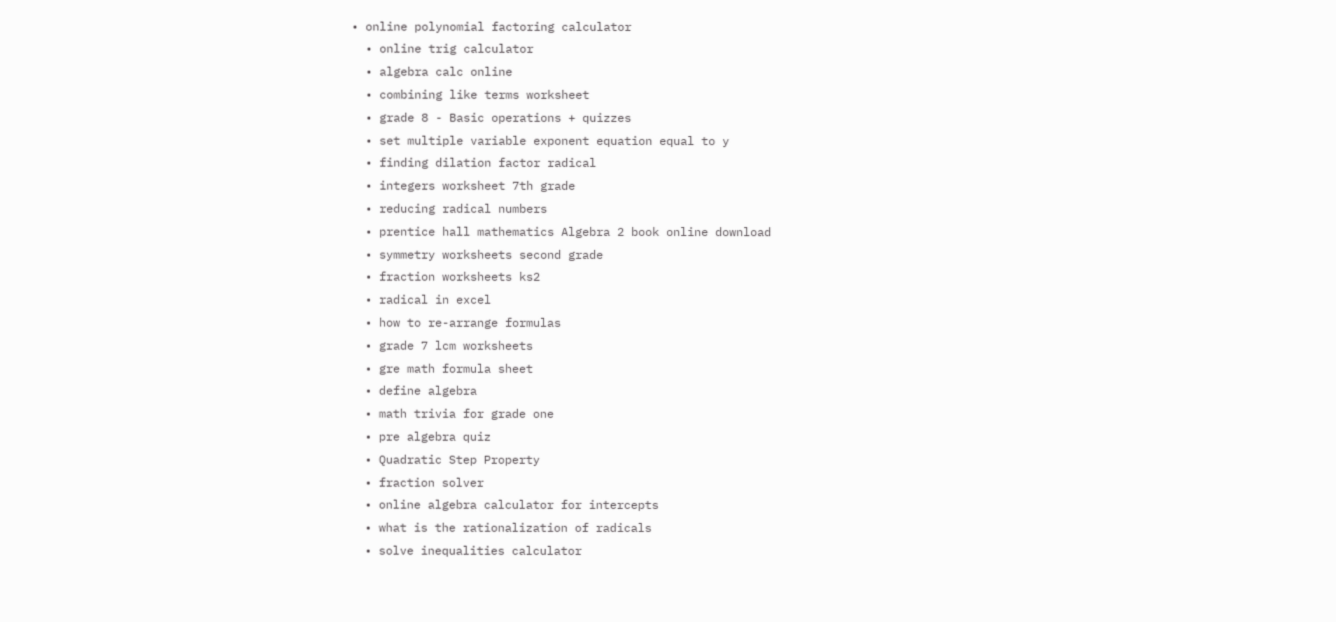• online polynomial factoring calculator
  • online trig calculator
  • algebra calc online
  • combining like terms worksheet
  • grade 8 - Basic operations + quizzes
  • set multiple variable exponent equation equal to y
  • finding dilation factor radical
  • integers worksheet 7th grade
  • reducing radical numbers
  • prentice hall mathematics Algebra 2 book online download
  • symmetry worksheets second grade
  • fraction worksheets ks2
  • radical in excel
  • how to re-arrange formulas
  • grade 7 lcm worksheets
  • gre math formula sheet
  • define algebra
  • math trivia for grade one
  • pre algebra quiz
  • Quadratic Step Property
  • fraction solver
  • online algebra calculator for intercepts
  • what is the rationalization of radicals
  • solve inequalities calculator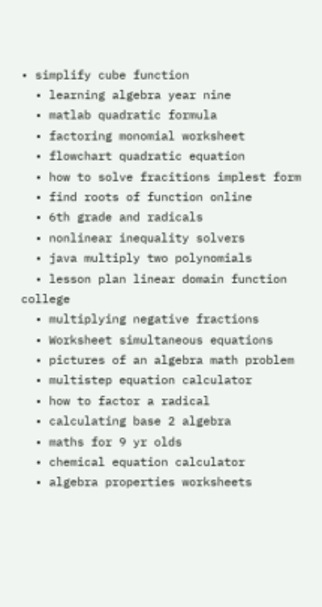• simplify cube function
  • learning algebra year nine
  • matlab quadratic formula
  • factoring monomial worksheet
  • flowchart quadratic equation
  • how to solve fracitions implest form
  • find roots of function online
  • 6th grade and radicals
  • nonlinear inequality solvers
  • java multiply two polynomials
  • lesson plan linear domain function college
  • multiplying negative fractions
  • Worksheet simultaneous equations
  • pictures of an algebra math problem
  • multistep equation calculator
  • how to factor a radical
  • calculating base 2 algebra
  • maths for 9 yr olds
  • chemical equation calculator
  • algebra properties worksheets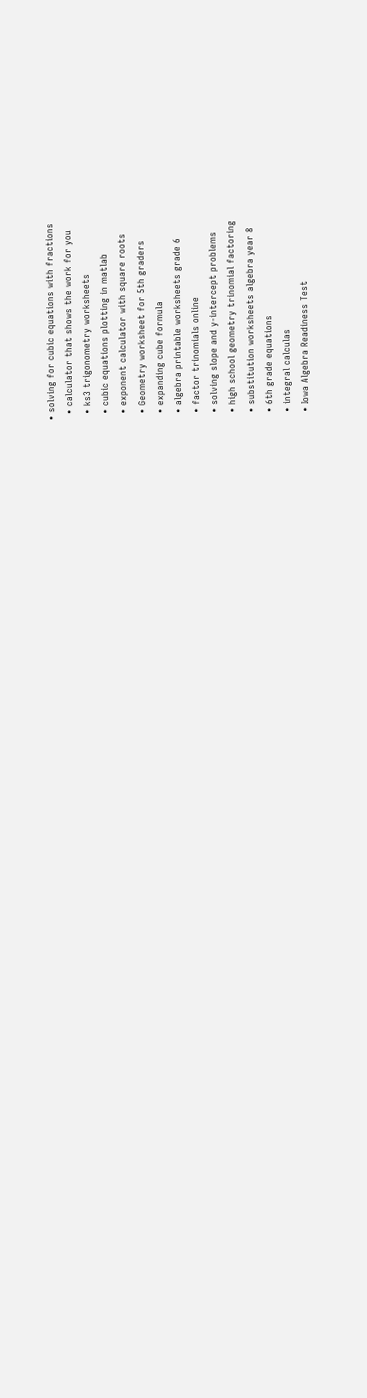• solving for cubic equations with fractions
  • calculator that shows the work for you
  • ks3 trigonometry worksheets
  • cubic equations plotting in matlab
  • exponent calculator with square roots
  • Geometry worksheet for 5th graders
  • expanding cube formula
  • algebra printable worksheets grade 6
  • factor trinomials online
  • solving slope and y-intercept problems
  • high school geometry trinomial factoring
  • substitution worksheets algebra year 8
  • 6th grade equations
  • integral calculas
  • Iowa Algebra Readiness Test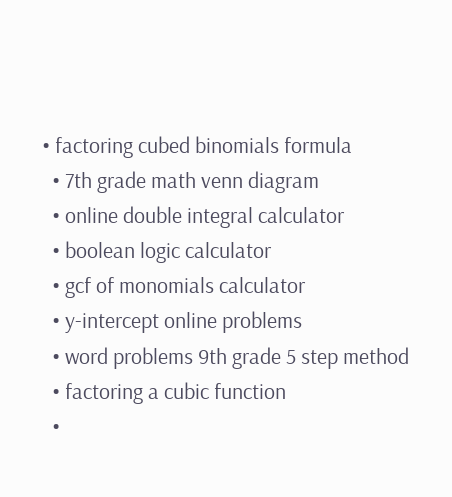• factoring cubed binomials formula
  • 7th grade math venn diagram
  • online double integral calculator
  • boolean logic calculator
  • gcf of monomials calculator
  • y-intercept online problems
  • word problems 9th grade 5 step method
  • factoring a cubic function
  •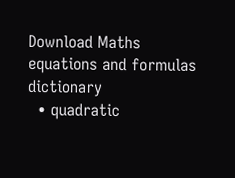Download Maths equations and formulas dictionary
  • quadratic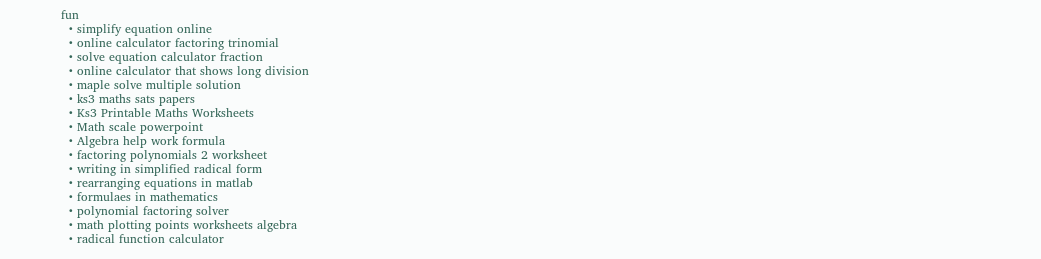fun
  • simplify equation online
  • online calculator factoring trinomial
  • solve equation calculator fraction
  • online calculator that shows long division
  • maple solve multiple solution
  • ks3 maths sats papers
  • Ks3 Printable Maths Worksheets
  • Math scale powerpoint
  • Algebra help work formula
  • factoring polynomials 2 worksheet
  • writing in simplified radical form
  • rearranging equations in matlab
  • formulaes in mathematics
  • polynomial factoring solver
  • math plotting points worksheets algebra
  • radical function calculator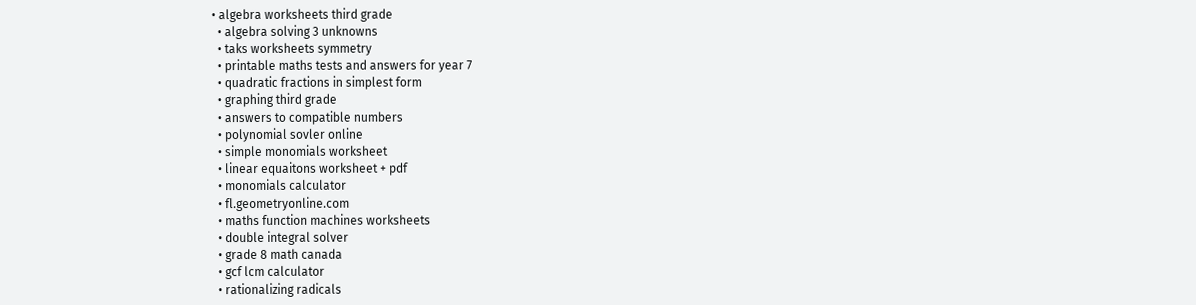• algebra worksheets third grade
  • algebra solving 3 unknowns
  • taks worksheets symmetry
  • printable maths tests and answers for year 7
  • quadratic fractions in simplest form
  • graphing third grade
  • answers to compatible numbers
  • polynomial sovler online
  • simple monomials worksheet
  • linear equaitons worksheet + pdf
  • monomials calculator
  • fl.geometryonline.com
  • maths function machines worksheets
  • double integral solver
  • grade 8 math canada
  • gcf lcm calculator
  • rationalizing radicals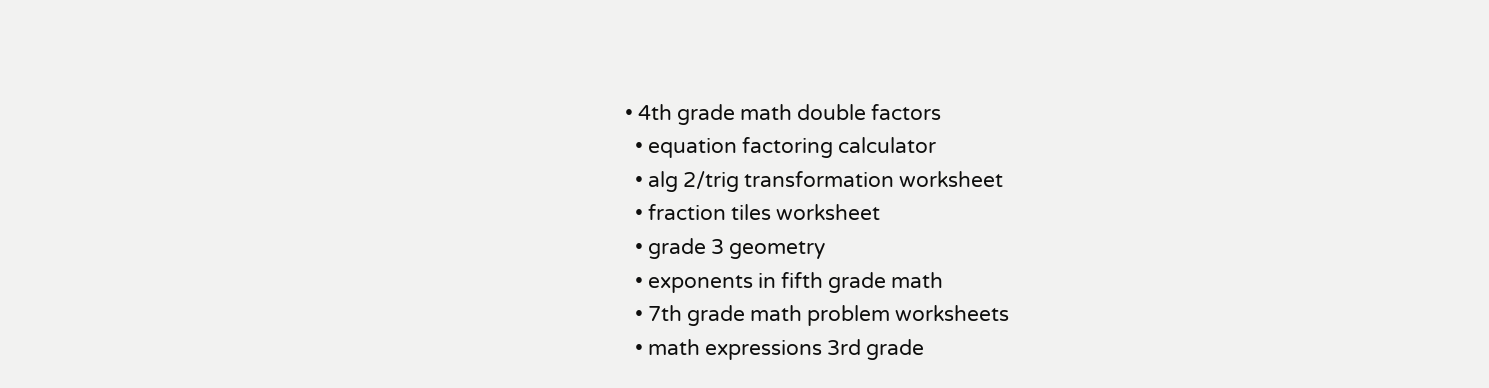• 4th grade math double factors
  • equation factoring calculator
  • alg 2/trig transformation worksheet
  • fraction tiles worksheet
  • grade 3 geometry
  • exponents in fifth grade math
  • 7th grade math problem worksheets
  • math expressions 3rd grade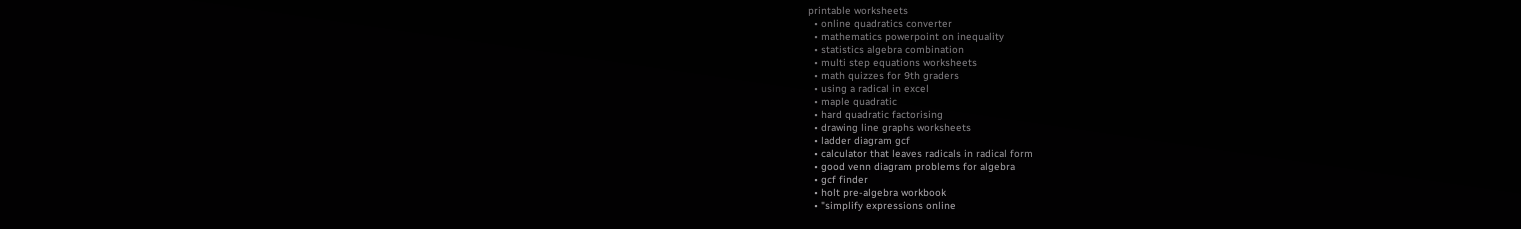printable worksheets
  • online quadratics converter
  • mathematics powerpoint on inequality
  • statistics algebra combination
  • multi step equations worksheets
  • math quizzes for 9th graders
  • using a radical in excel
  • maple quadratic
  • hard quadratic factorising
  • drawing line graphs worksheets
  • ladder diagram gcf
  • calculator that leaves radicals in radical form
  • good venn diagram problems for algebra
  • gcf finder
  • holt pre-algebra workbook
  • "simplify expressions online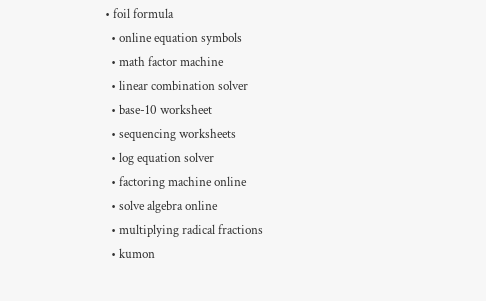• foil formula
  • online equation symbols
  • math factor machine
  • linear combination solver
  • base-10 worksheet
  • sequencing worksheets
  • log equation solver
  • factoring machine online
  • solve algebra online
  • multiplying radical fractions
  • kumon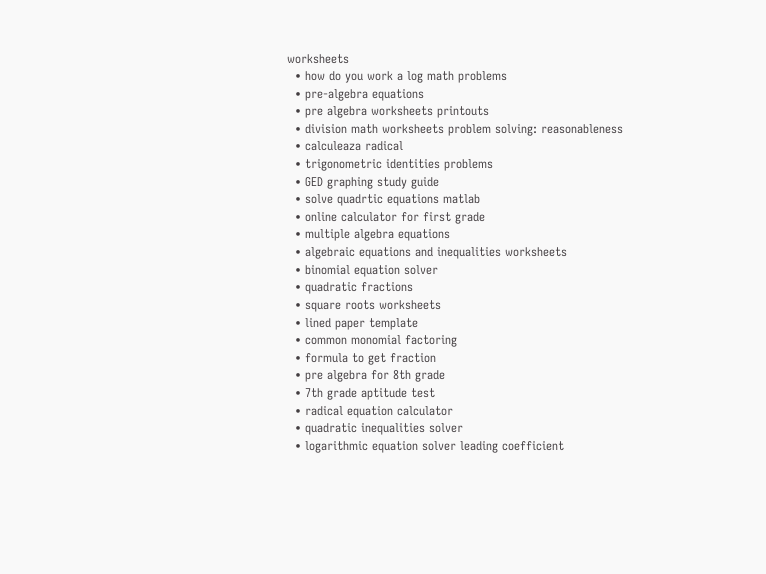worksheets
  • how do you work a log math problems
  • pre-algebra equations
  • pre algebra worksheets printouts
  • division math worksheets problem solving: reasonableness
  • calculeaza radical
  • trigonometric identities problems
  • GED graphing study guide
  • solve quadrtic equations matlab
  • online calculator for first grade
  • multiple algebra equations
  • algebraic equations and inequalities worksheets
  • binomial equation solver
  • quadratic fractions
  • square roots worksheets
  • lined paper template
  • common monomial factoring
  • formula to get fraction
  • pre algebra for 8th grade
  • 7th grade aptitude test
  • radical equation calculator
  • quadratic inequalities solver
  • logarithmic equation solver leading coefficient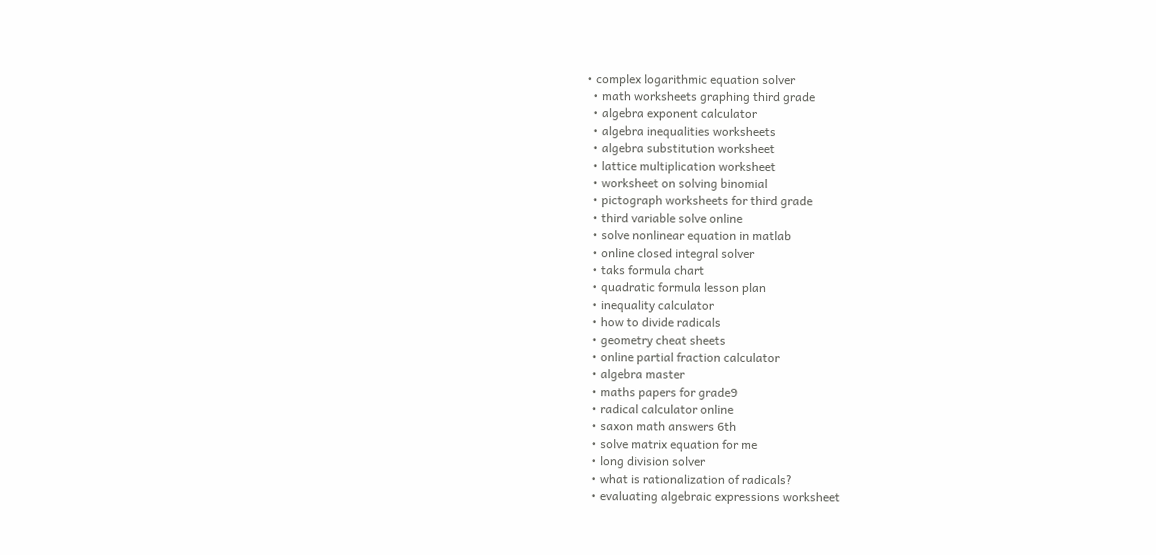• complex logarithmic equation solver
  • math worksheets graphing third grade
  • algebra exponent calculator
  • algebra inequalities worksheets
  • algebra substitution worksheet
  • lattice multiplication worksheet
  • worksheet on solving binomial
  • pictograph worksheets for third grade
  • third variable solve online
  • solve nonlinear equation in matlab
  • online closed integral solver
  • taks formula chart
  • quadratic formula lesson plan
  • inequality calculator
  • how to divide radicals
  • geometry cheat sheets
  • online partial fraction calculator
  • algebra master
  • maths papers for grade9
  • radical calculator online
  • saxon math answers 6th
  • solve matrix equation for me
  • long division solver
  • what is rationalization of radicals?
  • evaluating algebraic expressions worksheet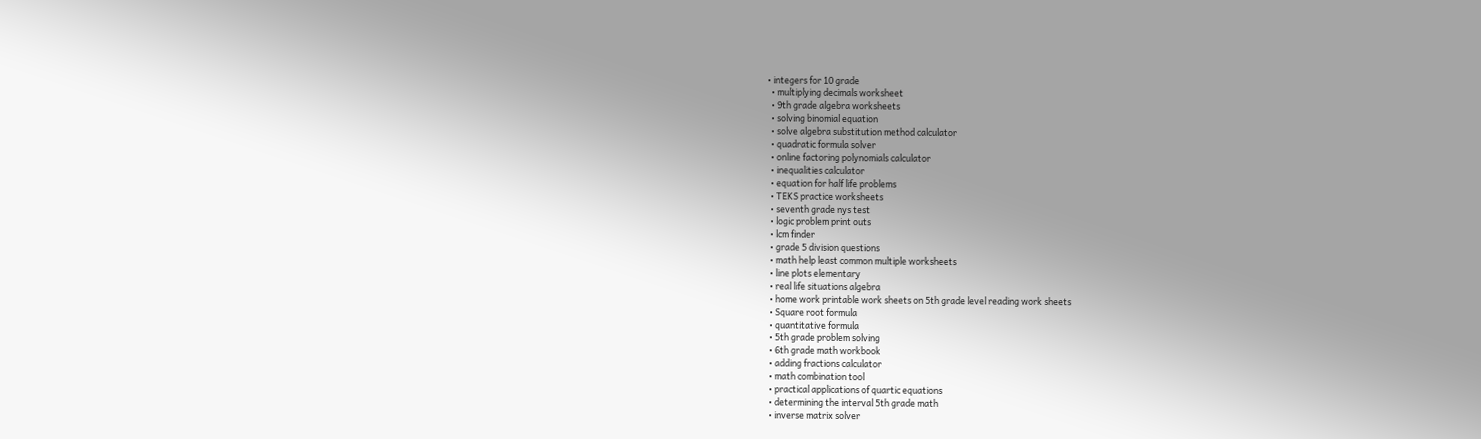• integers for 10 grade
  • multiplying decimals worksheet
  • 9th grade algebra worksheets
  • solving binomial equation
  • solve algebra substitution method calculator
  • quadratic formula solver
  • online factoring polynomials calculator
  • inequalities calculator
  • equation for half life problems
  • TEKS practice worksheets
  • seventh grade nys test
  • logic problem print outs
  • lcm finder
  • grade 5 division questions
  • math help least common multiple worksheets
  • line plots elementary
  • real life situations algebra
  • home work printable work sheets on 5th grade level reading work sheets
  • Square root formula
  • quantitative formula
  • 5th grade problem solving
  • 6th grade math workbook
  • adding fractions calculator
  • math combination tool
  • practical applications of quartic equations
  • determining the interval 5th grade math
  • inverse matrix solver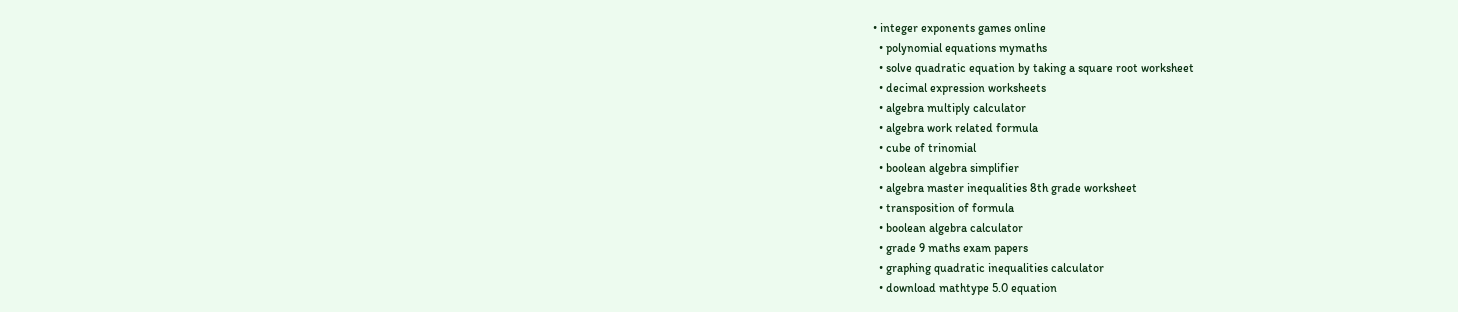• integer exponents games online
  • polynomial equations mymaths
  • solve quadratic equation by taking a square root worksheet
  • decimal expression worksheets
  • algebra multiply calculator
  • algebra work related formula
  • cube of trinomial
  • boolean algebra simplifier
  • algebra master inequalities 8th grade worksheet
  • transposition of formula
  • boolean algebra calculator
  • grade 9 maths exam papers
  • graphing quadratic inequalities calculator
  • download mathtype 5.0 equation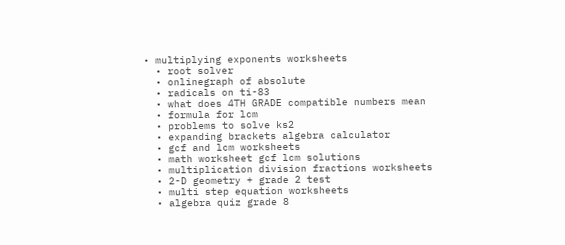• multiplying exponents worksheets
  • root solver
  • onlinegraph of absolute
  • radicals on ti-83
  • what does 4TH GRADE compatible numbers mean
  • formula for lcm
  • problems to solve ks2
  • expanding brackets algebra calculator
  • gcf and lcm worksheets
  • math worksheet gcf lcm solutions
  • multiplication division fractions worksheets
  • 2-D geometry + grade 2 test
  • multi step equation worksheets
  • algebra quiz grade 8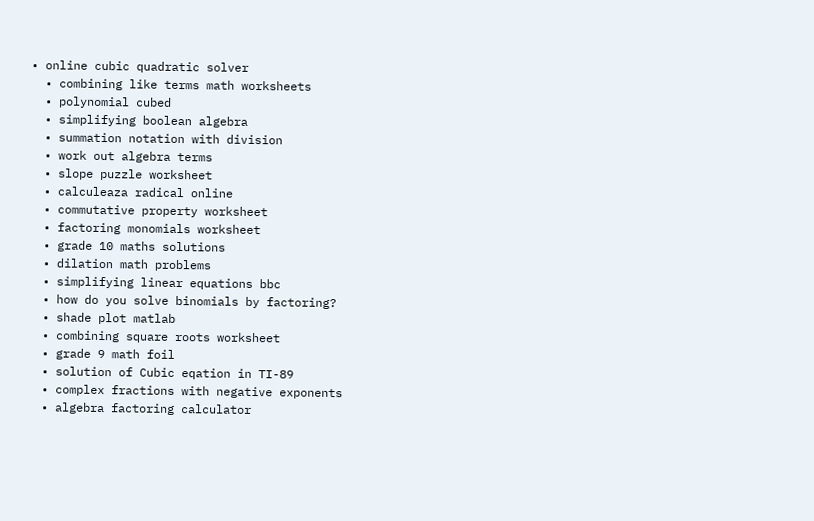• online cubic quadratic solver
  • combining like terms math worksheets
  • polynomial cubed
  • simplifying boolean algebra
  • summation notation with division
  • work out algebra terms
  • slope puzzle worksheet
  • calculeaza radical online
  • commutative property worksheet
  • factoring monomials worksheet
  • grade 10 maths solutions
  • dilation math problems
  • simplifying linear equations bbc
  • how do you solve binomials by factoring?
  • shade plot matlab
  • combining square roots worksheet
  • grade 9 math foil
  • solution of Cubic eqation in TI-89
  • complex fractions with negative exponents
  • algebra factoring calculator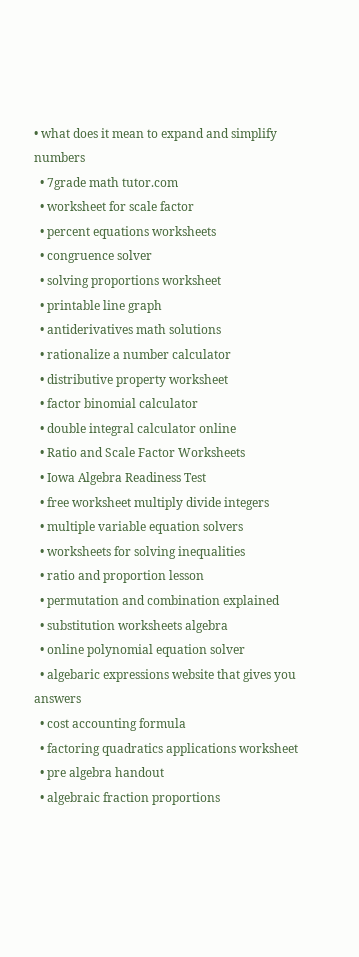• what does it mean to expand and simplify numbers
  • 7grade math tutor.com
  • worksheet for scale factor
  • percent equations worksheets
  • congruence solver
  • solving proportions worksheet
  • printable line graph
  • antiderivatives math solutions
  • rationalize a number calculator
  • distributive property worksheet
  • factor binomial calculator
  • double integral calculator online
  • Ratio and Scale Factor Worksheets
  • Iowa Algebra Readiness Test
  • free worksheet multiply divide integers
  • multiple variable equation solvers
  • worksheets for solving inequalities
  • ratio and proportion lesson
  • permutation and combination explained
  • substitution worksheets algebra
  • online polynomial equation solver
  • algebaric expressions website that gives you answers
  • cost accounting formula
  • factoring quadratics applications worksheet
  • pre algebra handout
  • algebraic fraction proportions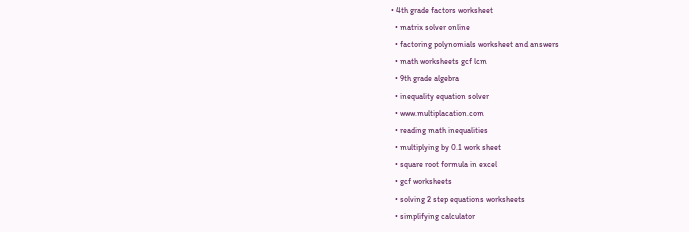• 4th grade factors worksheet
  • matrix solver online
  • factoring polynomials worksheet and answers
  • math worksheets gcf lcm
  • 9th grade algebra
  • inequality equation solver
  • www.multiplacation.com
  • reading math inequalities
  • multiplying by 0.1 work sheet
  • square root formula in excel
  • gcf worksheets
  • solving 2 step equations worksheets
  • simplifying calculator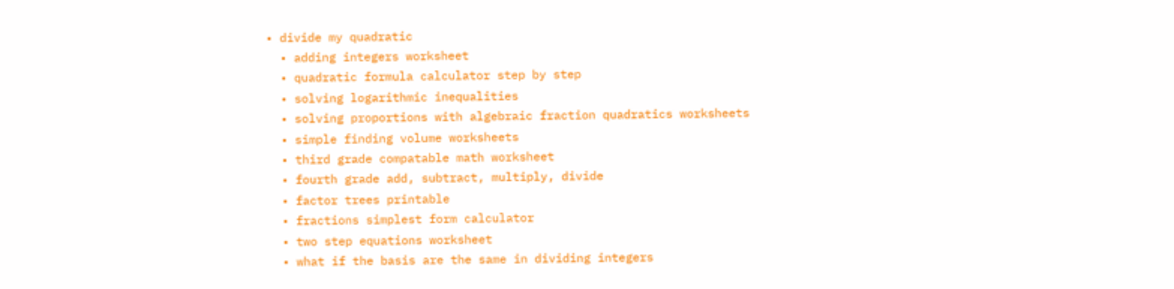• divide my quadratic
  • adding integers worksheet
  • quadratic formula calculator step by step
  • solving logarithmic inequalities
  • solving proportions with algebraic fraction quadratics worksheets
  • simple finding volume worksheets
  • third grade compatable math worksheet
  • fourth grade add, subtract, multiply, divide
  • factor trees printable
  • fractions simplest form calculator
  • two step equations worksheet
  • what if the basis are the same in dividing integers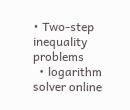• Two-step inequality problems
  • logarithm solver online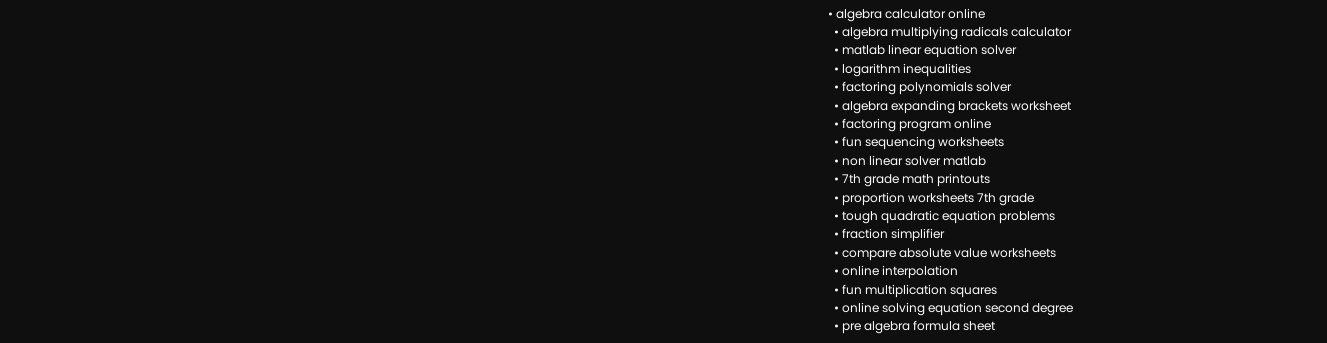• algebra calculator online
  • algebra multiplying radicals calculator
  • matlab linear equation solver
  • logarithm inequalities
  • factoring polynomials solver
  • algebra expanding brackets worksheet
  • factoring program online
  • fun sequencing worksheets
  • non linear solver matlab
  • 7th grade math printouts
  • proportion worksheets 7th grade
  • tough quadratic equation problems
  • fraction simplifier
  • compare absolute value worksheets
  • online interpolation
  • fun multiplication squares
  • online solving equation second degree
  • pre algebra formula sheet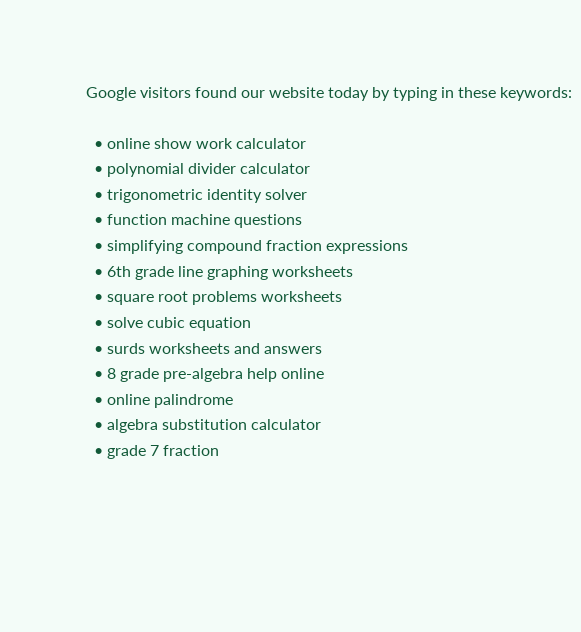Google visitors found our website today by typing in these keywords:

  • online show work calculator
  • polynomial divider calculator
  • trigonometric identity solver
  • function machine questions
  • simplifying compound fraction expressions
  • 6th grade line graphing worksheets
  • square root problems worksheets
  • solve cubic equation
  • surds worksheets and answers
  • 8 grade pre-algebra help online
  • online palindrome
  • algebra substitution calculator
  • grade 7 fraction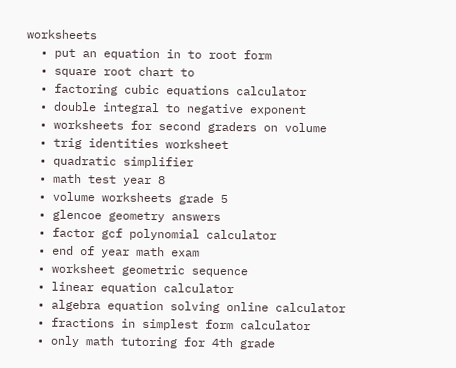worksheets
  • put an equation in to root form
  • square root chart to
  • factoring cubic equations calculator
  • double integral to negative exponent
  • worksheets for second graders on volume
  • trig identities worksheet
  • quadratic simplifier
  • math test year 8
  • volume worksheets grade 5
  • glencoe geometry answers
  • factor gcf polynomial calculator
  • end of year math exam
  • worksheet geometric sequence
  • linear equation calculator
  • algebra equation solving online calculator
  • fractions in simplest form calculator
  • only math tutoring for 4th grade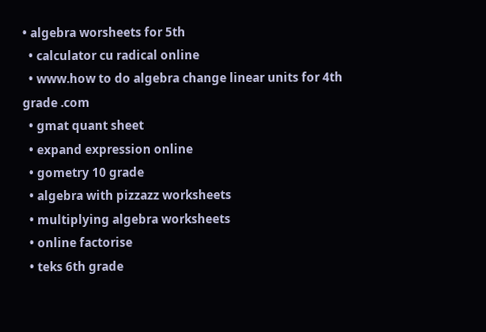• algebra worsheets for 5th
  • calculator cu radical online
  • www.how to do algebra change linear units for 4th grade .com
  • gmat quant sheet
  • expand expression online
  • gometry 10 grade
  • algebra with pizzazz worksheets
  • multiplying algebra worksheets
  • online factorise
  • teks 6th grade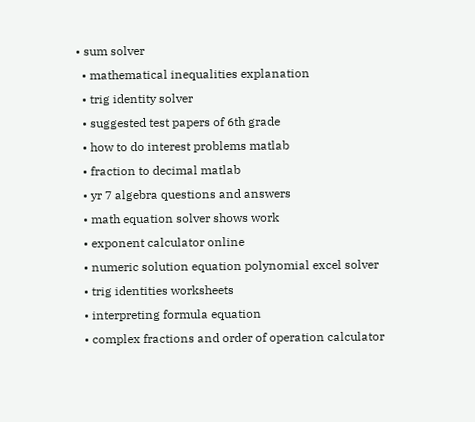• sum solver
  • mathematical inequalities explanation
  • trig identity solver
  • suggested test papers of 6th grade
  • how to do interest problems matlab
  • fraction to decimal matlab
  • yr 7 algebra questions and answers
  • math equation solver shows work
  • exponent calculator online
  • numeric solution equation polynomial excel solver
  • trig identities worksheets
  • interpreting formula equation
  • complex fractions and order of operation calculator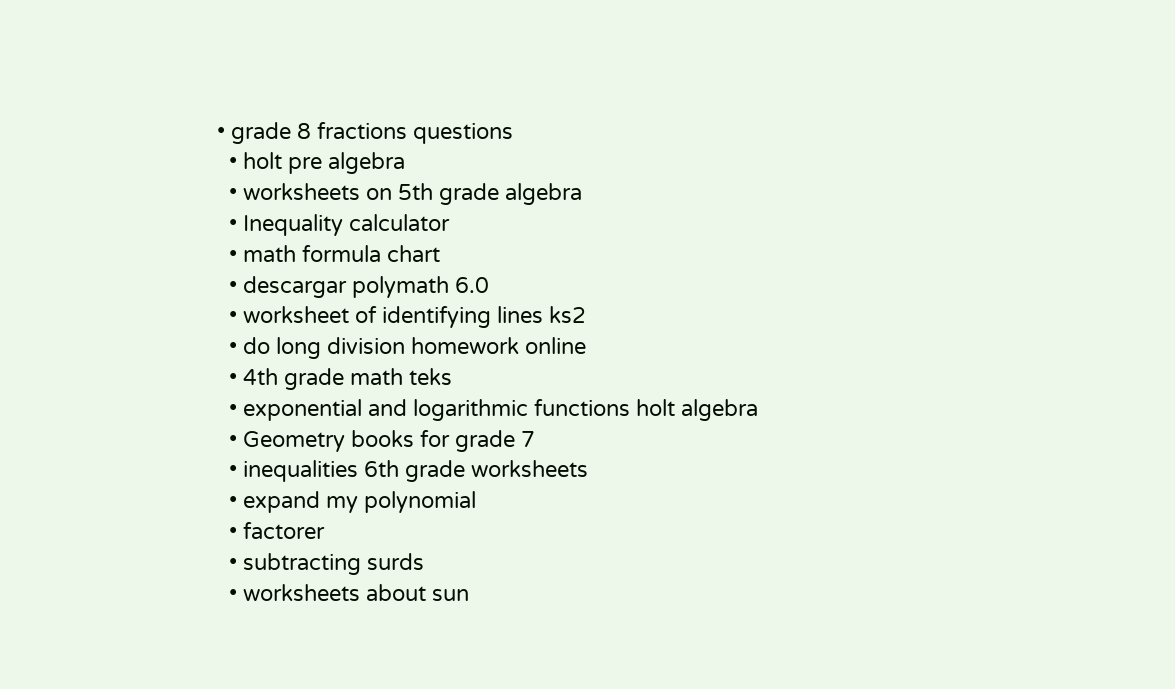• grade 8 fractions questions
  • holt pre algebra
  • worksheets on 5th grade algebra
  • Inequality calculator
  • math formula chart
  • descargar polymath 6.0
  • worksheet of identifying lines ks2
  • do long division homework online
  • 4th grade math teks
  • exponential and logarithmic functions holt algebra
  • Geometry books for grade 7
  • inequalities 6th grade worksheets
  • expand my polynomial
  • factorer
  • subtracting surds
  • worksheets about sun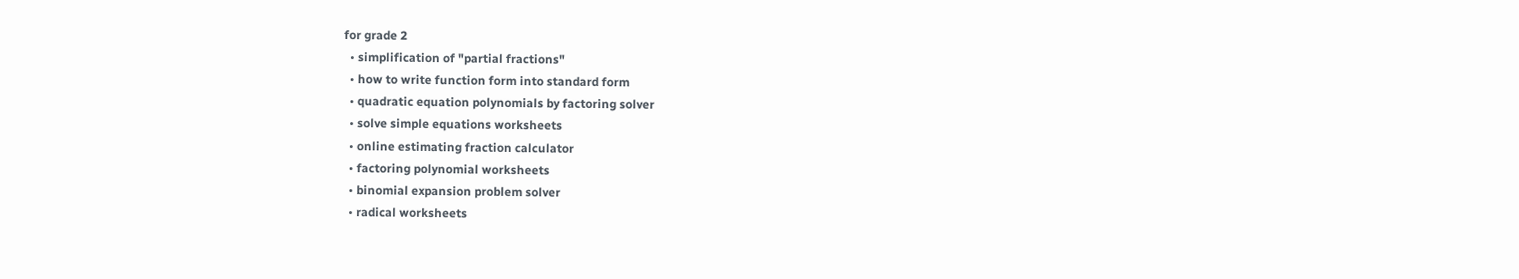for grade 2
  • simplification of "partial fractions"
  • how to write function form into standard form
  • quadratic equation polynomials by factoring solver
  • solve simple equations worksheets
  • online estimating fraction calculator
  • factoring polynomial worksheets
  • binomial expansion problem solver
  • radical worksheets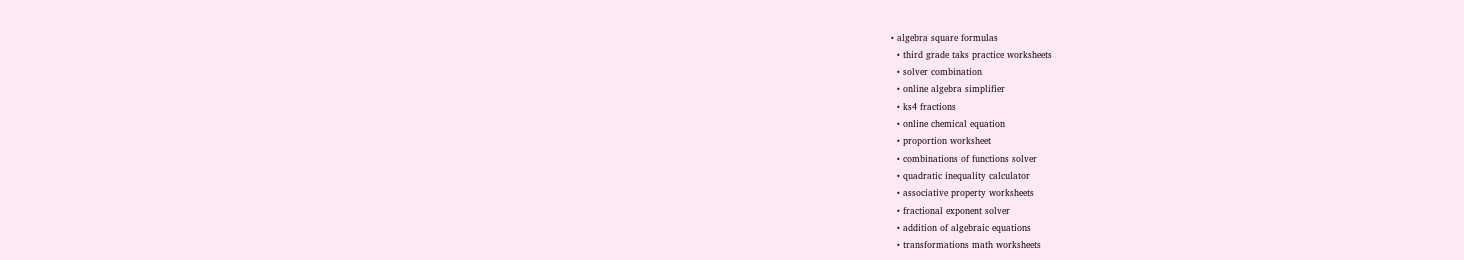• algebra square formulas
  • third grade taks practice worksheets
  • solver combination
  • online algebra simplifier
  • ks4 fractions
  • online chemical equation
  • proportion worksheet
  • combinations of functions solver
  • quadratic inequality calculator
  • associative property worksheets
  • fractional exponent solver
  • addition of algebraic equations
  • transformations math worksheets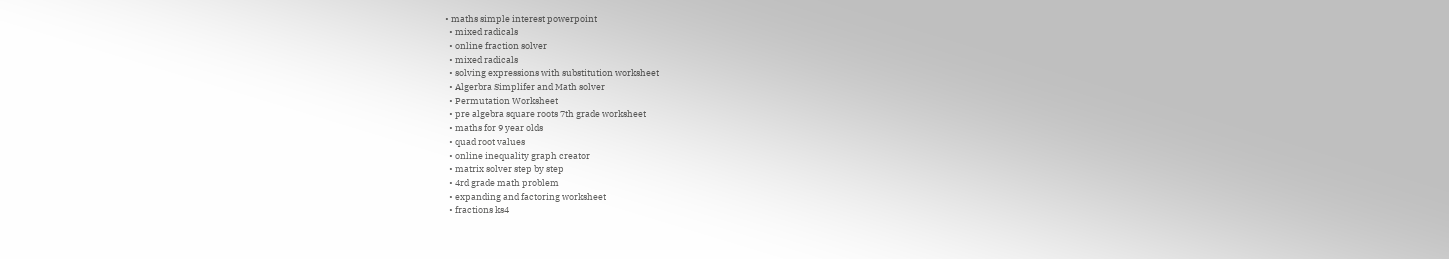• maths simple interest powerpoint
  • mixed radicals
  • online fraction solver
  • mixed radicals
  • solving expressions with substitution worksheet
  • Algerbra Simplifer and Math solver
  • Permutation Worksheet
  • pre algebra square roots 7th grade worksheet
  • maths for 9 year olds
  • quad root values
  • online inequality graph creator
  • matrix solver step by step
  • 4rd grade math problem
  • expanding and factoring worksheet
  • fractions ks4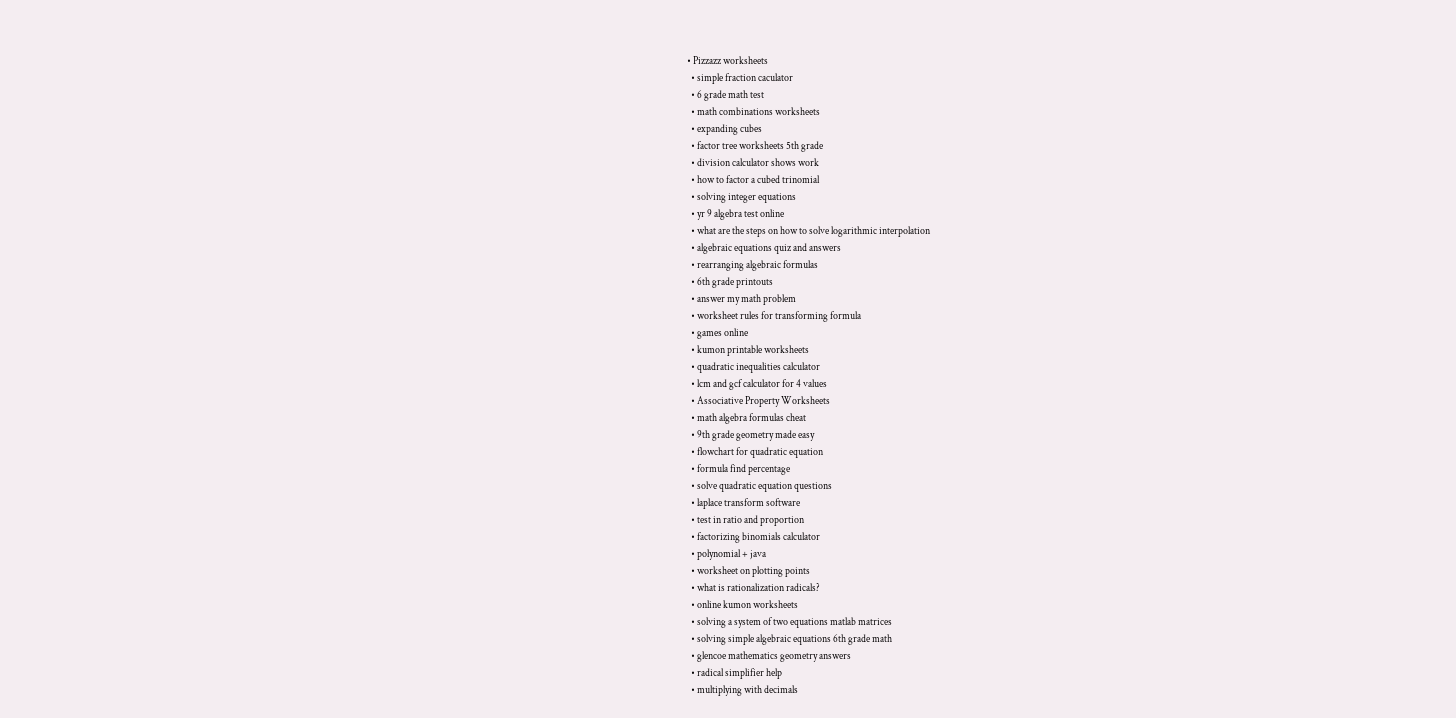• Pizzazz worksheets
  • simple fraction caculator
  • 6 grade math test
  • math combinations worksheets
  • expanding cubes
  • factor tree worksheets 5th grade
  • division calculator shows work
  • how to factor a cubed trinomial
  • solving integer equations
  • yr 9 algebra test online
  • what are the steps on how to solve logarithmic interpolation
  • algebraic equations quiz and answers
  • rearranging algebraic formulas
  • 6th grade printouts
  • answer my math problem
  • worksheet rules for transforming formula
  • games online
  • kumon printable worksheets
  • quadratic inequalities calculator
  • lcm and gcf calculator for 4 values
  • Associative Property Worksheets
  • math algebra formulas cheat
  • 9th grade geometry made easy
  • flowchart for quadratic equation
  • formula find percentage
  • solve quadratic equation questions
  • laplace transform software
  • test in ratio and proportion
  • factorizing binomials calculator
  • polynomial + java
  • worksheet on plotting points
  • what is rationalization radicals?
  • online kumon worksheets
  • solving a system of two equations matlab matrices
  • solving simple algebraic equations 6th grade math
  • glencoe mathematics geometry answers
  • radical simplifier help
  • multiplying with decimals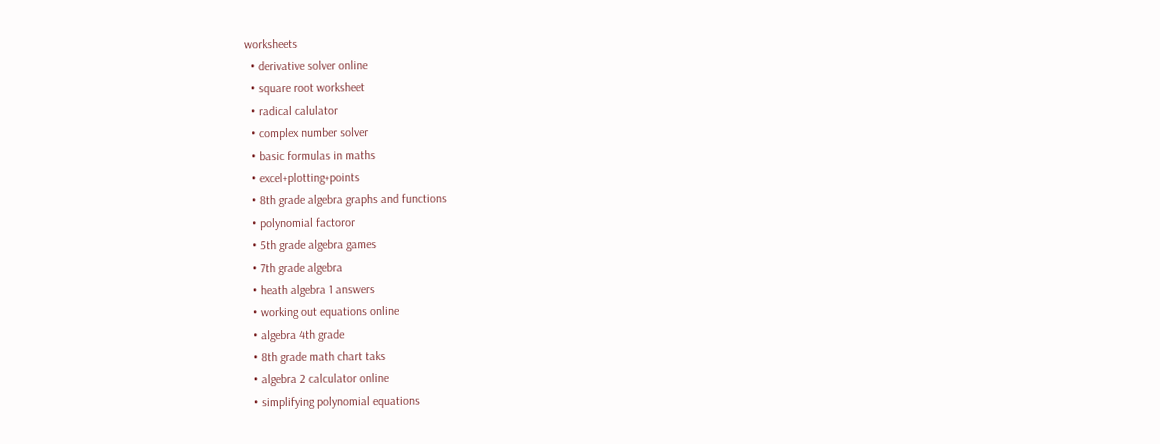worksheets
  • derivative solver online
  • square root worksheet
  • radical calulator
  • complex number solver
  • basic formulas in maths
  • excel+plotting+points
  • 8th grade algebra graphs and functions
  • polynomial factoror
  • 5th grade algebra games
  • 7th grade algebra
  • heath algebra 1 answers
  • working out equations online
  • algebra 4th grade
  • 8th grade math chart taks
  • algebra 2 calculator online
  • simplifying polynomial equations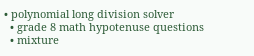• polynomial long division solver
  • grade 8 math hypotenuse questions
  • mixture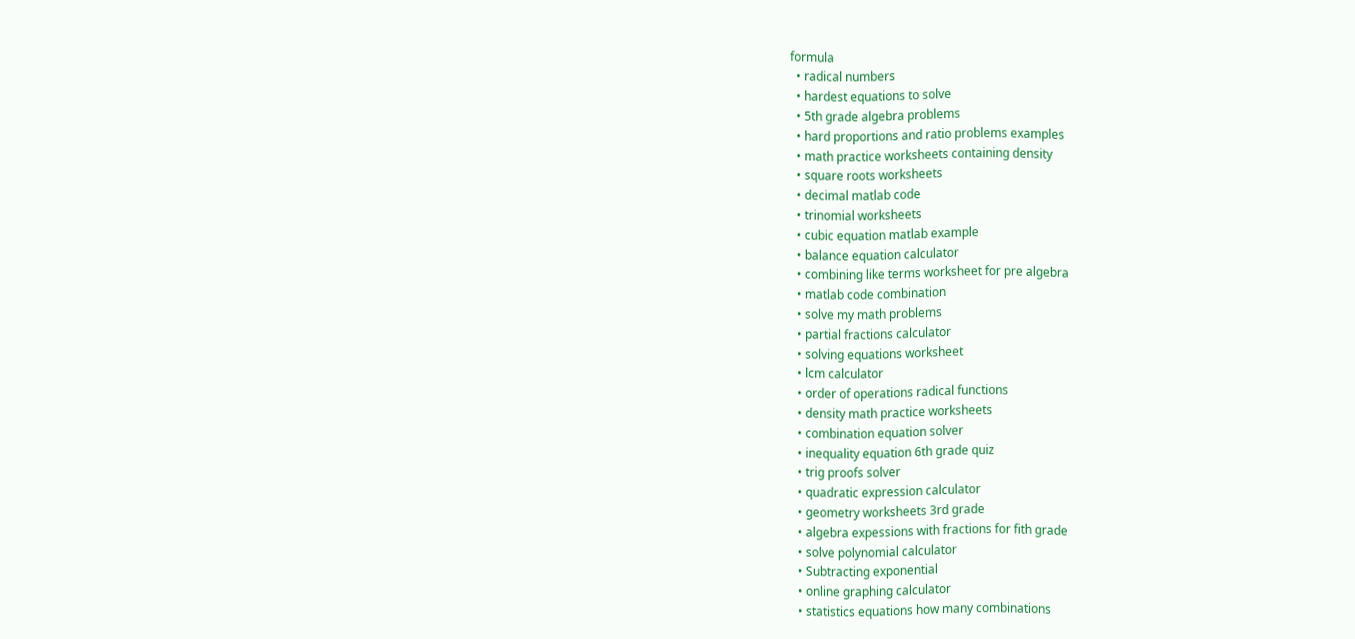formula
  • radical numbers
  • hardest equations to solve
  • 5th grade algebra problems
  • hard proportions and ratio problems examples
  • math practice worksheets containing density
  • square roots worksheets
  • decimal matlab code
  • trinomial worksheets
  • cubic equation matlab example
  • balance equation calculator
  • combining like terms worksheet for pre algebra
  • matlab code combination
  • solve my math problems
  • partial fractions calculator
  • solving equations worksheet
  • lcm calculator
  • order of operations radical functions
  • density math practice worksheets
  • combination equation solver
  • inequality equation 6th grade quiz
  • trig proofs solver
  • quadratic expression calculator
  • geometry worksheets 3rd grade
  • algebra expessions with fractions for fith grade
  • solve polynomial calculator
  • Subtracting exponential
  • online graphing calculator
  • statistics equations how many combinations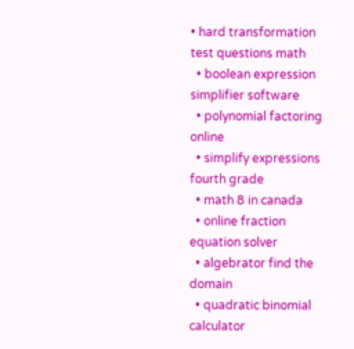• hard transformation test questions math
  • boolean expression simplifier software
  • polynomial factoring online
  • simplify expressions fourth grade
  • math 8 in canada
  • online fraction equation solver
  • algebrator find the domain
  • quadratic binomial calculator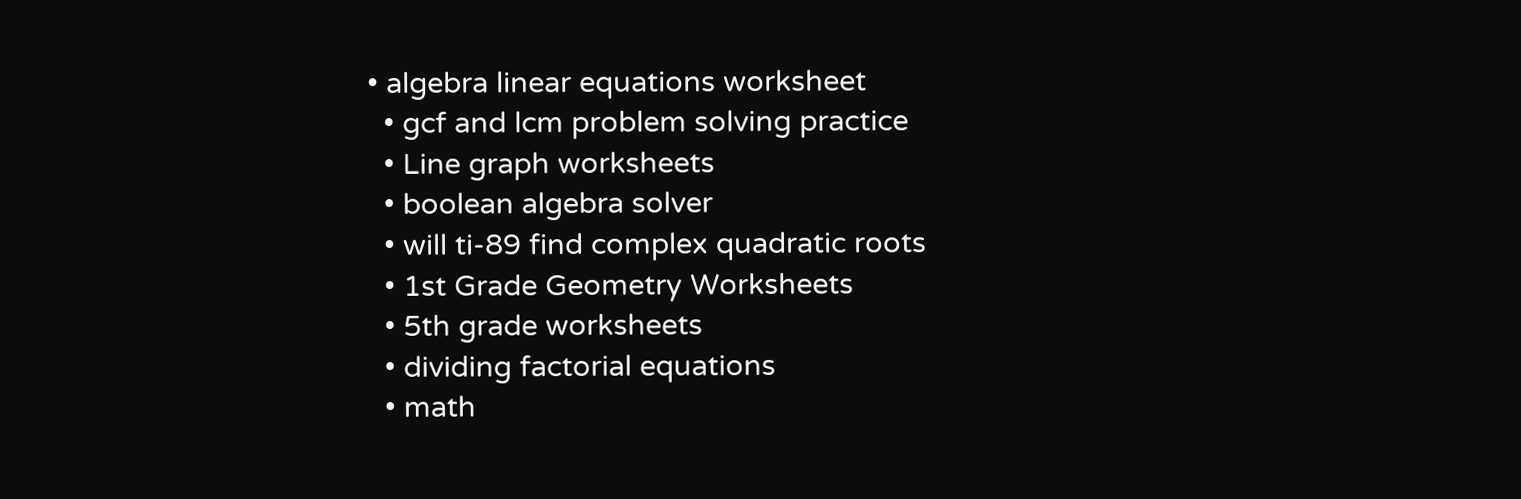• algebra linear equations worksheet
  • gcf and lcm problem solving practice
  • Line graph worksheets
  • boolean algebra solver
  • will ti-89 find complex quadratic roots
  • 1st Grade Geometry Worksheets
  • 5th grade worksheets
  • dividing factorial equations
  • math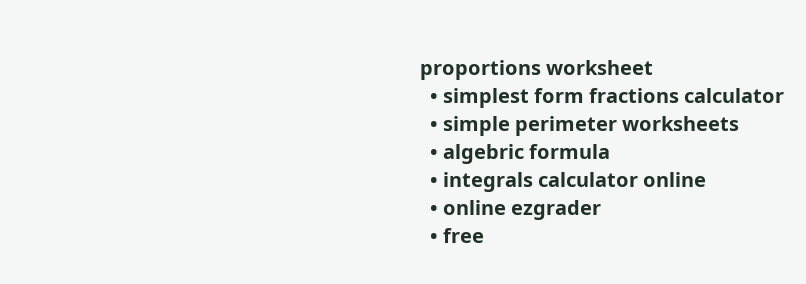proportions worksheet
  • simplest form fractions calculator
  • simple perimeter worksheets
  • algebric formula
  • integrals calculator online
  • online ezgrader
  • free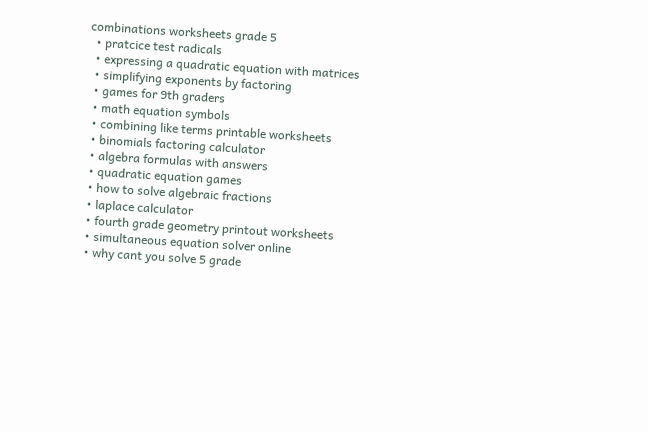combinations worksheets grade 5
  • pratcice test radicals
  • expressing a quadratic equation with matrices
  • simplifying exponents by factoring
  • games for 9th graders
  • math equation symbols
  • combining like terms printable worksheets
  • binomials factoring calculator
  • algebra formulas with answers
  • quadratic equation games
  • how to solve algebraic fractions
  • laplace calculator
  • fourth grade geometry printout worksheets
  • simultaneous equation solver online
  • why cant you solve 5 grade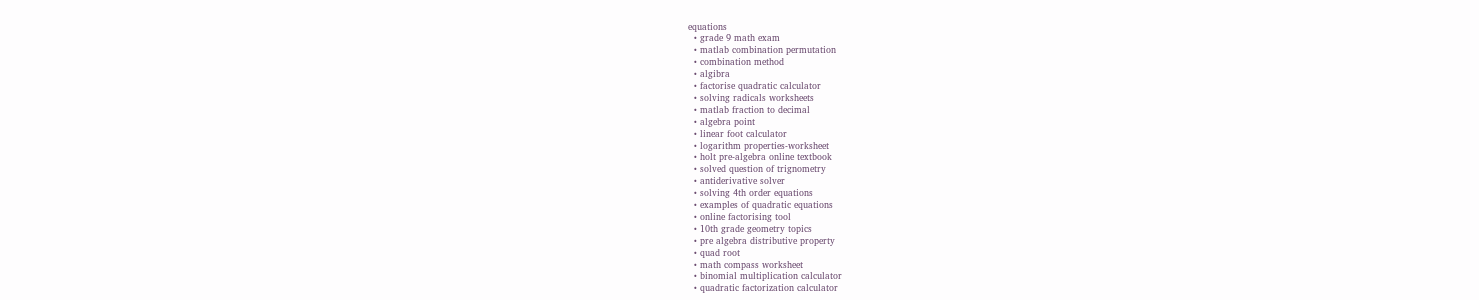equations
  • grade 9 math exam
  • matlab combination permutation
  • combination method
  • algibra
  • factorise quadratic calculator
  • solving radicals worksheets
  • matlab fraction to decimal
  • algebra point
  • linear foot calculator
  • logarithm properties-worksheet
  • holt pre-algebra online textbook
  • solved question of trignometry
  • antiderivative solver
  • solving 4th order equations
  • examples of quadratic equations
  • online factorising tool
  • 10th grade geometry topics
  • pre algebra distributive property
  • quad root
  • math compass worksheet
  • binomial multiplication calculator
  • quadratic factorization calculator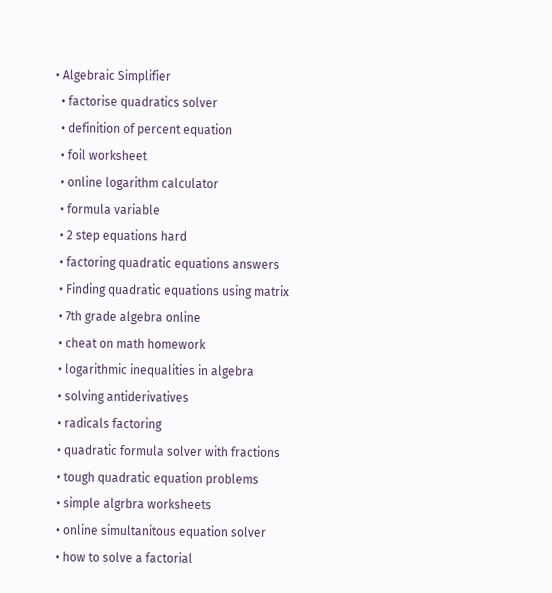• Algebraic Simplifier
  • factorise quadratics solver
  • definition of percent equation
  • foil worksheet
  • online logarithm calculator
  • formula variable
  • 2 step equations hard
  • factoring quadratic equations answers
  • Finding quadratic equations using matrix
  • 7th grade algebra online
  • cheat on math homework
  • logarithmic inequalities in algebra
  • solving antiderivatives
  • radicals factoring
  • quadratic formula solver with fractions
  • tough quadratic equation problems
  • simple algrbra worksheets
  • online simultanitous equation solver
  • how to solve a factorial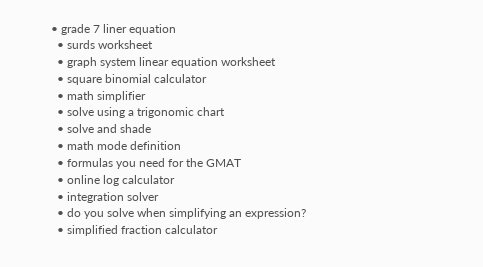• grade 7 liner equation
  • surds worksheet
  • graph system linear equation worksheet
  • square binomial calculator
  • math simplifier
  • solve using a trigonomic chart
  • solve and shade
  • math mode definition
  • formulas you need for the GMAT
  • online log calculator
  • integration solver
  • do you solve when simplifying an expression?
  • simplified fraction calculator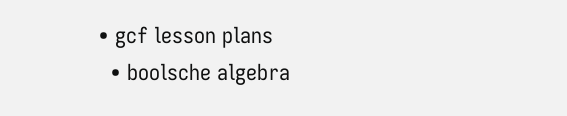• gcf lesson plans
  • boolsche algebra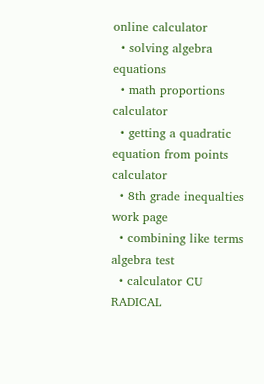online calculator
  • solving algebra equations
  • math proportions calculator
  • getting a quadratic equation from points calculator
  • 8th grade inequalties work page
  • combining like terms algebra test
  • calculator CU RADICAL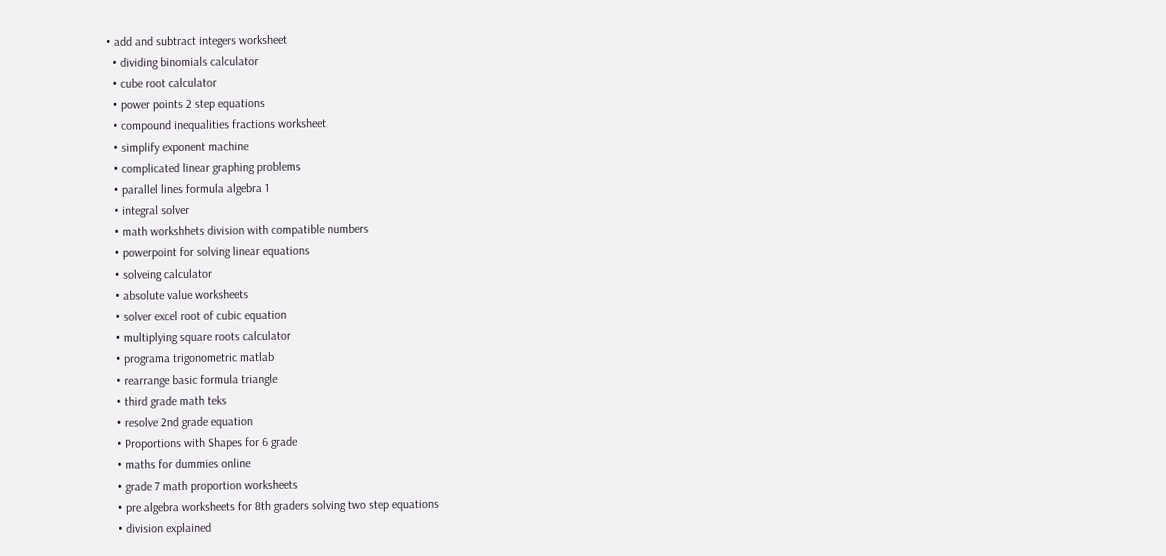• add and subtract integers worksheet
  • dividing binomials calculator
  • cube root calculator
  • power points 2 step equations
  • compound inequalities fractions worksheet
  • simplify exponent machine
  • complicated linear graphing problems
  • parallel lines formula algebra 1
  • integral solver
  • math workshhets division with compatible numbers
  • powerpoint for solving linear equations
  • solveing calculator
  • absolute value worksheets
  • solver excel root of cubic equation
  • multiplying square roots calculator
  • programa trigonometric matlab
  • rearrange basic formula triangle
  • third grade math teks
  • resolve 2nd grade equation
  • Proportions with Shapes for 6 grade
  • maths for dummies online
  • grade 7 math proportion worksheets
  • pre algebra worksheets for 8th graders solving two step equations
  • division explained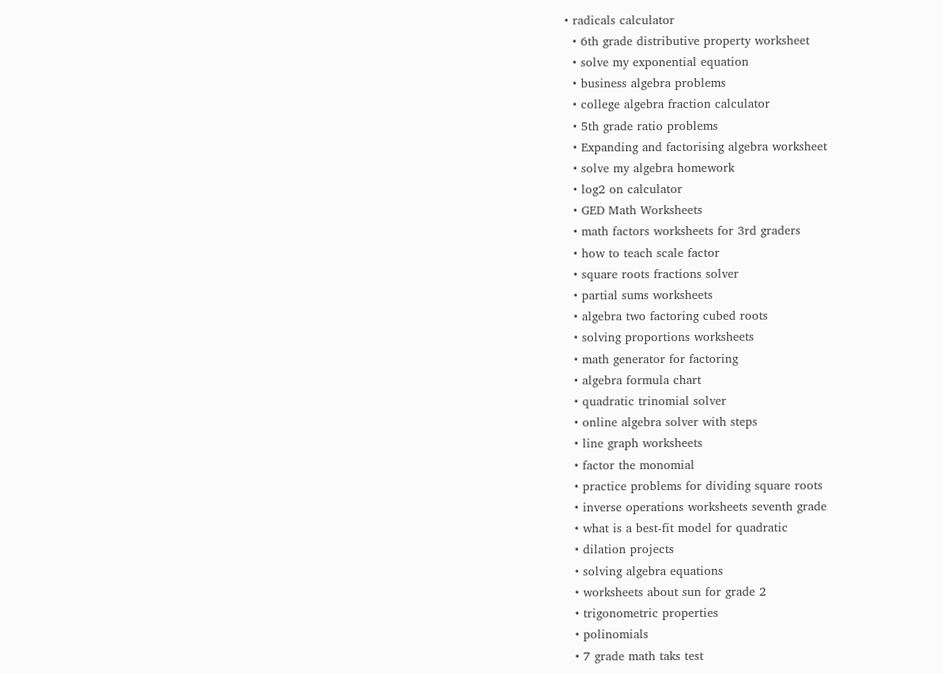• radicals calculator
  • 6th grade distributive property worksheet
  • solve my exponential equation
  • business algebra problems
  • college algebra fraction calculator
  • 5th grade ratio problems
  • Expanding and factorising algebra worksheet
  • solve my algebra homework
  • log2 on calculator
  • GED Math Worksheets
  • math factors worksheets for 3rd graders
  • how to teach scale factor
  • square roots fractions solver
  • partial sums worksheets
  • algebra two factoring cubed roots
  • solving proportions worksheets
  • math generator for factoring
  • algebra formula chart
  • quadratic trinomial solver
  • online algebra solver with steps
  • line graph worksheets
  • factor the monomial
  • practice problems for dividing square roots
  • inverse operations worksheets seventh grade
  • what is a best-fit model for quadratic
  • dilation projects
  • solving algebra equations
  • worksheets about sun for grade 2
  • trigonometric properties
  • polinomials
  • 7 grade math taks test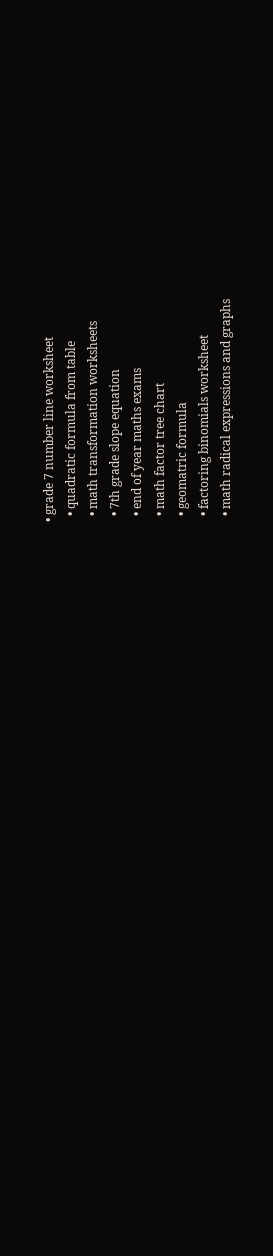• grade 7 number line worksheet
  • quadratic formula from table
  • math transformation worksheets
  • 7th grade slope equation
  • end of year maths exams
  • math factor tree chart
  • geomatric formula
  • factoring binomials worksheet
  • math radical expressions and graphs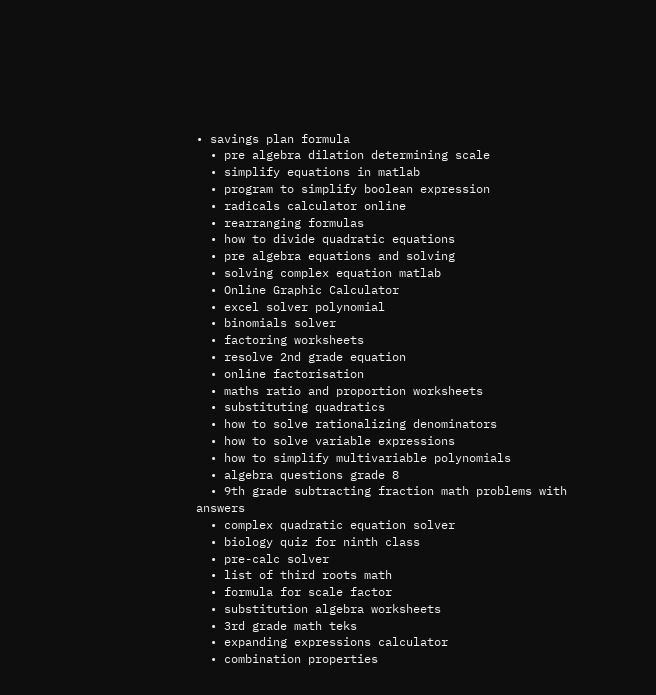• savings plan formula
  • pre algebra dilation determining scale
  • simplify equations in matlab
  • program to simplify boolean expression
  • radicals calculator online
  • rearranging formulas
  • how to divide quadratic equations
  • pre algebra equations and solving
  • solving complex equation matlab
  • Online Graphic Calculator
  • excel solver polynomial
  • binomials solver
  • factoring worksheets
  • resolve 2nd grade equation
  • online factorisation
  • maths ratio and proportion worksheets
  • substituting quadratics
  • how to solve rationalizing denominators
  • how to solve variable expressions
  • how to simplify multivariable polynomials
  • algebra questions grade 8
  • 9th grade subtracting fraction math problems with answers
  • complex quadratic equation solver
  • biology quiz for ninth class
  • pre-calc solver
  • list of third roots math
  • formula for scale factor
  • substitution algebra worksheets
  • 3rd grade math teks
  • expanding expressions calculator
  • combination properties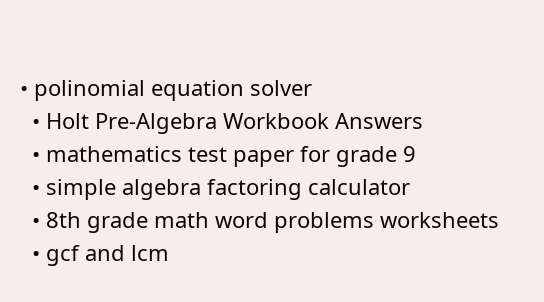• polinomial equation solver
  • Holt Pre-Algebra Workbook Answers
  • mathematics test paper for grade 9
  • simple algebra factoring calculator
  • 8th grade math word problems worksheets
  • gcf and lcm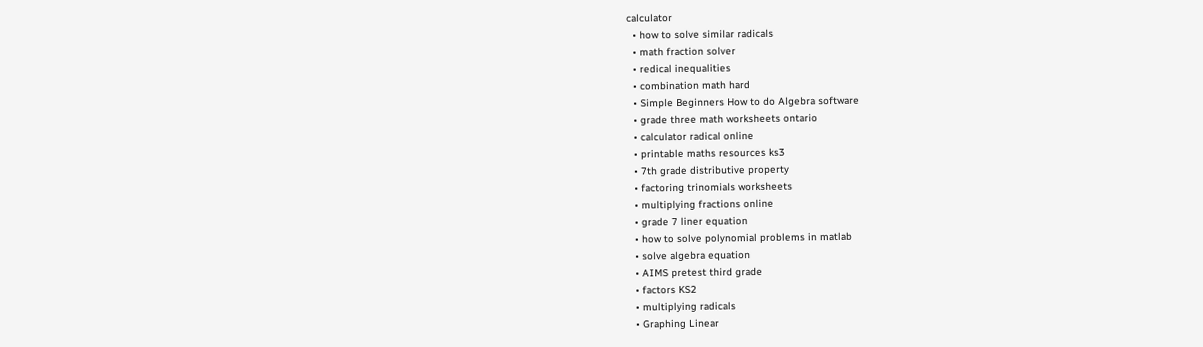calculator
  • how to solve similar radicals
  • math fraction solver
  • redical inequalities
  • combination math hard
  • Simple Beginners How to do Algebra software
  • grade three math worksheets ontario
  • calculator radical online
  • printable maths resources ks3
  • 7th grade distributive property
  • factoring trinomials worksheets
  • multiplying fractions online
  • grade 7 liner equation
  • how to solve polynomial problems in matlab
  • solve algebra equation
  • AIMS pretest third grade
  • factors KS2
  • multiplying radicals
  • Graphing Linear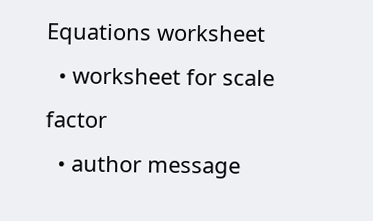Equations worksheet
  • worksheet for scale factor
  • author message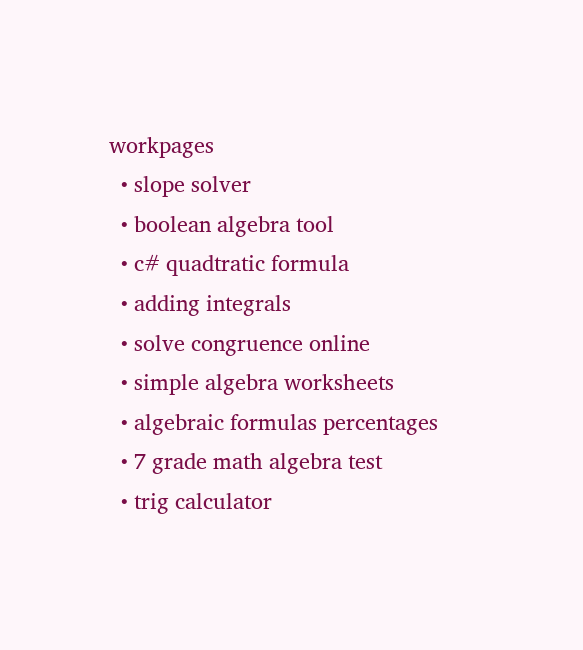workpages
  • slope solver
  • boolean algebra tool
  • c# quadtratic formula
  • adding integrals
  • solve congruence online
  • simple algebra worksheets
  • algebraic formulas percentages
  • 7 grade math algebra test
  • trig calculator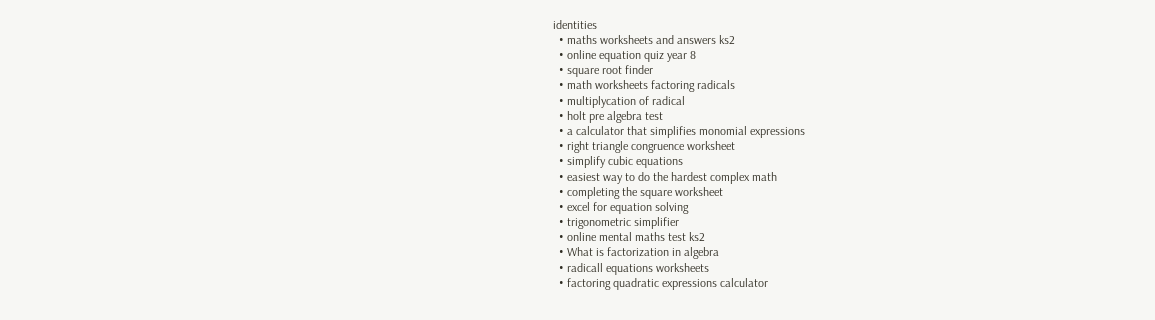identities
  • maths worksheets and answers ks2
  • online equation quiz year 8
  • square root finder
  • math worksheets factoring radicals
  • multiplycation of radical
  • holt pre algebra test
  • a calculator that simplifies monomial expressions
  • right triangle congruence worksheet
  • simplify cubic equations
  • easiest way to do the hardest complex math
  • completing the square worksheet
  • excel for equation solving
  • trigonometric simplifier
  • online mental maths test ks2
  • What is factorization in algebra
  • radicall equations worksheets
  • factoring quadratic expressions calculator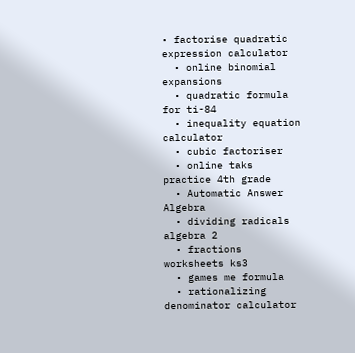• factorise quadratic expression calculator
  • online binomial expansions
  • quadratic formula for ti-84
  • inequality equation calculator
  • cubic factoriser
  • online taks practice 4th grade
  • Automatic Answer Algebra
  • dividing radicals algebra 2
  • fractions worksheets ks3
  • games me formula
  • rationalizing denominator calculator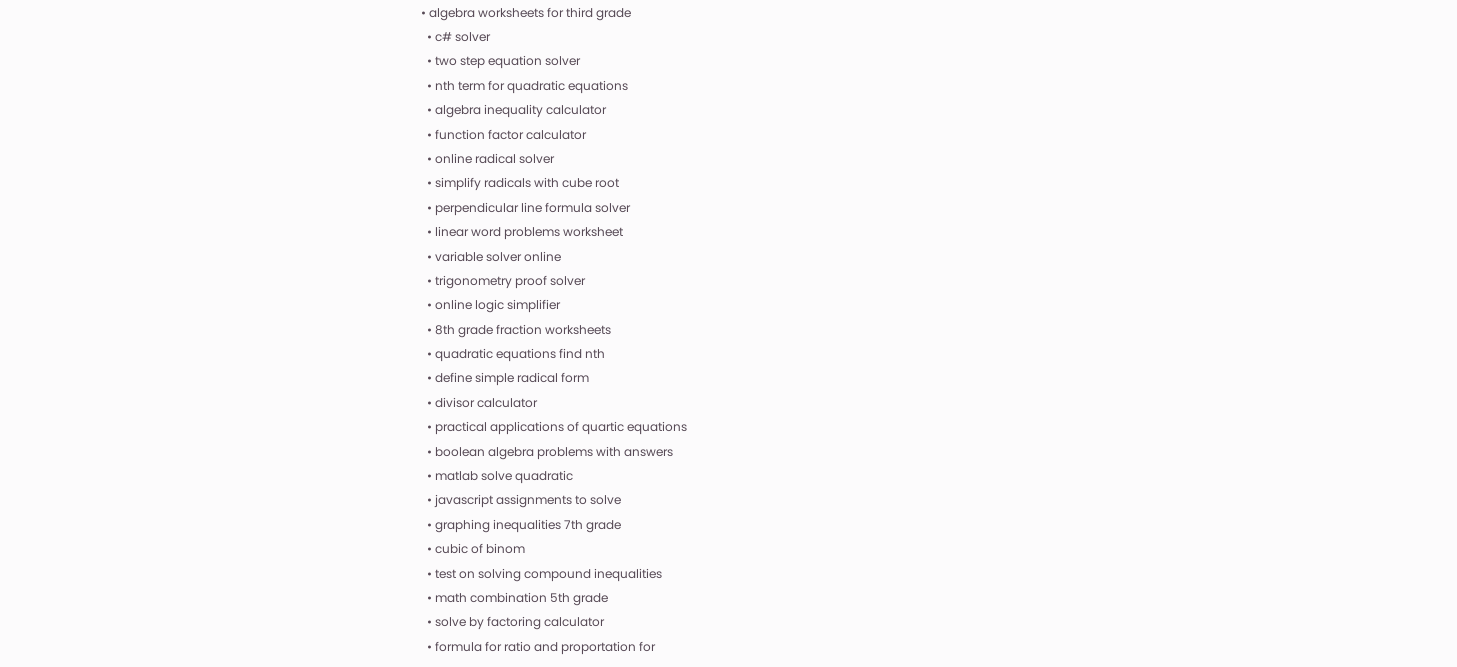• algebra worksheets for third grade
  • c# solver
  • two step equation solver
  • nth term for quadratic equations
  • algebra inequality calculator
  • function factor calculator
  • online radical solver
  • simplify radicals with cube root
  • perpendicular line formula solver
  • linear word problems worksheet
  • variable solver online
  • trigonometry proof solver
  • online logic simplifier
  • 8th grade fraction worksheets
  • quadratic equations find nth
  • define simple radical form
  • divisor calculator
  • practical applications of quartic equations
  • boolean algebra problems with answers
  • matlab solve quadratic
  • javascript assignments to solve
  • graphing inequalities 7th grade
  • cubic of binom
  • test on solving compound inequalities
  • math combination 5th grade
  • solve by factoring calculator
  • formula for ratio and proportation for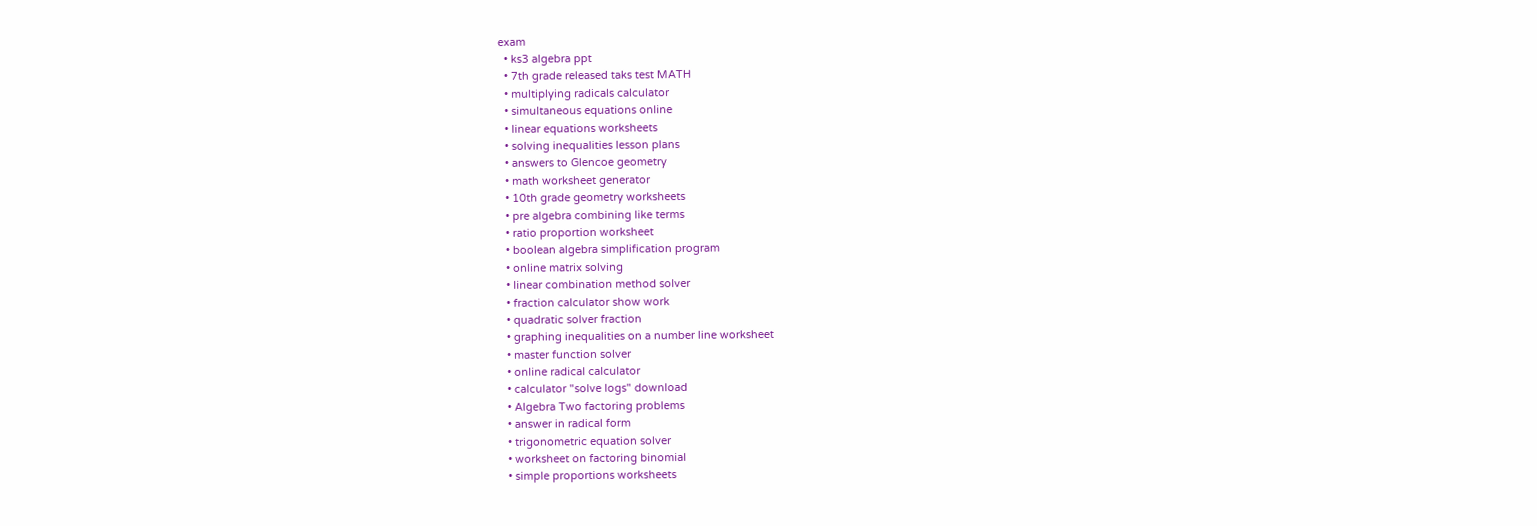exam
  • ks3 algebra ppt
  • 7th grade released taks test MATH
  • multiplying radicals calculator
  • simultaneous equations online
  • linear equations worksheets
  • solving inequalities lesson plans
  • answers to Glencoe geometry
  • math worksheet generator
  • 10th grade geometry worksheets
  • pre algebra combining like terms
  • ratio proportion worksheet
  • boolean algebra simplification program
  • online matrix solving
  • linear combination method solver
  • fraction calculator show work
  • quadratic solver fraction
  • graphing inequalities on a number line worksheet
  • master function solver
  • online radical calculator
  • calculator "solve logs" download
  • Algebra Two factoring problems
  • answer in radical form
  • trigonometric equation solver
  • worksheet on factoring binomial
  • simple proportions worksheets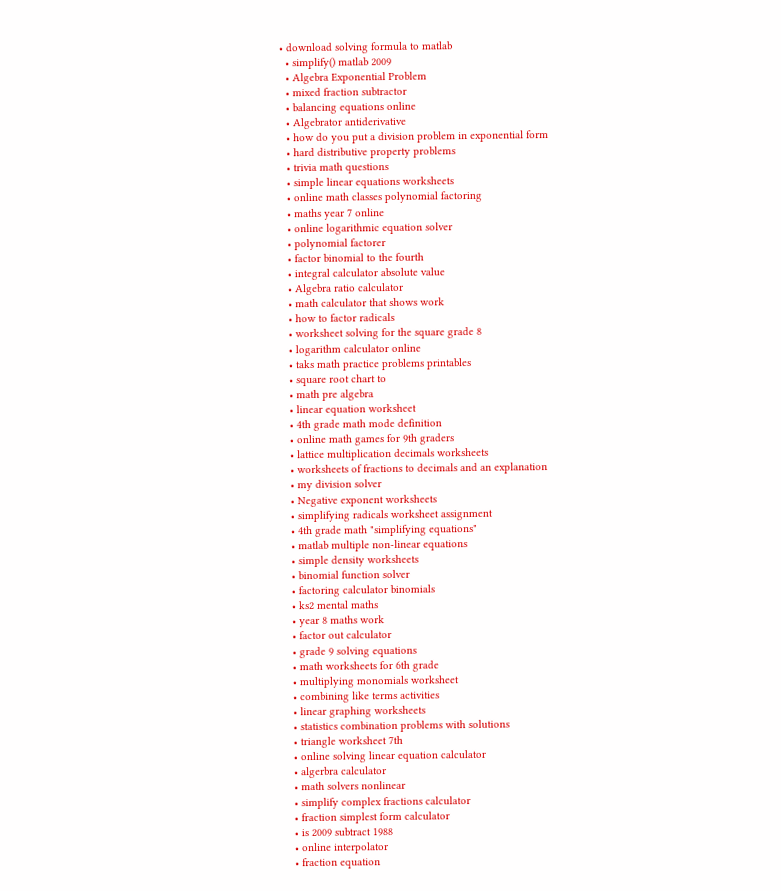• download solving formula to matlab
  • simplify() matlab 2009
  • Algebra Exponential Problem
  • mixed fraction subtractor
  • balancing equations online
  • Algebrator antiderivative
  • how do you put a division problem in exponential form
  • hard distributive property problems
  • trivia math questions
  • simple linear equations worksheets
  • online math classes polynomial factoring
  • maths year 7 online
  • online logarithmic equation solver
  • polynomial factorer
  • factor binomial to the fourth
  • integral calculator absolute value
  • Algebra ratio calculator
  • math calculator that shows work
  • how to factor radicals
  • worksheet solving for the square grade 8
  • logarithm calculator online
  • taks math practice problems printables
  • square root chart to
  • math pre algebra
  • linear equation worksheet
  • 4th grade math mode definition
  • online math games for 9th graders
  • lattice multiplication decimals worksheets
  • worksheets of fractions to decimals and an explanation
  • my division solver
  • Negative exponent worksheets
  • simplifying radicals worksheet assignment
  • 4th grade math "simplifying equations"
  • matlab multiple non-linear equations
  • simple density worksheets
  • binomial function solver
  • factoring calculator binomials
  • ks2 mental maths
  • year 8 maths work
  • factor out calculator
  • grade 9 solving equations
  • math worksheets for 6th grade
  • multiplying monomials worksheet
  • combining like terms activities
  • linear graphing worksheets
  • statistics combination problems with solutions
  • triangle worksheet 7th
  • online solving linear equation calculator
  • algerbra calculator
  • math solvers nonlinear
  • simplify complex fractions calculator
  • fraction simplest form calculator
  • is 2009 subtract 1988
  • online interpolator
  • fraction equation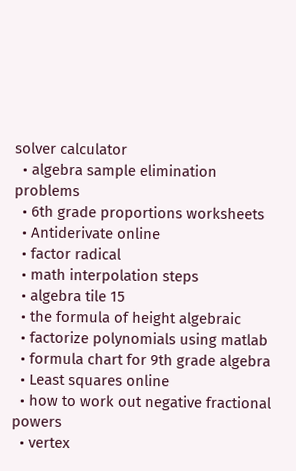solver calculator
  • algebra sample elimination problems
  • 6th grade proportions worksheets
  • Antiderivate online
  • factor radical
  • math interpolation steps
  • algebra tile 15
  • the formula of height algebraic
  • factorize polynomials using matlab
  • formula chart for 9th grade algebra
  • Least squares online
  • how to work out negative fractional powers
  • vertex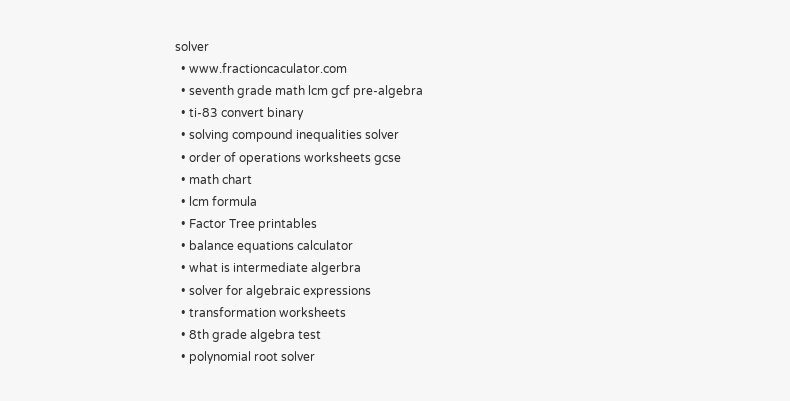solver
  • www.fractioncaculator.com
  • seventh grade math lcm gcf pre-algebra
  • ti-83 convert binary
  • solving compound inequalities solver
  • order of operations worksheets gcse
  • math chart
  • lcm formula
  • Factor Tree printables
  • balance equations calculator
  • what is intermediate algerbra
  • solver for algebraic expressions
  • transformation worksheets
  • 8th grade algebra test
  • polynomial root solver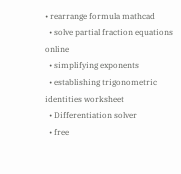• rearrange formula mathcad
  • solve partial fraction equations online
  • simplifying exponents
  • establishing trigonometric identities worksheet
  • Differentiation solver
  • free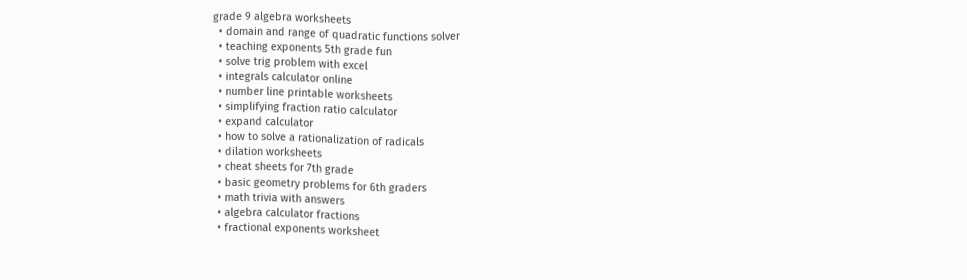grade 9 algebra worksheets
  • domain and range of quadratic functions solver
  • teaching exponents 5th grade fun
  • solve trig problem with excel
  • integrals calculator online
  • number line printable worksheets
  • simplifying fraction ratio calculator
  • expand calculator
  • how to solve a rationalization of radicals
  • dilation worksheets
  • cheat sheets for 7th grade
  • basic geometry problems for 6th graders
  • math trivia with answers
  • algebra calculator fractions
  • fractional exponents worksheet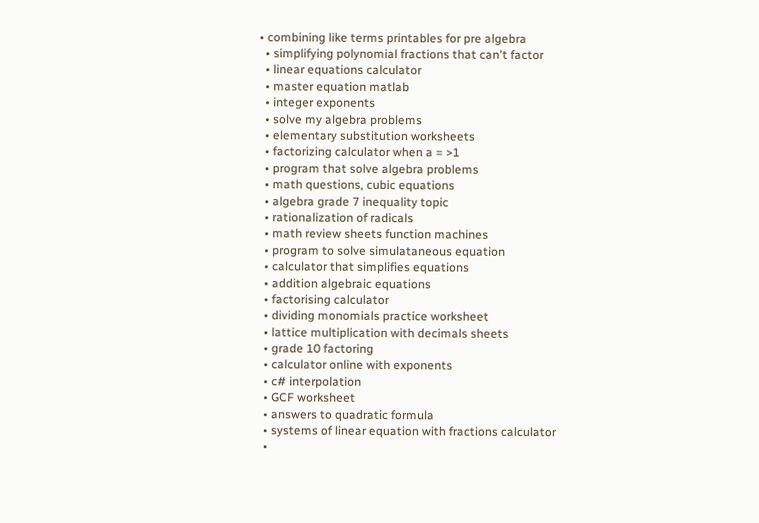• combining like terms printables for pre algebra
  • simplifying polynomial fractions that can't factor
  • linear equations calculator
  • master equation matlab
  • integer exponents
  • solve my algebra problems
  • elementary substitution worksheets
  • factorizing calculator when a = >1
  • program that solve algebra problems
  • math questions, cubic equations
  • algebra grade 7 inequality topic
  • rationalization of radicals
  • math review sheets function machines
  • program to solve simulataneous equation
  • calculator that simplifies equations
  • addition algebraic equations
  • factorising calculator
  • dividing monomials practice worksheet
  • lattice multiplication with decimals sheets
  • grade 10 factoring
  • calculator online with exponents
  • c# interpolation
  • GCF worksheet
  • answers to quadratic formula
  • systems of linear equation with fractions calculator
  •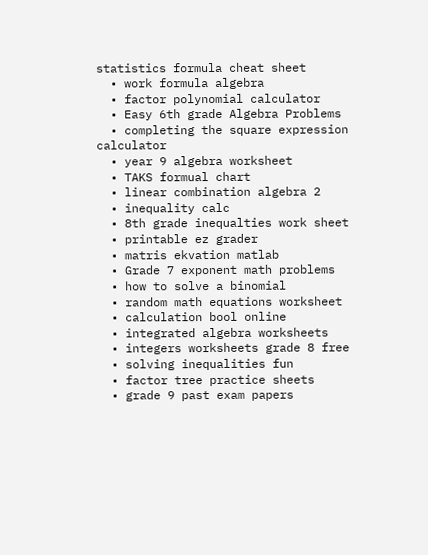statistics formula cheat sheet
  • work formula algebra
  • factor polynomial calculator
  • Easy 6th grade Algebra Problems
  • completing the square expression calculator
  • year 9 algebra worksheet
  • TAKS formual chart
  • linear combination algebra 2
  • inequality calc
  • 8th grade inequalties work sheet
  • printable ez grader
  • matris ekvation matlab
  • Grade 7 exponent math problems
  • how to solve a binomial
  • random math equations worksheet
  • calculation bool online
  • integrated algebra worksheets
  • integers worksheets grade 8 free
  • solving inequalities fun
  • factor tree practice sheets
  • grade 9 past exam papers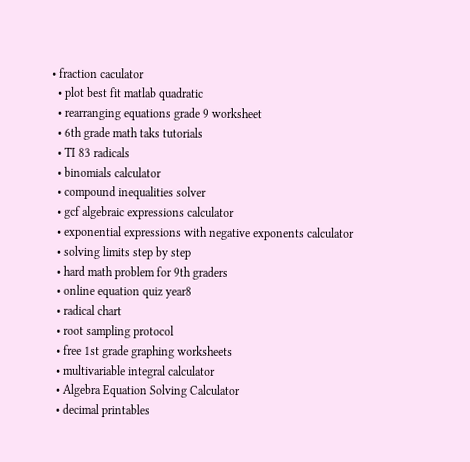• fraction caculator
  • plot best fit matlab quadratic
  • rearranging equations grade 9 worksheet
  • 6th grade math taks tutorials
  • TI 83 radicals
  • binomials calculator
  • compound inequalities solver
  • gcf algebraic expressions calculator
  • exponential expressions with negative exponents calculator
  • solving limits step by step
  • hard math problem for 9th graders
  • online equation quiz year8
  • radical chart
  • root sampling protocol
  • free 1st grade graphing worksheets
  • multivariable integral calculator
  • Algebra Equation Solving Calculator
  • decimal printables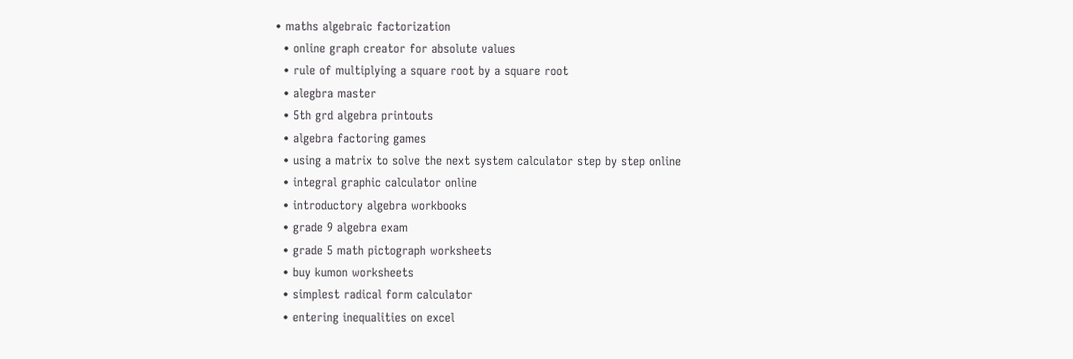• maths algebraic factorization
  • online graph creator for absolute values
  • rule of multiplying a square root by a square root
  • alegbra master
  • 5th grd algebra printouts
  • algebra factoring games
  • using a matrix to solve the next system calculator step by step online
  • integral graphic calculator online
  • introductory algebra workbooks
  • grade 9 algebra exam
  • grade 5 math pictograph worksheets
  • buy kumon worksheets
  • simplest radical form calculator
  • entering inequalities on excel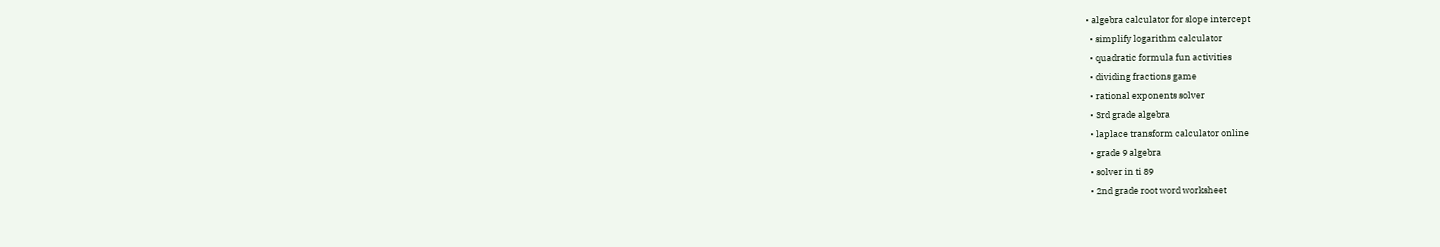• algebra calculator for slope intercept
  • simplify logarithm calculator
  • quadratic formula fun activities
  • dividing fractions game
  • rational exponents solver
  • 3rd grade algebra
  • laplace transform calculator online
  • grade 9 algebra
  • solver in ti 89
  • 2nd grade root word worksheet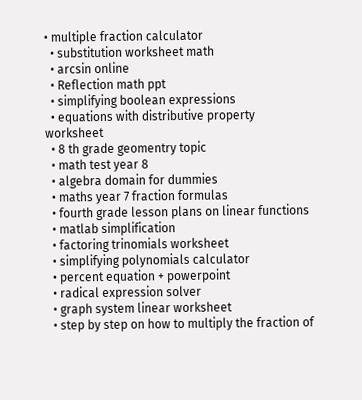• multiple fraction calculator
  • substitution worksheet math
  • arcsin online
  • Reflection math ppt
  • simplifying boolean expressions
  • equations with distributive property worksheet
  • 8 th grade geomentry topic
  • math test year 8
  • algebra domain for dummies
  • maths year 7 fraction formulas
  • fourth grade lesson plans on linear functions
  • matlab simplification
  • factoring trinomials worksheet
  • simplifying polynomials calculator
  • percent equation + powerpoint
  • radical expression solver
  • graph system linear worksheet
  • step by step on how to multiply the fraction of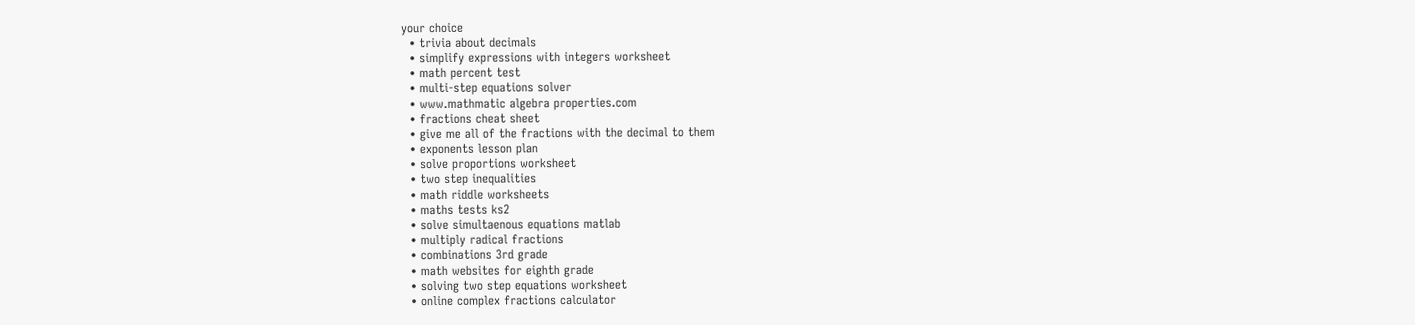your choice
  • trivia about decimals
  • simplify expressions with integers worksheet
  • math percent test
  • multi-step equations solver
  • www.mathmatic algebra properties.com
  • fractions cheat sheet
  • give me all of the fractions with the decimal to them
  • exponents lesson plan
  • solve proportions worksheet
  • two step inequalities
  • math riddle worksheets
  • maths tests ks2
  • solve simultaenous equations matlab
  • multiply radical fractions
  • combinations 3rd grade
  • math websites for eighth grade
  • solving two step equations worksheet
  • online complex fractions calculator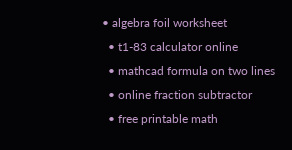• algebra foil worksheet
  • t1-83 calculator online
  • mathcad formula on two lines
  • online fraction subtractor
  • free printable math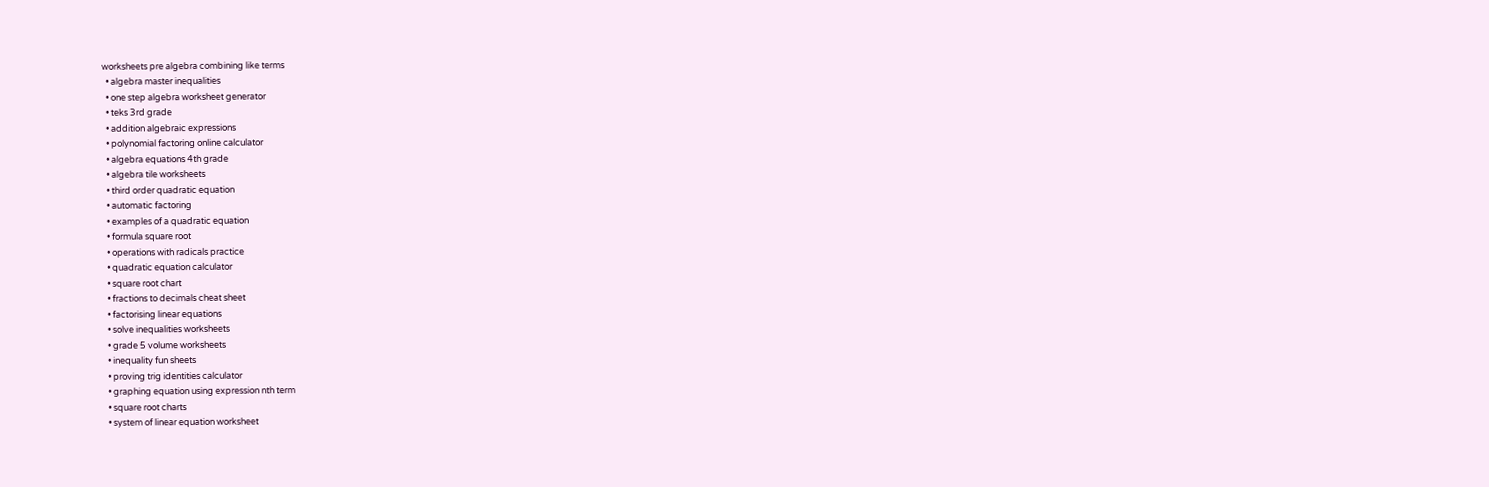worksheets pre algebra combining like terms
  • algebra master inequalities
  • one step algebra worksheet generator
  • teks 3rd grade
  • addition algebraic expressions
  • polynomial factoring online calculator
  • algebra equations 4th grade
  • algebra tile worksheets
  • third order quadratic equation
  • automatic factoring
  • examples of a quadratic equation
  • formula square root
  • operations with radicals practice
  • quadratic equation calculator
  • square root chart
  • fractions to decimals cheat sheet
  • factorising linear equations
  • solve inequalities worksheets
  • grade 5 volume worksheets
  • inequality fun sheets
  • proving trig identities calculator
  • graphing equation using expression nth term
  • square root charts
  • system of linear equation worksheet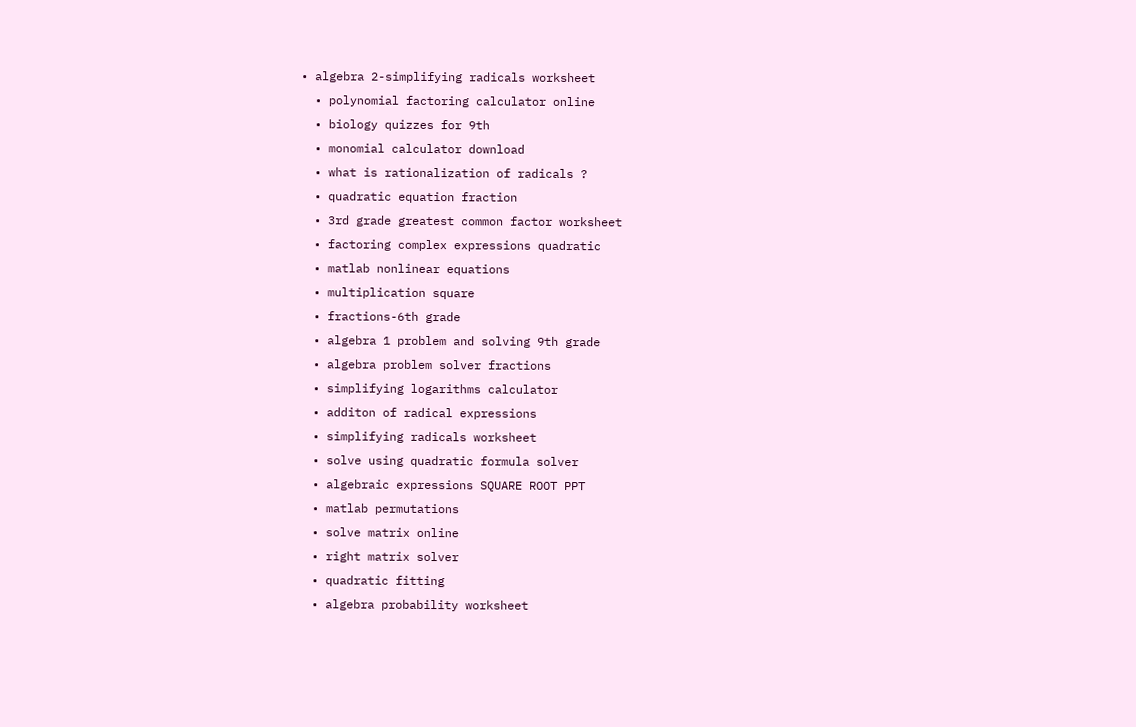• algebra 2-simplifying radicals worksheet
  • polynomial factoring calculator online
  • biology quizzes for 9th
  • monomial calculator download
  • what is rationalization of radicals ?
  • quadratic equation fraction
  • 3rd grade greatest common factor worksheet
  • factoring complex expressions quadratic
  • matlab nonlinear equations
  • multiplication square
  • fractions-6th grade
  • algebra 1 problem and solving 9th grade
  • algebra problem solver fractions
  • simplifying logarithms calculator
  • additon of radical expressions
  • simplifying radicals worksheet
  • solve using quadratic formula solver
  • algebraic expressions SQUARE ROOT PPT
  • matlab permutations
  • solve matrix online
  • right matrix solver
  • quadratic fitting
  • algebra probability worksheet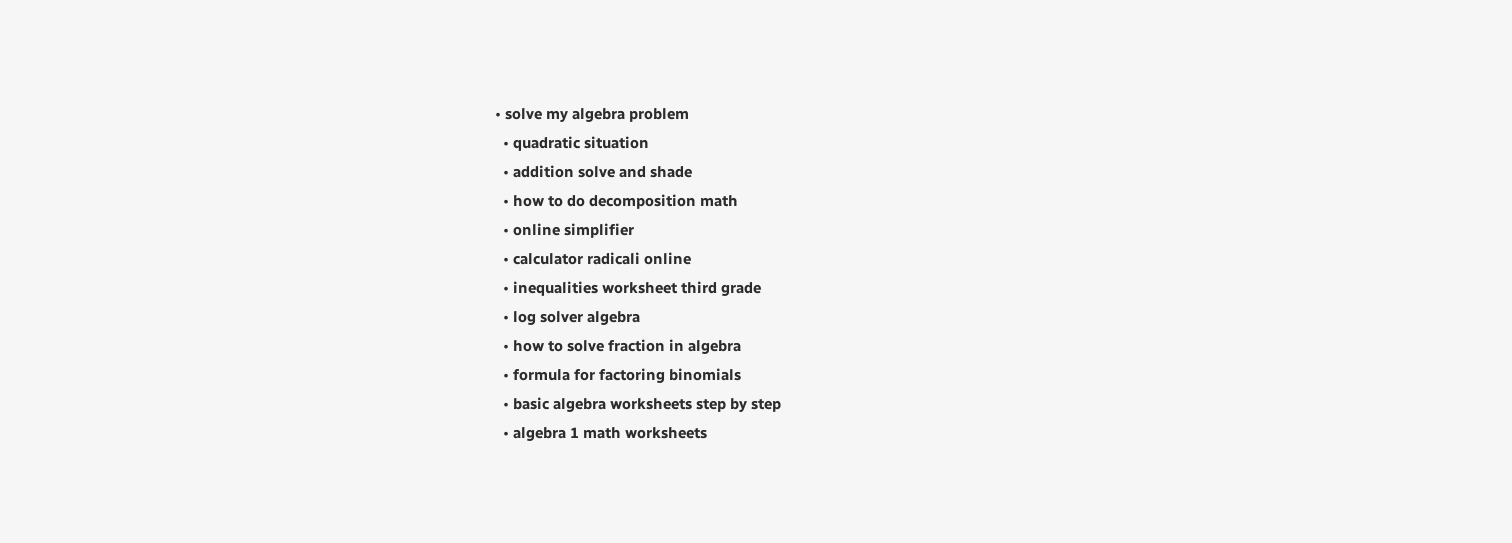• solve my algebra problem
  • quadratic situation
  • addition solve and shade
  • how to do decomposition math
  • online simplifier
  • calculator radicali online
  • inequalities worksheet third grade
  • log solver algebra
  • how to solve fraction in algebra
  • formula for factoring binomials
  • basic algebra worksheets step by step
  • algebra 1 math worksheets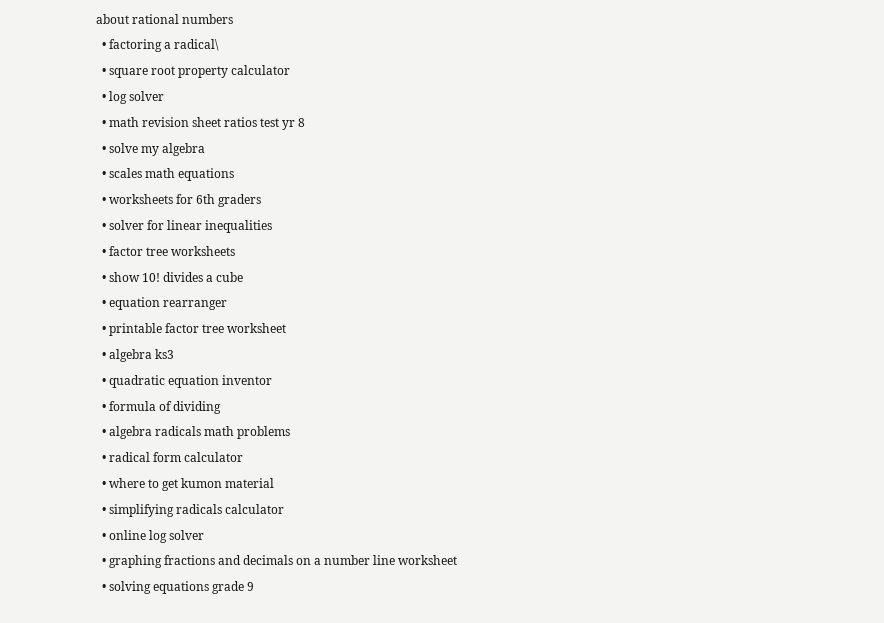about rational numbers
  • factoring a radical\
  • square root property calculator
  • log solver
  • math revision sheet ratios test yr 8
  • solve my algebra
  • scales math equations
  • worksheets for 6th graders
  • solver for linear inequalities
  • factor tree worksheets
  • show 10! divides a cube
  • equation rearranger
  • printable factor tree worksheet
  • algebra ks3
  • quadratic equation inventor
  • formula of dividing
  • algebra radicals math problems
  • radical form calculator
  • where to get kumon material
  • simplifying radicals calculator
  • online log solver
  • graphing fractions and decimals on a number line worksheet
  • solving equations grade 9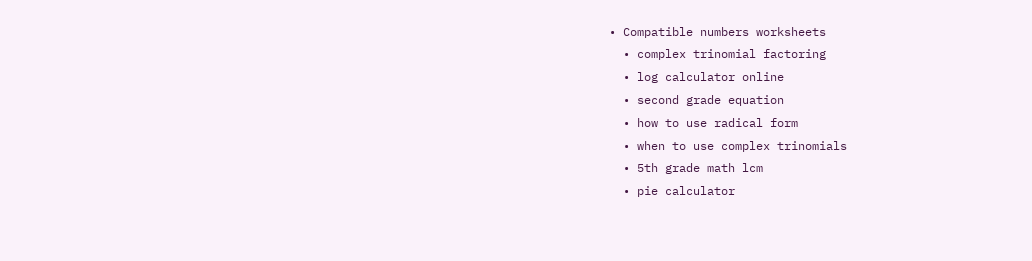• Compatible numbers worksheets
  • complex trinomial factoring
  • log calculator online
  • second grade equation
  • how to use radical form
  • when to use complex trinomials
  • 5th grade math lcm
  • pie calculator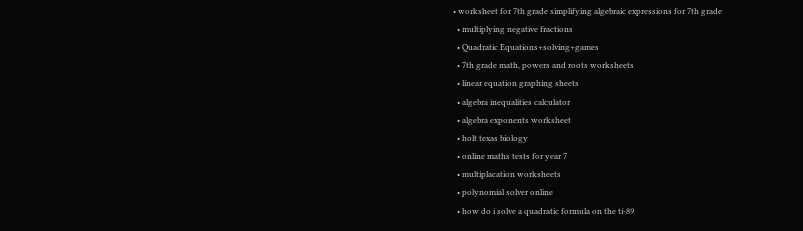• worksheet for 7th grade simplifying algebraic expressions for 7th grade
  • multiplying negative fractions
  • Quadratic Equations+solving+games
  • 7th grade math, powers and roots worksheets
  • linear equation graphing sheets
  • algebra inequalities calculator
  • algebra exponents worksheet
  • holt texas biology
  • online maths tests for year 7
  • multiplacation worksheets
  • polynomial solver online
  • how do i solve a quadratic formula on the ti-89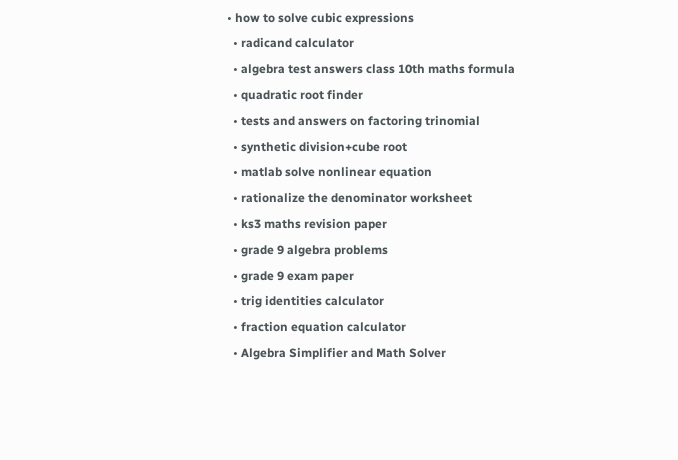• how to solve cubic expressions
  • radicand calculator
  • algebra test answers class 10th maths formula
  • quadratic root finder
  • tests and answers on factoring trinomial
  • synthetic division+cube root
  • matlab solve nonlinear equation
  • rationalize the denominator worksheet
  • ks3 maths revision paper
  • grade 9 algebra problems
  • grade 9 exam paper
  • trig identities calculator
  • fraction equation calculator
  • Algebra Simplifier and Math Solver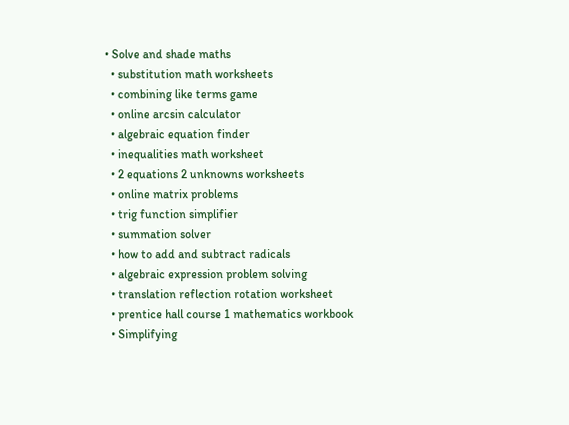• Solve and shade maths
  • substitution math worksheets
  • combining like terms game
  • online arcsin calculator
  • algebraic equation finder
  • inequalities math worksheet
  • 2 equations 2 unknowns worksheets
  • online matrix problems
  • trig function simplifier
  • summation solver
  • how to add and subtract radicals
  • algebraic expression problem solving
  • translation reflection rotation worksheet
  • prentice hall course 1 mathematics workbook
  • Simplifying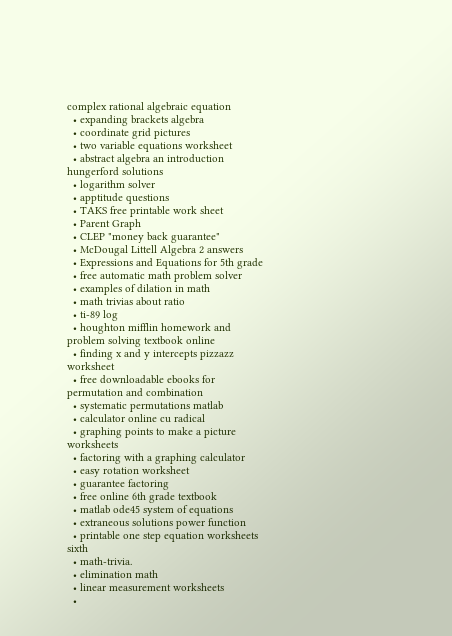complex rational algebraic equation
  • expanding brackets algebra
  • coordinate grid pictures
  • two variable equations worksheet
  • abstract algebra an introduction hungerford solutions
  • logarithm solver
  • apptitude questions
  • TAKS free printable work sheet
  • Parent Graph
  • CLEP "money back guarantee"
  • McDougal Littell Algebra 2 answers
  • Expressions and Equations for 5th grade
  • free automatic math problem solver
  • examples of dilation in math
  • math trivias about ratio
  • ti-89 log
  • houghton mifflin homework and problem solving textbook online
  • finding x and y intercepts pizzazz worksheet
  • free downloadable ebooks for permutation and combination
  • systematic permutations matlab
  • calculator online cu radical
  • graphing points to make a picture worksheets
  • factoring with a graphing calculator
  • easy rotation worksheet
  • guarantee factoring
  • free online 6th grade textbook
  • matlab ode45 system of equations
  • extraneous solutions power function
  • printable one step equation worksheets sixth
  • math-trivia.
  • elimination math
  • linear measurement worksheets
  •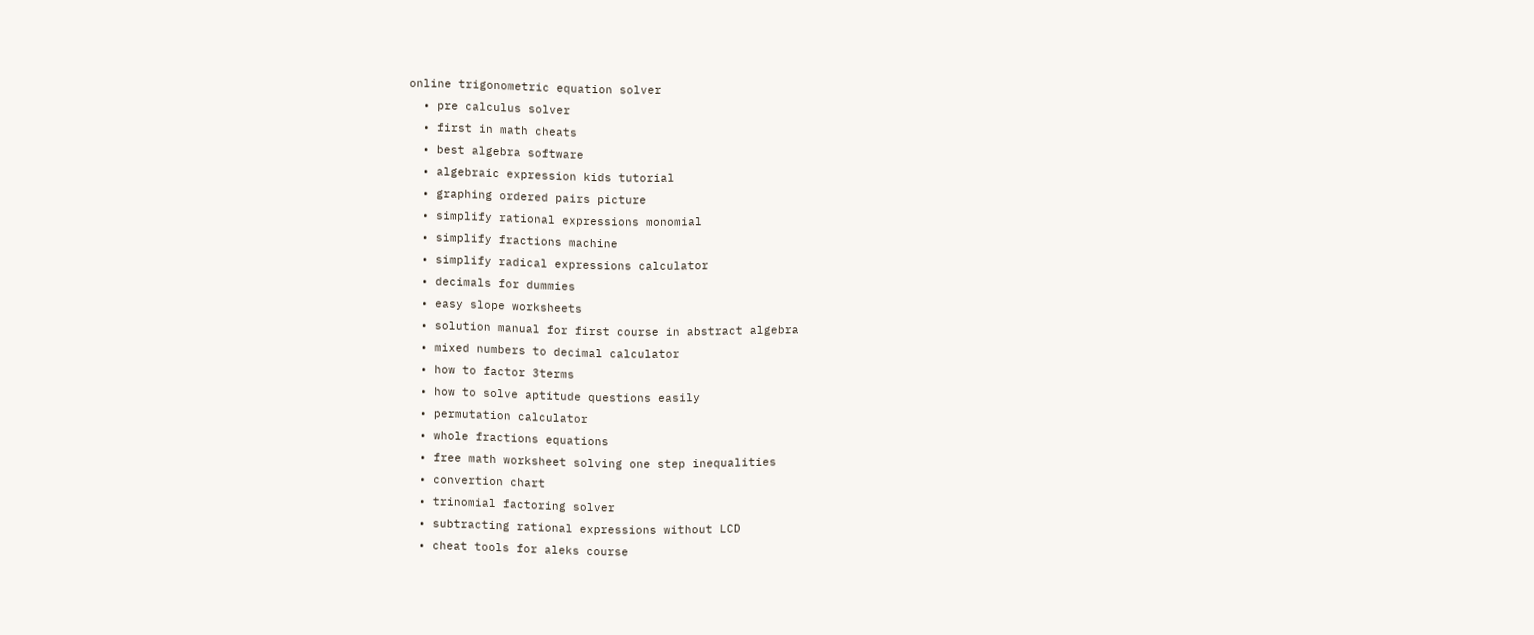online trigonometric equation solver
  • pre calculus solver
  • first in math cheats
  • best algebra software
  • algebraic expression kids tutorial
  • graphing ordered pairs picture
  • simplify rational expressions monomial
  • simplify fractions machine
  • simplify radical expressions calculator
  • decimals for dummies
  • easy slope worksheets
  • solution manual for first course in abstract algebra
  • mixed numbers to decimal calculator
  • how to factor 3terms
  • how to solve aptitude questions easily
  • permutation calculator
  • whole fractions equations
  • free math worksheet solving one step inequalities
  • convertion chart
  • trinomial factoring solver
  • subtracting rational expressions without LCD
  • cheat tools for aleks course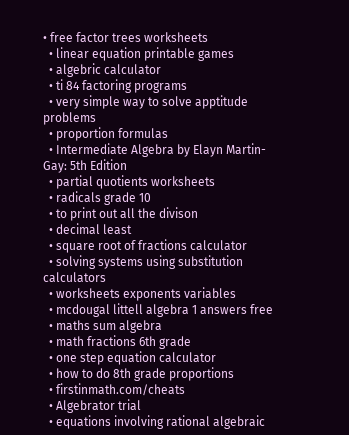• free factor trees worksheets
  • linear equation printable games
  • algebric calculator
  • ti 84 factoring programs
  • very simple way to solve apptitude problems
  • proportion formulas
  • Intermediate Algebra by Elayn Martin-Gay: 5th Edition
  • partial quotients worksheets
  • radicals grade 10
  • to print out all the divison
  • decimal least
  • square root of fractions calculator
  • solving systems using substitution calculators
  • worksheets exponents variables
  • mcdougal littell algebra 1 answers free
  • maths sum algebra
  • math fractions 6th grade
  • one step equation calculator
  • how to do 8th grade proportions
  • firstinmath.com/cheats
  • Algebrator trial
  • equations involving rational algebraic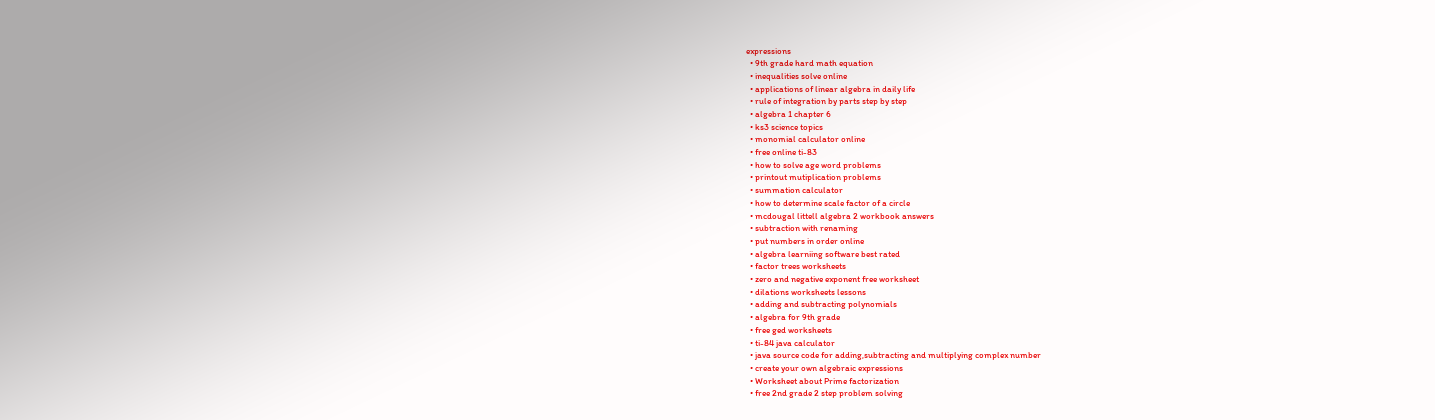expressions
  • 9th grade hard math equation
  • inequalities solve online
  • applications of linear algebra in daily life
  • rule of integration by parts step by step
  • algebra 1 chapter 6
  • ks3 science topics
  • monomial calculator online
  • free online ti-83
  • how to solve age word problems
  • printout mutiplication problems
  • summation calculator
  • how to determine scale factor of a circle
  • mcdougal littell algebra 2 workbook answers
  • subtraction with renaming
  • put numbers in order online
  • algebra learniing software best rated
  • factor trees worksheets
  • zero and negative exponent free worksheet
  • dilations worksheets lessons
  • adding and subtracting polynomials
  • algebra for 9th grade
  • free ged worksheets
  • ti-84 java calculator
  • java source code for adding,subtracting and multiplying complex number
  • create your own algebraic expressions
  • Worksheet about Prime factorization
  • free 2nd grade 2 step problem solving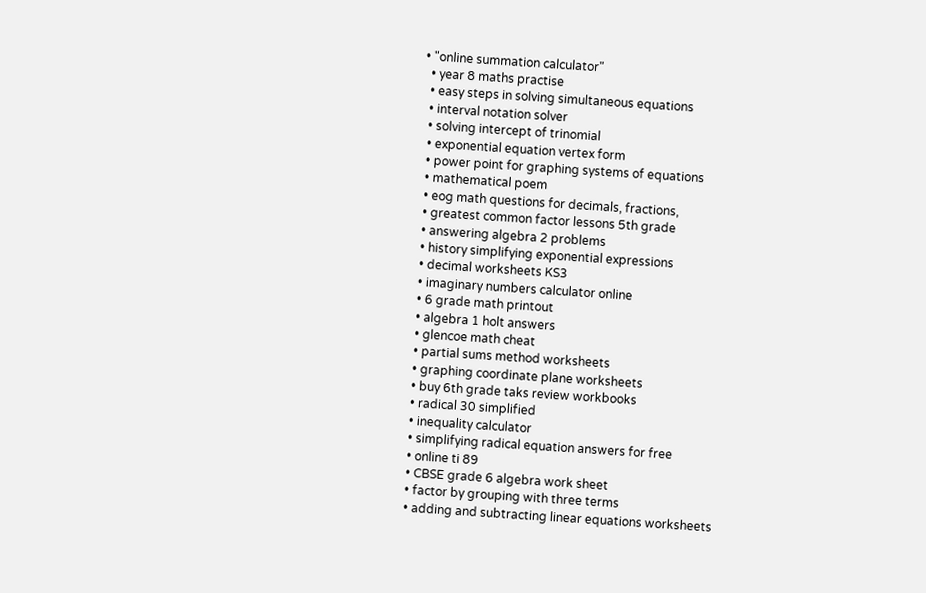• "online summation calculator"
  • year 8 maths practise
  • easy steps in solving simultaneous equations
  • interval notation solver
  • solving intercept of trinomial
  • exponential equation vertex form
  • power point for graphing systems of equations
  • mathematical poem
  • eog math questions for decimals, fractions,
  • greatest common factor lessons 5th grade
  • answering algebra 2 problems
  • history simplifying exponential expressions
  • decimal worksheets KS3
  • imaginary numbers calculator online
  • 6 grade math printout
  • algebra 1 holt answers
  • glencoe math cheat
  • partial sums method worksheets
  • graphing coordinate plane worksheets
  • buy 6th grade taks review workbooks
  • radical 30 simplified
  • inequality calculator
  • simplifying radical equation answers for free
  • online ti 89
  • CBSE grade 6 algebra work sheet
  • factor by grouping with three terms
  • adding and subtracting linear equations worksheets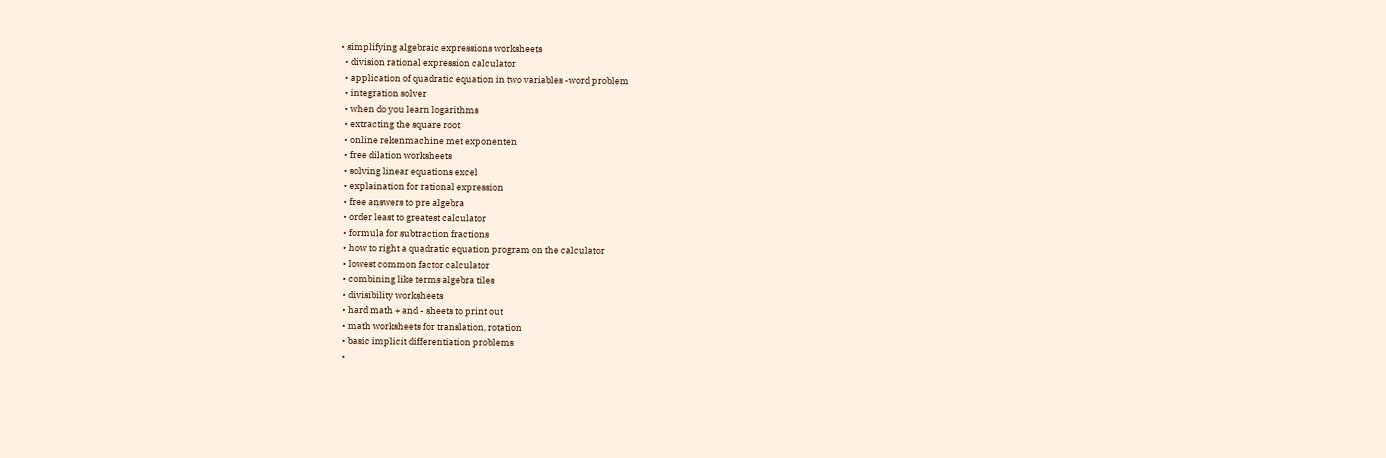• simplifying algebraic expressions worksheets
  • division rational expression calculator
  • application of quadratic equation in two variables -word problem
  • integration solver
  • when do you learn logarithms
  • extracting the square root
  • online rekenmachine met exponenten
  • free dilation worksheets
  • solving linear equations excel
  • explaination for rational expression
  • free answers to pre algebra
  • order least to greatest calculator
  • formula for subtraction fractions
  • how to right a quadratic equation program on the calculator
  • lowest common factor calculator
  • combining like terms algebra tiles
  • divisibility worksheets
  • hard math + and - sheets to print out
  • math worksheets for translation, rotation
  • basic implicit differentiation problems
  •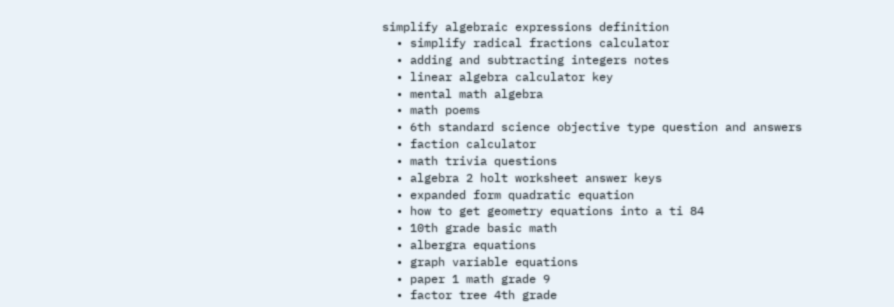simplify algebraic expressions definition
  • simplify radical fractions calculator
  • adding and subtracting integers notes
  • linear algebra calculator key
  • mental math algebra
  • math poems
  • 6th standard science objective type question and answers
  • faction calculator
  • math trivia questions
  • algebra 2 holt worksheet answer keys
  • expanded form quadratic equation
  • how to get geometry equations into a ti 84
  • 10th grade basic math
  • albergra equations
  • graph variable equations
  • paper 1 math grade 9
  • factor tree 4th grade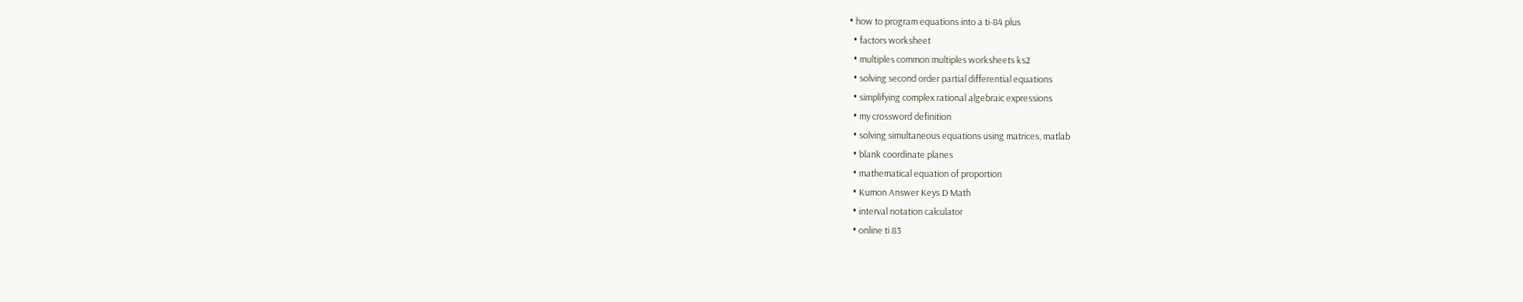• how to program equations into a ti-84 plus
  • factors worksheet
  • multiples common multiples worksheets ks2
  • solving second order partial differential equations
  • simplifying complex rational algebraic expressions
  • my crossword definition
  • solving simultaneous equations using matrices, matlab
  • blank coordinate planes
  • mathematical equation of proportion
  • Kumon Answer Keys D Math
  • interval notation calculator
  • online ti 83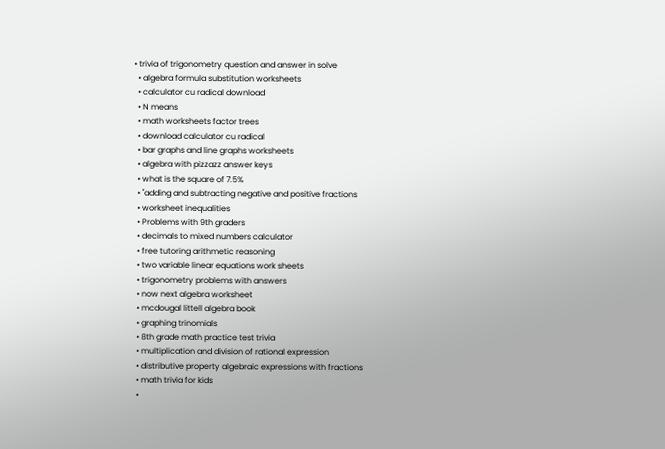• trivia of trigonometry question and answer in solve
  • algebra formula substitution worksheets
  • calculator cu radical download
  • N means
  • math worksheets factor trees
  • download calculator cu radical
  • bar graphs and line graphs worksheets
  • algebra with pizzazz answer keys
  • what is the square of 7.5%
  • "adding and subtracting negative and positive fractions
  • worksheet inequalities
  • Problems with 9th graders
  • decimals to mixed numbers calculator
  • free tutoring arithmetic reasoning
  • two variable linear equations work sheets
  • trigonometry problems with answers
  • now next algebra worksheet
  • mcdougal littell algebra book
  • graphing trinomials
  • 8th grade math practice test trivia
  • multiplication and division of rational expression
  • distributive property algebraic expressions with fractions
  • math trivia for kids
  •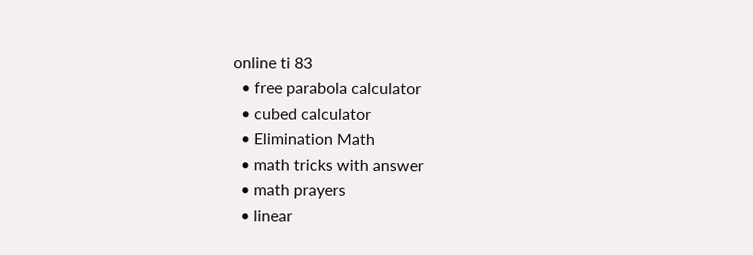online ti 83
  • free parabola calculator
  • cubed calculator
  • Elimination Math
  • math tricks with answer
  • math prayers
  • linear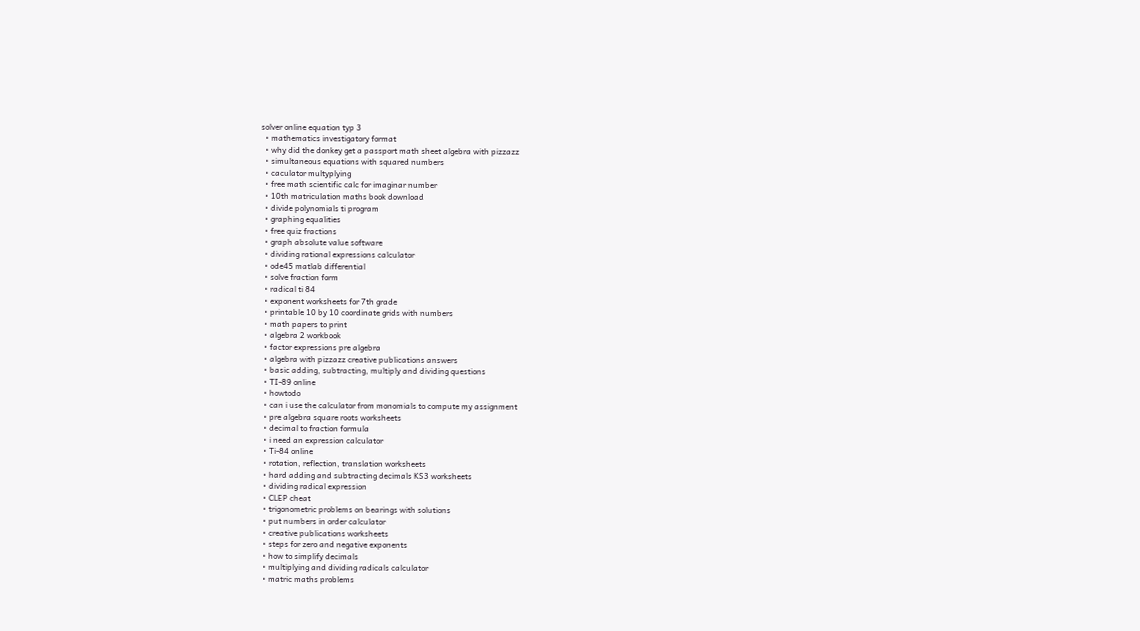solver online equation typ 3
  • mathematics investigatory format
  • why did the donkey get a passport math sheet algebra with pizzazz
  • simultaneous equations with squared numbers
  • caculator multyplying
  • free math scientific calc for imaginar number
  • 10th matriculation maths book download
  • divide polynomials ti program
  • graphing equalities
  • free quiz fractions
  • graph absolute value software
  • dividing rational expressions calculator
  • ode45 matlab differential
  • solve fraction form
  • radical ti 84
  • exponent worksheets for 7th grade
  • printable 10 by 10 coordinate grids with numbers
  • math papers to print
  • algebra 2 workbook
  • factor expressions pre algebra
  • algebra with pizzazz creative publications answers
  • basic adding, subtracting, multiply and dividing questions
  • TI-89 online
  • howtodo
  • can i use the calculator from monomials to compute my assignment
  • pre algebra square roots worksheets
  • decimal to fraction formula
  • i need an expression calculator
  • Ti-84 online
  • rotation, reflection, translation worksheets
  • hard adding and subtracting decimals KS3 worksheets
  • dividing radical expression
  • CLEP cheat
  • trigonometric problems on bearings with solutions
  • put numbers in order calculator
  • creative publications worksheets
  • steps for zero and negative exponents
  • how to simplify decimals
  • multiplying and dividing radicals calculator
  • matric maths problems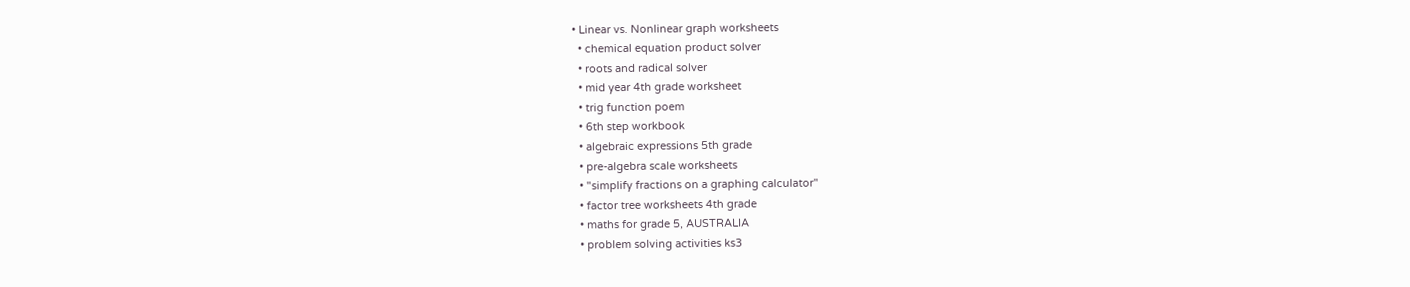• Linear vs. Nonlinear graph worksheets
  • chemical equation product solver
  • roots and radical solver
  • mid year 4th grade worksheet
  • trig function poem
  • 6th step workbook
  • algebraic expressions 5th grade
  • pre-algebra scale worksheets
  • "simplify fractions on a graphing calculator"
  • factor tree worksheets 4th grade
  • maths for grade 5, AUSTRALIA
  • problem solving activities ks3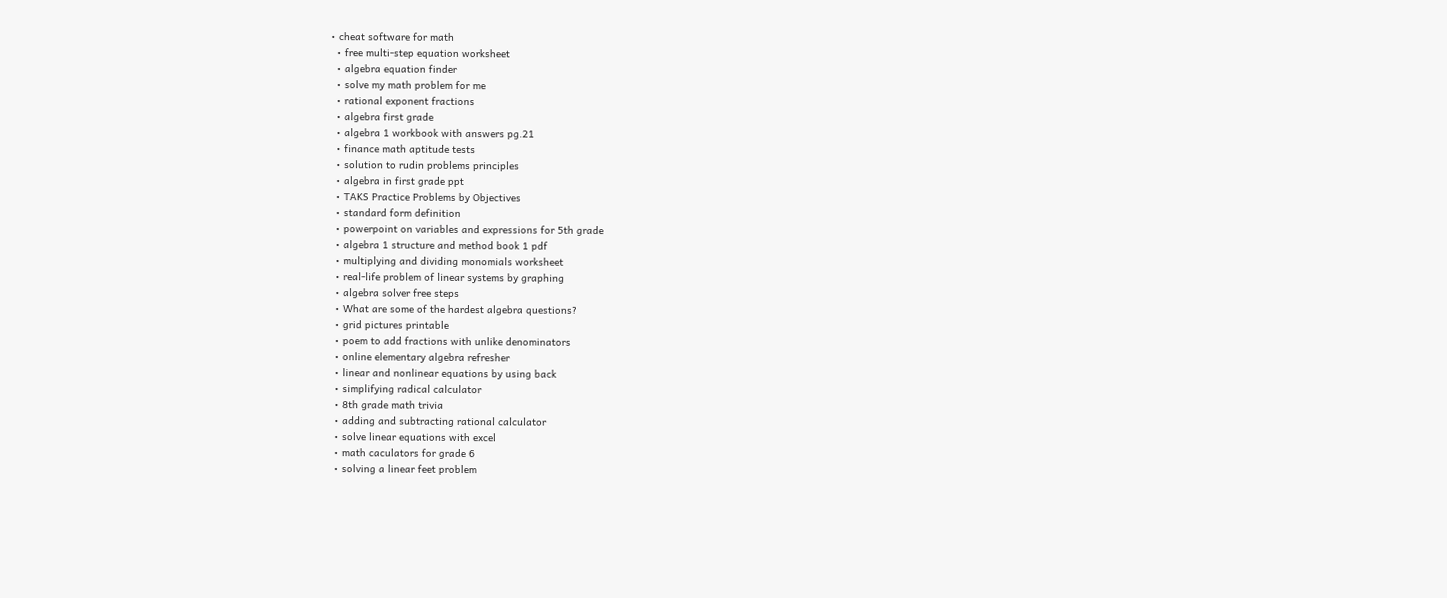• cheat software for math
  • free multi-step equation worksheet
  • algebra equation finder
  • solve my math problem for me
  • rational exponent fractions
  • algebra first grade
  • algebra 1 workbook with answers pg.21
  • finance math aptitude tests
  • solution to rudin problems principles
  • algebra in first grade ppt
  • TAKS Practice Problems by Objectives
  • standard form definition
  • powerpoint on variables and expressions for 5th grade
  • algebra 1 structure and method book 1 pdf
  • multiplying and dividing monomials worksheet
  • real-life problem of linear systems by graphing
  • algebra solver free steps
  • What are some of the hardest algebra questions?
  • grid pictures printable
  • poem to add fractions with unlike denominators
  • online elementary algebra refresher
  • linear and nonlinear equations by using back
  • simplifying radical calculator
  • 8th grade math trivia
  • adding and subtracting rational calculator
  • solve linear equations with excel
  • math caculators for grade 6
  • solving a linear feet problem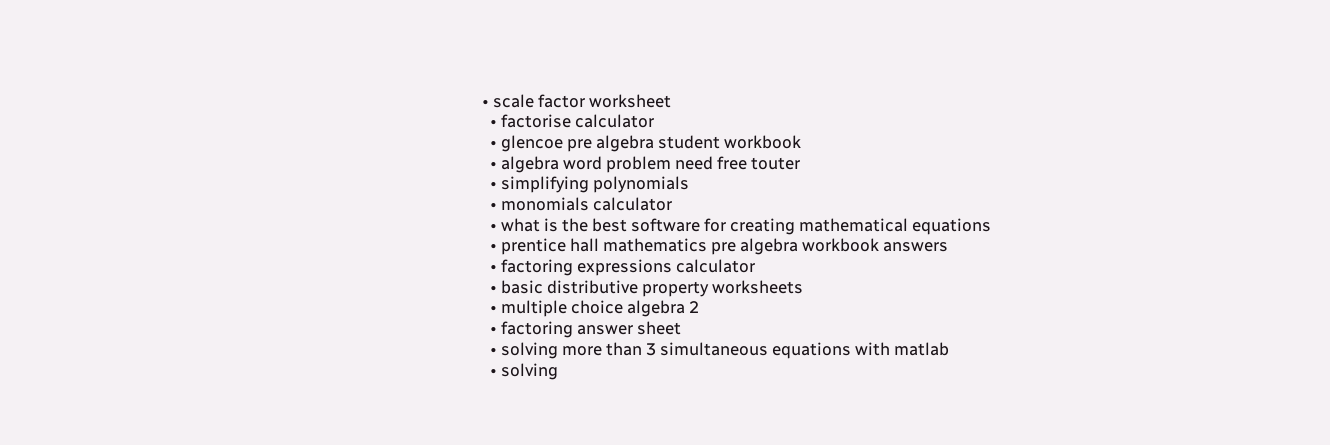• scale factor worksheet
  • factorise calculator
  • glencoe pre algebra student workbook
  • algebra word problem need free touter
  • simplifying polynomials
  • monomials calculator
  • what is the best software for creating mathematical equations
  • prentice hall mathematics pre algebra workbook answers
  • factoring expressions calculator
  • basic distributive property worksheets
  • multiple choice algebra 2
  • factoring answer sheet
  • solving more than 3 simultaneous equations with matlab
  • solving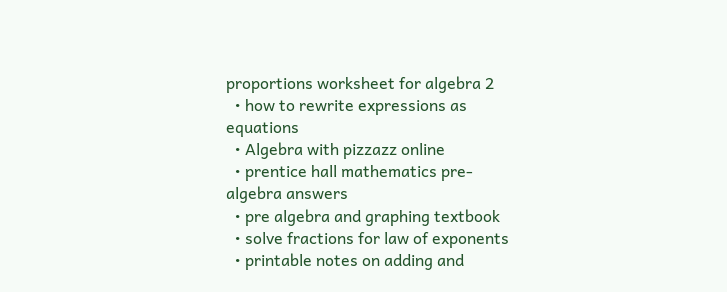proportions worksheet for algebra 2
  • how to rewrite expressions as equations
  • Algebra with pizzazz online
  • prentice hall mathematics pre-algebra answers
  • pre algebra and graphing textbook
  • solve fractions for law of exponents
  • printable notes on adding and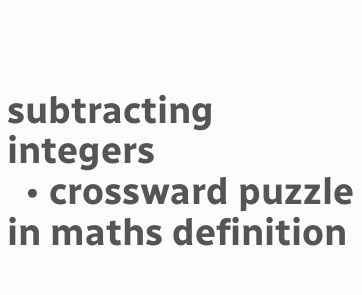subtracting integers
  • crossward puzzle in maths definition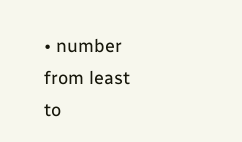• number from least to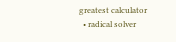greatest calculator
  • radical solver